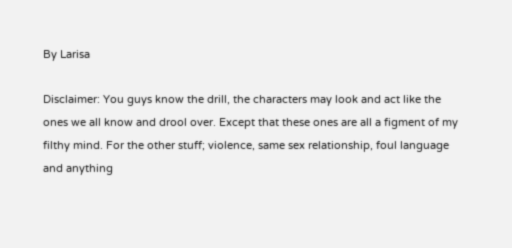By Larisa

Disclaimer: You guys know the drill, the characters may look and act like the ones we all know and drool over. Except that these ones are all a figment of my filthy mind. For the other stuff; violence, same sex relationship, foul language and anything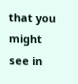that you might see in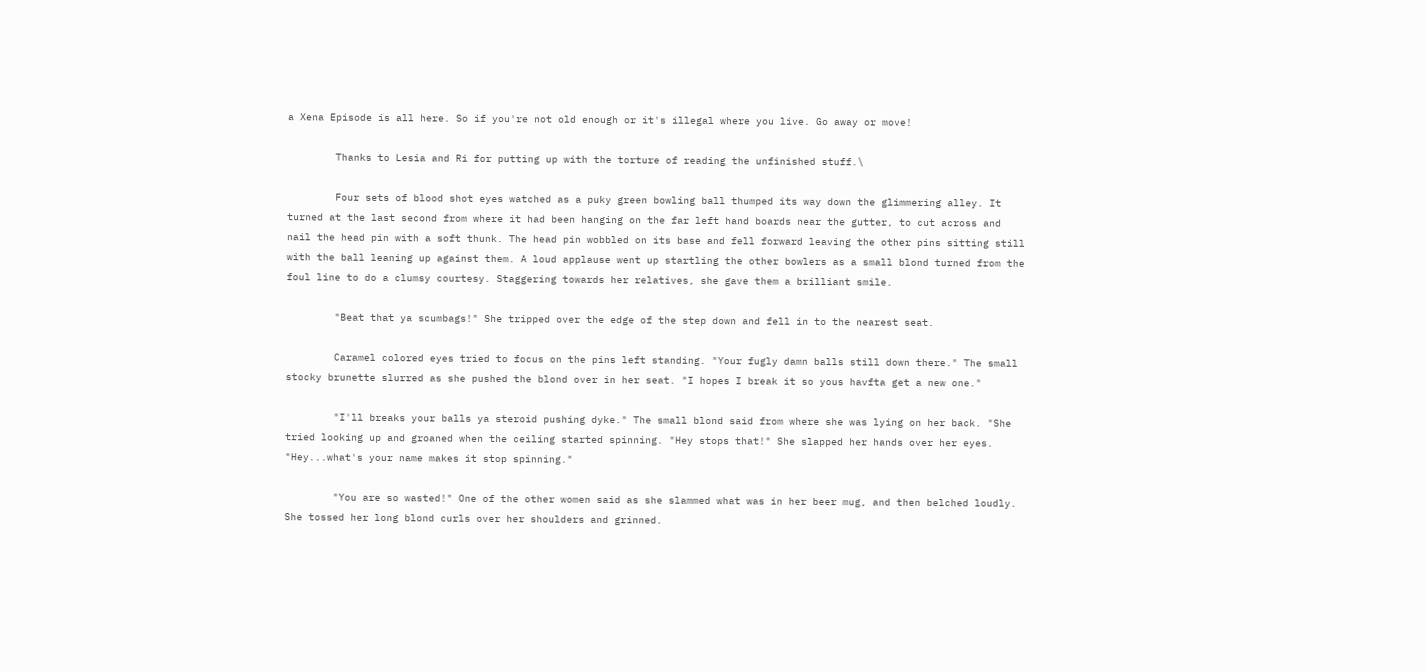a Xena Episode is all here. So if you're not old enough or it's illegal where you live. Go away or move!

        Thanks to Lesia and Ri for putting up with the torture of reading the unfinished stuff.\

        Four sets of blood shot eyes watched as a puky green bowling ball thumped its way down the glimmering alley. It turned at the last second from where it had been hanging on the far left hand boards near the gutter, to cut across and nail the head pin with a soft thunk. The head pin wobbled on its base and fell forward leaving the other pins sitting still with the ball leaning up against them. A loud applause went up startling the other bowlers as a small blond turned from the foul line to do a clumsy courtesy. Staggering towards her relatives, she gave them a brilliant smile.

        "Beat that ya scumbags!" She tripped over the edge of the step down and fell in to the nearest seat.

        Caramel colored eyes tried to focus on the pins left standing. "Your fugly damn balls still down there." The small stocky brunette slurred as she pushed the blond over in her seat. "I hopes I break it so yous havfta get a new one."

        "I'll breaks your balls ya steroid pushing dyke." The small blond said from where she was lying on her back. "She tried looking up and groaned when the ceiling started spinning. "Hey stops that!" She slapped her hands over her eyes. "Hey...what's your name makes it stop spinning."

        "You are so wasted!" One of the other women said as she slammed what was in her beer mug, and then belched loudly. She tossed her long blond curls over her shoulders and grinned.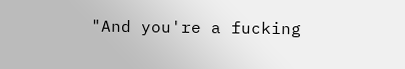"And you're a fucking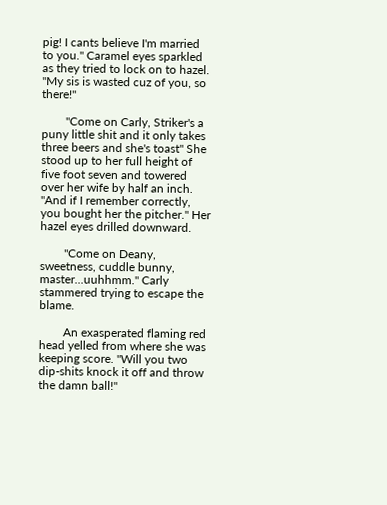pig! I cants believe I'm married to you." Caramel eyes sparkled as they tried to lock on to hazel. "My sis is wasted cuz of you, so there!"

        "Come on Carly, Striker's a puny little shit and it only takes three beers and she's toast" She stood up to her full height of five foot seven and towered over her wife by half an inch. "And if I remember correctly, you bought her the pitcher." Her hazel eyes drilled downward.

        "Come on Deany, sweetness, cuddle bunny, master...uuhhmm." Carly stammered trying to escape the blame.

        An exasperated flaming red head yelled from where she was keeping score. "Will you two dip-shits knock it off and throw the damn ball!"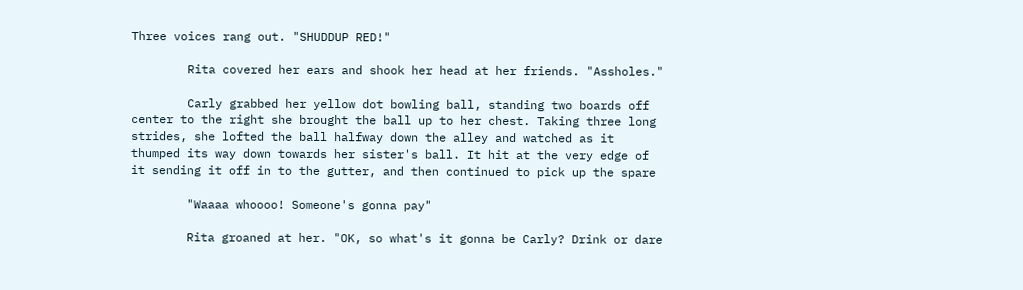Three voices rang out. "SHUDDUP RED!"

        Rita covered her ears and shook her head at her friends. "Assholes."

        Carly grabbed her yellow dot bowling ball, standing two boards off center to the right she brought the ball up to her chest. Taking three long strides, she lofted the ball halfway down the alley and watched as it thumped its way down towards her sister's ball. It hit at the very edge of it sending it off in to the gutter, and then continued to pick up the spare

        "Waaaa whoooo! Someone's gonna pay"

        Rita groaned at her. "OK, so what's it gonna be Carly? Drink or dare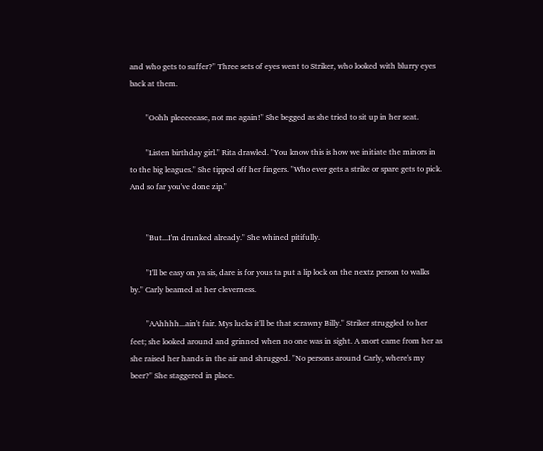and who gets to suffer?" Three sets of eyes went to Striker, who looked with blurry eyes back at them.

        "Oohh pleeeeease, not me again!" She begged as she tried to sit up in her seat.

        "Listen birthday girl." Rita drawled. "You know this is how we initiate the minors in to the big leagues." She tipped off her fingers. "Who ever gets a strike or spare gets to pick. And so far you've done zip."


        "But...I'm drunked already." She whined pitifully.

        "I'll be easy on ya sis, dare is for yous ta put a lip lock on the nextz person to walks by." Carly beamed at her cleverness.

        "AAhhhh...ain't fair. Mys lucks it'll be that scrawny Billy." Striker struggled to her feet; she looked around and grinned when no one was in sight. A snort came from her as she raised her hands in the air and shrugged. "No persons around Carly, where's my beer?" She staggered in place.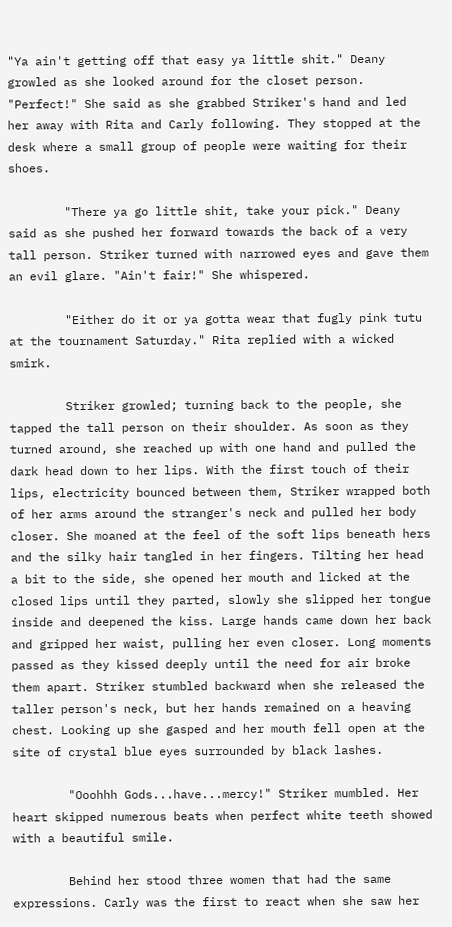"Ya ain't getting off that easy ya little shit." Deany growled as she looked around for the closet person. "Perfect!" She said as she grabbed Striker's hand and led her away with Rita and Carly following. They stopped at the desk where a small group of people were waiting for their shoes.

        "There ya go little shit, take your pick." Deany said as she pushed her forward towards the back of a very tall person. Striker turned with narrowed eyes and gave them an evil glare. "Ain't fair!" She whispered.

        "Either do it or ya gotta wear that fugly pink tutu at the tournament Saturday." Rita replied with a wicked smirk.

        Striker growled; turning back to the people, she tapped the tall person on their shoulder. As soon as they turned around, she reached up with one hand and pulled the dark head down to her lips. With the first touch of their lips, electricity bounced between them, Striker wrapped both of her arms around the stranger's neck and pulled her body closer. She moaned at the feel of the soft lips beneath hers and the silky hair tangled in her fingers. Tilting her head a bit to the side, she opened her mouth and licked at the closed lips until they parted, slowly she slipped her tongue inside and deepened the kiss. Large hands came down her back and gripped her waist, pulling her even closer. Long moments passed as they kissed deeply until the need for air broke them apart. Striker stumbled backward when she released the taller person's neck, but her hands remained on a heaving chest. Looking up she gasped and her mouth fell open at the site of crystal blue eyes surrounded by black lashes.

        "Ooohhh Gods...have...mercy!" Striker mumbled. Her heart skipped numerous beats when perfect white teeth showed with a beautiful smile.

        Behind her stood three women that had the same expressions. Carly was the first to react when she saw her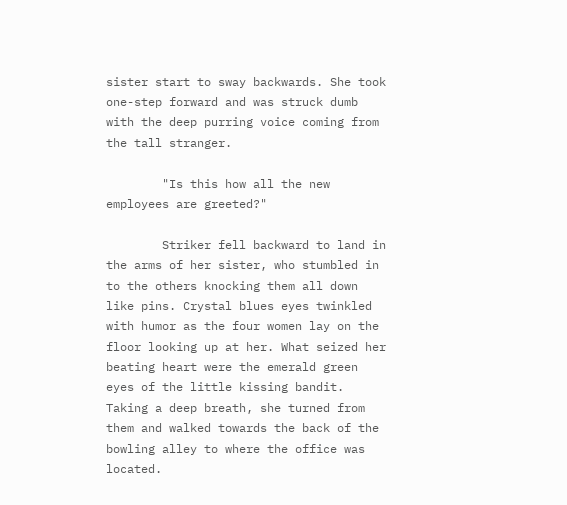sister start to sway backwards. She took one-step forward and was struck dumb with the deep purring voice coming from the tall stranger.

        "Is this how all the new employees are greeted?"

        Striker fell backward to land in the arms of her sister, who stumbled in to the others knocking them all down like pins. Crystal blues eyes twinkled with humor as the four women lay on the floor looking up at her. What seized her beating heart were the emerald green eyes of the little kissing bandit. Taking a deep breath, she turned from them and walked towards the back of the bowling alley to where the office was located.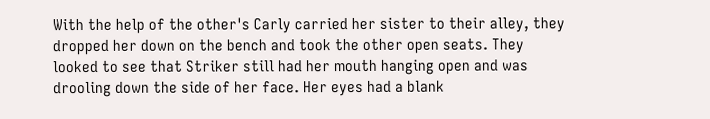With the help of the other's Carly carried her sister to their alley, they dropped her down on the bench and took the other open seats. They looked to see that Striker still had her mouth hanging open and was drooling down the side of her face. Her eyes had a blank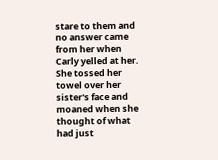stare to them and no answer came from her when Carly yelled at her. She tossed her towel over her sister's face and moaned when she thought of what had just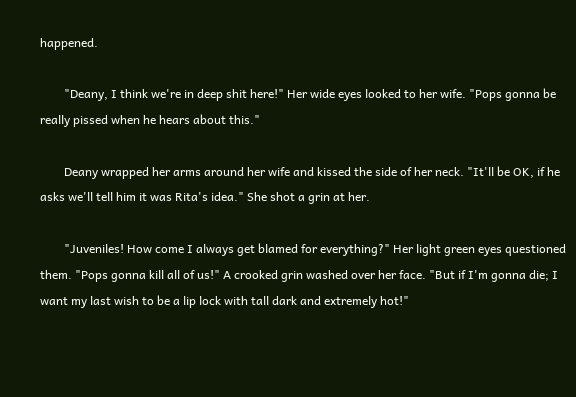happened.

        "Deany, I think we're in deep shit here!" Her wide eyes looked to her wife. "Pops gonna be really pissed when he hears about this."

        Deany wrapped her arms around her wife and kissed the side of her neck. "It'll be OK, if he asks we'll tell him it was Rita's idea." She shot a grin at her.

        "Juveniles! How come I always get blamed for everything?" Her light green eyes questioned them. "Pops gonna kill all of us!" A crooked grin washed over her face. "But if I'm gonna die; I want my last wish to be a lip lock with tall dark and extremely hot!"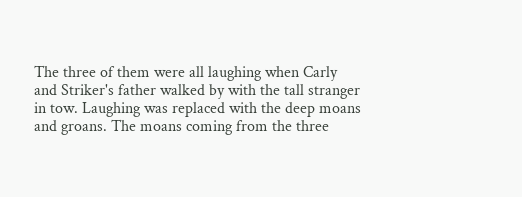The three of them were all laughing when Carly and Striker's father walked by with the tall stranger in tow. Laughing was replaced with the deep moans and groans. The moans coming from the three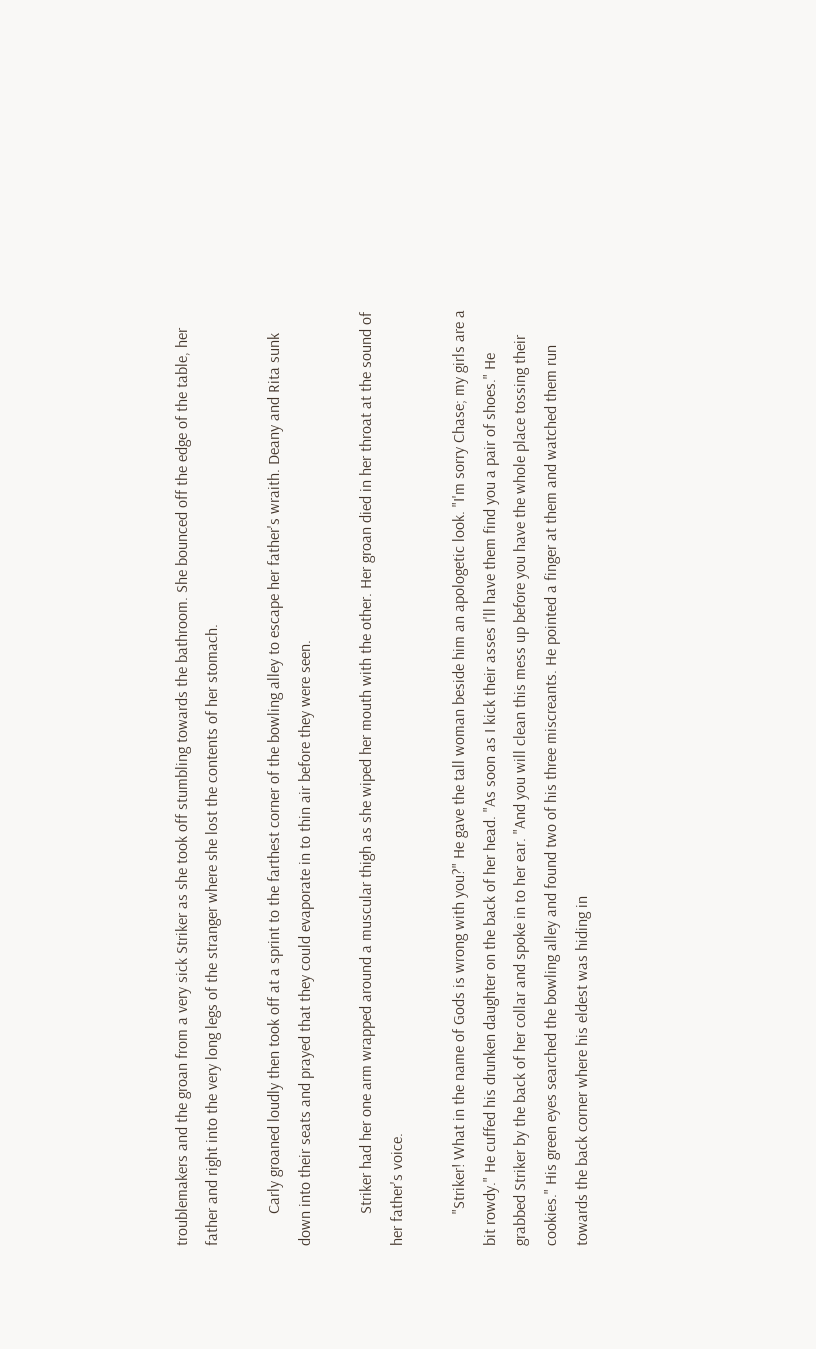troublemakers and the groan from a very sick Striker as she took off stumbling towards the bathroom. She bounced off the edge of the table, her father and right into the very long legs of the stranger where she lost the contents of her stomach.

        Carly groaned loudly then took off at a sprint to the farthest corner of the bowling alley to escape her father's wraith. Deany and Rita sunk down into their seats and prayed that they could evaporate in to thin air before they were seen.

        Striker had her one arm wrapped around a muscular thigh as she wiped her mouth with the other. Her groan died in her throat at the sound of her father's voice.

        "Striker! What in the name of Gods is wrong with you?" He gave the tall woman beside him an apologetic look. "I'm sorry Chase; my girls are a bit rowdy." He cuffed his drunken daughter on the back of her head. "As soon as I kick their asses I'll have them find you a pair of shoes." He grabbed Striker by the back of her collar and spoke in to her ear. "And you will clean this mess up before you have the whole place tossing their cookies." His green eyes searched the bowling alley and found two of his three miscreants. He pointed a finger at them and watched them run towards the back corner where his eldest was hiding in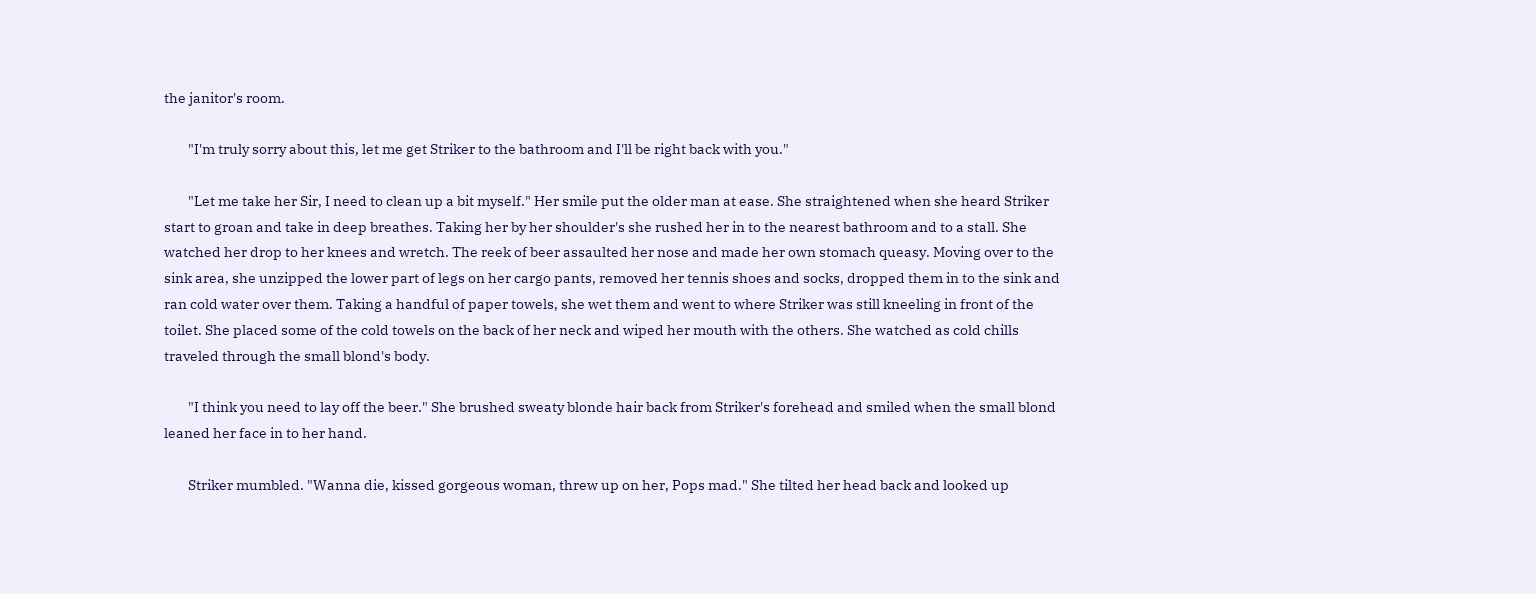the janitor's room.

        "I'm truly sorry about this, let me get Striker to the bathroom and I'll be right back with you."

        "Let me take her Sir, I need to clean up a bit myself." Her smile put the older man at ease. She straightened when she heard Striker start to groan and take in deep breathes. Taking her by her shoulder's she rushed her in to the nearest bathroom and to a stall. She watched her drop to her knees and wretch. The reek of beer assaulted her nose and made her own stomach queasy. Moving over to the sink area, she unzipped the lower part of legs on her cargo pants, removed her tennis shoes and socks, dropped them in to the sink and ran cold water over them. Taking a handful of paper towels, she wet them and went to where Striker was still kneeling in front of the toilet. She placed some of the cold towels on the back of her neck and wiped her mouth with the others. She watched as cold chills traveled through the small blond's body.

        "I think you need to lay off the beer." She brushed sweaty blonde hair back from Striker's forehead and smiled when the small blond leaned her face in to her hand.

        Striker mumbled. "Wanna die, kissed gorgeous woman, threw up on her, Pops mad." She tilted her head back and looked up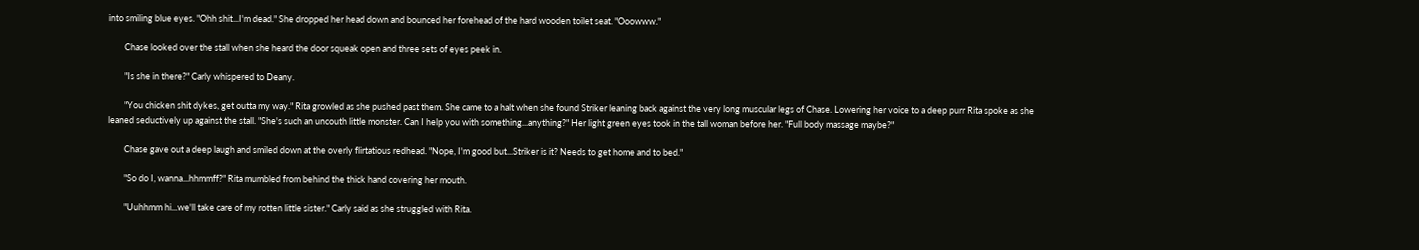into smiling blue eyes. "Ohh shit...I'm dead." She dropped her head down and bounced her forehead of the hard wooden toilet seat. "Ooowww."

        Chase looked over the stall when she heard the door squeak open and three sets of eyes peek in.

        "Is she in there?" Carly whispered to Deany.

        "You chicken shit dykes, get outta my way." Rita growled as she pushed past them. She came to a halt when she found Striker leaning back against the very long muscular legs of Chase. Lowering her voice to a deep purr Rita spoke as she leaned seductively up against the stall. "She's such an uncouth little monster. Can I help you with something...anything?" Her light green eyes took in the tall woman before her. "Full body massage maybe?"

        Chase gave out a deep laugh and smiled down at the overly flirtatious redhead. "Nope, I'm good but...Striker is it? Needs to get home and to bed."

        "So do I, wanna...hhmmff?" Rita mumbled from behind the thick hand covering her mouth.

        "Uuhhmm hi...we'll take care of my rotten little sister." Carly said as she struggled with Rita.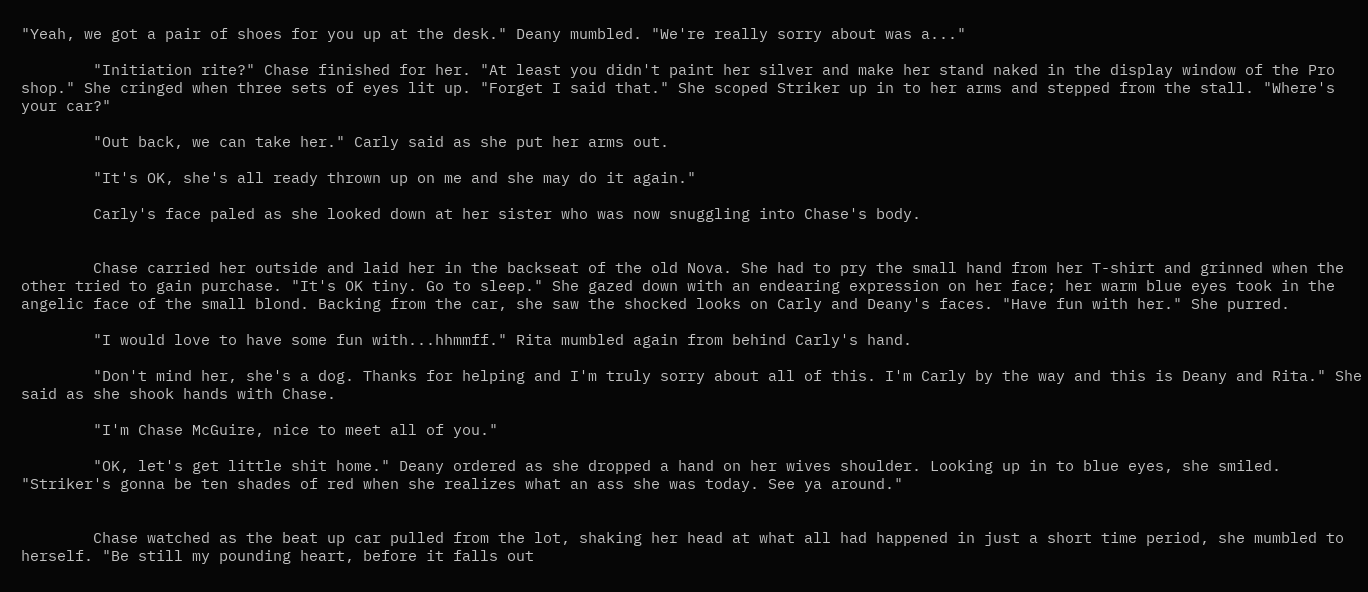"Yeah, we got a pair of shoes for you up at the desk." Deany mumbled. "We're really sorry about was a..."

        "Initiation rite?" Chase finished for her. "At least you didn't paint her silver and make her stand naked in the display window of the Pro shop." She cringed when three sets of eyes lit up. "Forget I said that." She scoped Striker up in to her arms and stepped from the stall. "Where's your car?"

        "Out back, we can take her." Carly said as she put her arms out.

        "It's OK, she's all ready thrown up on me and she may do it again."

        Carly's face paled as she looked down at her sister who was now snuggling into Chase's body.


        Chase carried her outside and laid her in the backseat of the old Nova. She had to pry the small hand from her T-shirt and grinned when the other tried to gain purchase. "It's OK tiny. Go to sleep." She gazed down with an endearing expression on her face; her warm blue eyes took in the angelic face of the small blond. Backing from the car, she saw the shocked looks on Carly and Deany's faces. "Have fun with her." She purred.

        "I would love to have some fun with...hhmmff." Rita mumbled again from behind Carly's hand.

        "Don't mind her, she's a dog. Thanks for helping and I'm truly sorry about all of this. I'm Carly by the way and this is Deany and Rita." She said as she shook hands with Chase.

        "I'm Chase McGuire, nice to meet all of you."

        "OK, let's get little shit home." Deany ordered as she dropped a hand on her wives shoulder. Looking up in to blue eyes, she smiled. "Striker's gonna be ten shades of red when she realizes what an ass she was today. See ya around."


        Chase watched as the beat up car pulled from the lot, shaking her head at what all had happened in just a short time period, she mumbled to herself. "Be still my pounding heart, before it falls out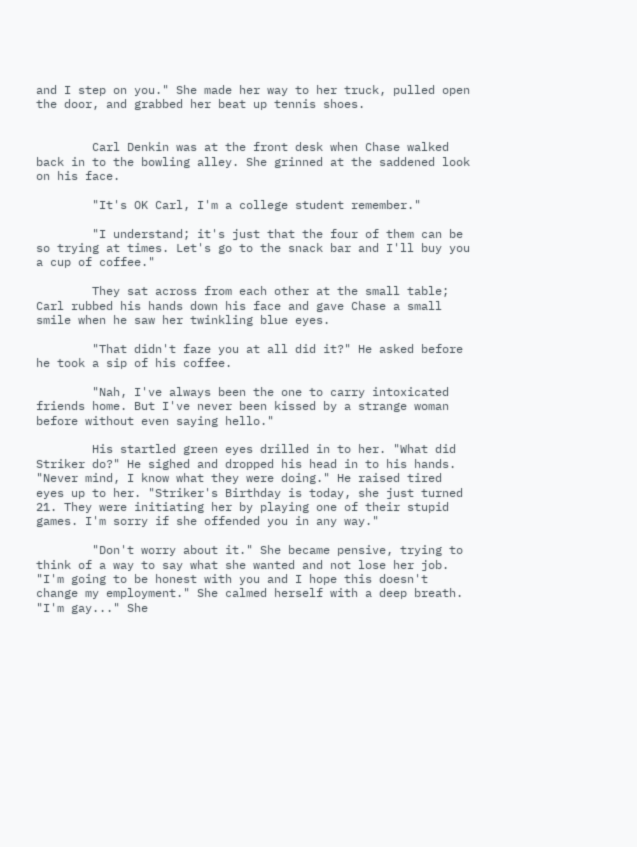and I step on you." She made her way to her truck, pulled open the door, and grabbed her beat up tennis shoes.


        Carl Denkin was at the front desk when Chase walked back in to the bowling alley. She grinned at the saddened look on his face.

        "It's OK Carl, I'm a college student remember."

        "I understand; it's just that the four of them can be so trying at times. Let's go to the snack bar and I'll buy you a cup of coffee."

        They sat across from each other at the small table; Carl rubbed his hands down his face and gave Chase a small smile when he saw her twinkling blue eyes.

        "That didn't faze you at all did it?" He asked before he took a sip of his coffee.

        "Nah, I've always been the one to carry intoxicated friends home. But I've never been kissed by a strange woman before without even saying hello."

        His startled green eyes drilled in to her. "What did Striker do?" He sighed and dropped his head in to his hands. "Never mind, I know what they were doing." He raised tired eyes up to her. "Striker's Birthday is today, she just turned 21. They were initiating her by playing one of their stupid games. I'm sorry if she offended you in any way."

        "Don't worry about it." She became pensive, trying to think of a way to say what she wanted and not lose her job. "I'm going to be honest with you and I hope this doesn't change my employment." She calmed herself with a deep breath. "I'm gay..." She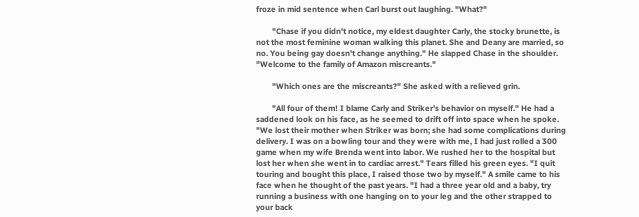froze in mid sentence when Carl burst out laughing. "What?"

        "Chase if you didn't notice, my eldest daughter Carly, the stocky brunette, is not the most feminine woman walking this planet. She and Deany are married, so no. You being gay doesn't change anything." He slapped Chase in the shoulder. "Welcome to the family of Amazon miscreants."

        "Which ones are the miscreants?" She asked with a relieved grin.

        "All four of them! I blame Carly and Striker's behavior on myself." He had a saddened look on his face, as he seemed to drift off into space when he spoke. "We lost their mother when Striker was born; she had some complications during delivery. I was on a bowling tour and they were with me, I had just rolled a 300 game when my wife Brenda went into labor. We rushed her to the hospital but lost her when she went in to cardiac arrest." Tears filled his green eyes. "I quit touring and bought this place, I raised those two by myself." A smile came to his face when he thought of the past years. "I had a three year old and a baby, try running a business with one hanging on to your leg and the other strapped to your back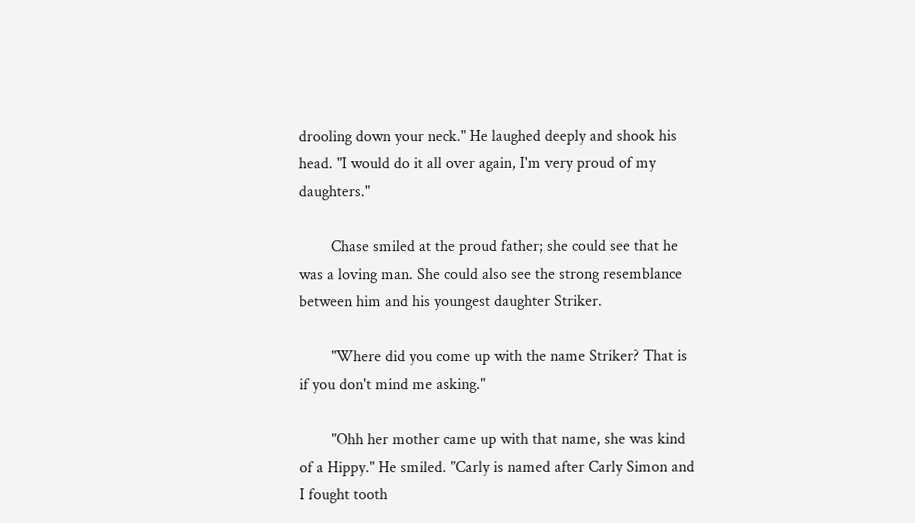drooling down your neck." He laughed deeply and shook his head. "I would do it all over again, I'm very proud of my daughters."

        Chase smiled at the proud father; she could see that he was a loving man. She could also see the strong resemblance between him and his youngest daughter Striker.

        "Where did you come up with the name Striker? That is if you don't mind me asking."

        "Ohh her mother came up with that name, she was kind of a Hippy." He smiled. "Carly is named after Carly Simon and I fought tooth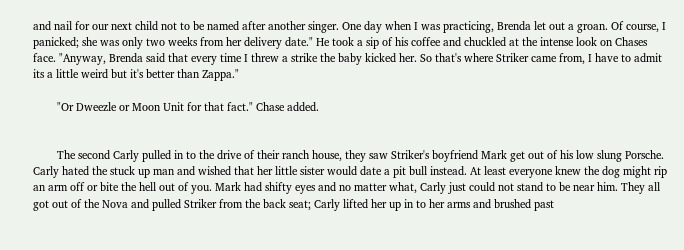and nail for our next child not to be named after another singer. One day when I was practicing, Brenda let out a groan. Of course, I panicked; she was only two weeks from her delivery date." He took a sip of his coffee and chuckled at the intense look on Chases face. "Anyway, Brenda said that every time I threw a strike the baby kicked her. So that's where Striker came from, I have to admit its a little weird but it's better than Zappa."

        "Or Dweezle or Moon Unit for that fact." Chase added.


        The second Carly pulled in to the drive of their ranch house, they saw Striker's boyfriend Mark get out of his low slung Porsche. Carly hated the stuck up man and wished that her little sister would date a pit bull instead. At least everyone knew the dog might rip an arm off or bite the hell out of you. Mark had shifty eyes and no matter what, Carly just could not stand to be near him. They all got out of the Nova and pulled Striker from the back seat; Carly lifted her up in to her arms and brushed past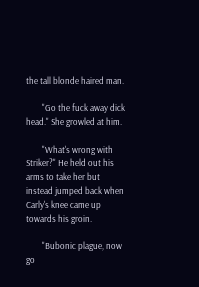the tall blonde haired man.

        "Go the fuck away dick head." She growled at him.

        "What's wrong with Striker?" He held out his arms to take her but instead jumped back when Carly's knee came up towards his groin.

        "Bubonic plague, now go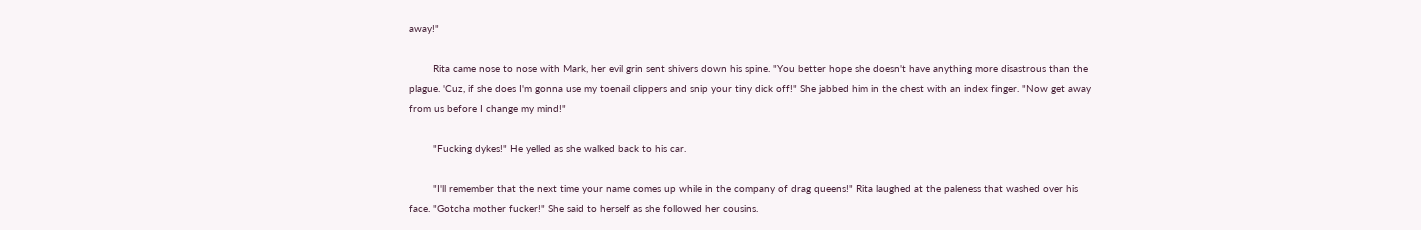away!"

        Rita came nose to nose with Mark, her evil grin sent shivers down his spine. "You better hope she doesn't have anything more disastrous than the plague. 'Cuz, if she does I'm gonna use my toenail clippers and snip your tiny dick off!" She jabbed him in the chest with an index finger. "Now get away from us before I change my mind!"

        "Fucking dykes!" He yelled as she walked back to his car.

        "I'll remember that the next time your name comes up while in the company of drag queens!" Rita laughed at the paleness that washed over his face. "Gotcha mother fucker!" She said to herself as she followed her cousins.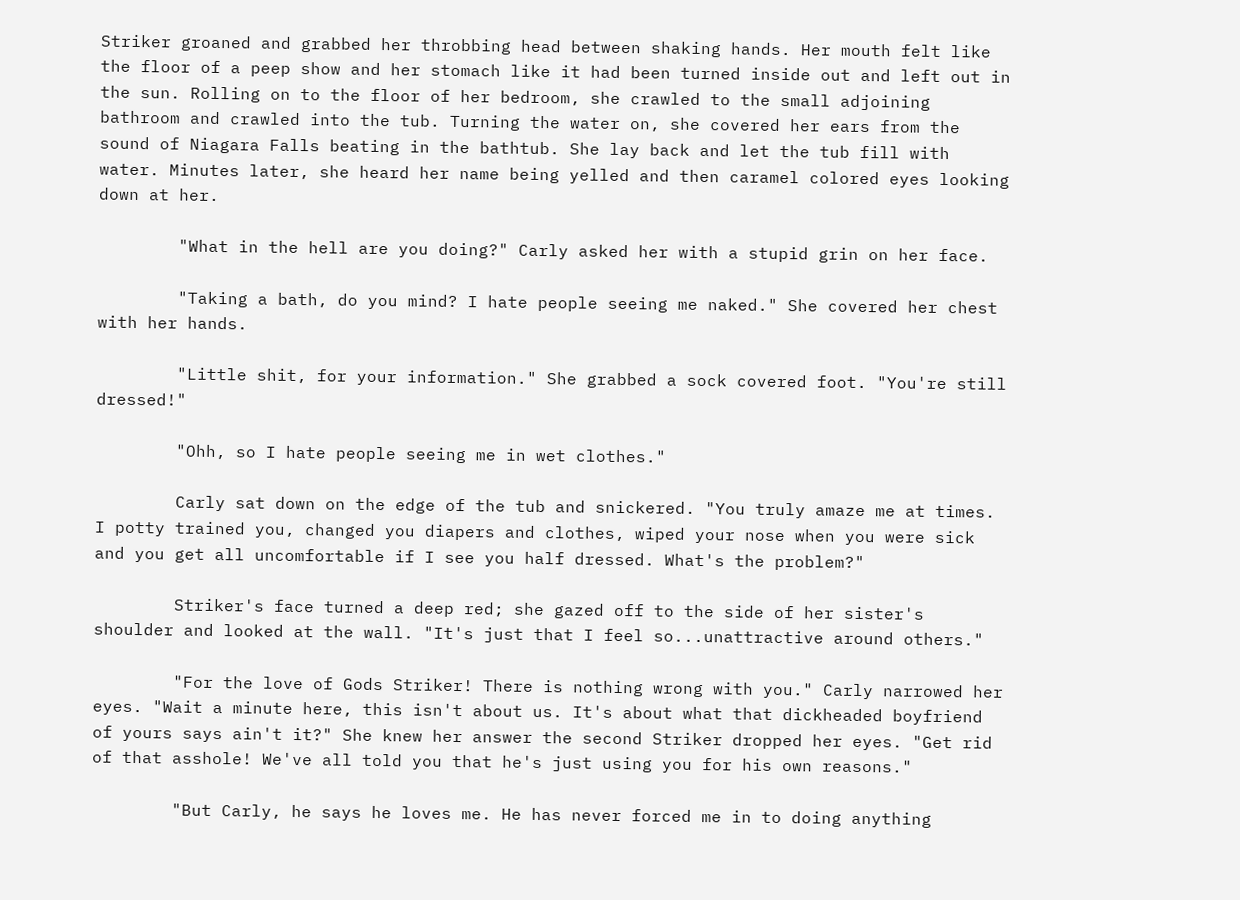Striker groaned and grabbed her throbbing head between shaking hands. Her mouth felt like the floor of a peep show and her stomach like it had been turned inside out and left out in the sun. Rolling on to the floor of her bedroom, she crawled to the small adjoining bathroom and crawled into the tub. Turning the water on, she covered her ears from the sound of Niagara Falls beating in the bathtub. She lay back and let the tub fill with water. Minutes later, she heard her name being yelled and then caramel colored eyes looking down at her.

        "What in the hell are you doing?" Carly asked her with a stupid grin on her face.

        "Taking a bath, do you mind? I hate people seeing me naked." She covered her chest with her hands.

        "Little shit, for your information." She grabbed a sock covered foot. "You're still dressed!"

        "Ohh, so I hate people seeing me in wet clothes."

        Carly sat down on the edge of the tub and snickered. "You truly amaze me at times. I potty trained you, changed you diapers and clothes, wiped your nose when you were sick and you get all uncomfortable if I see you half dressed. What's the problem?"

        Striker's face turned a deep red; she gazed off to the side of her sister's shoulder and looked at the wall. "It's just that I feel so...unattractive around others."

        "For the love of Gods Striker! There is nothing wrong with you." Carly narrowed her eyes. "Wait a minute here, this isn't about us. It's about what that dickheaded boyfriend of yours says ain't it?" She knew her answer the second Striker dropped her eyes. "Get rid of that asshole! We've all told you that he's just using you for his own reasons."

        "But Carly, he says he loves me. He has never forced me in to doing anything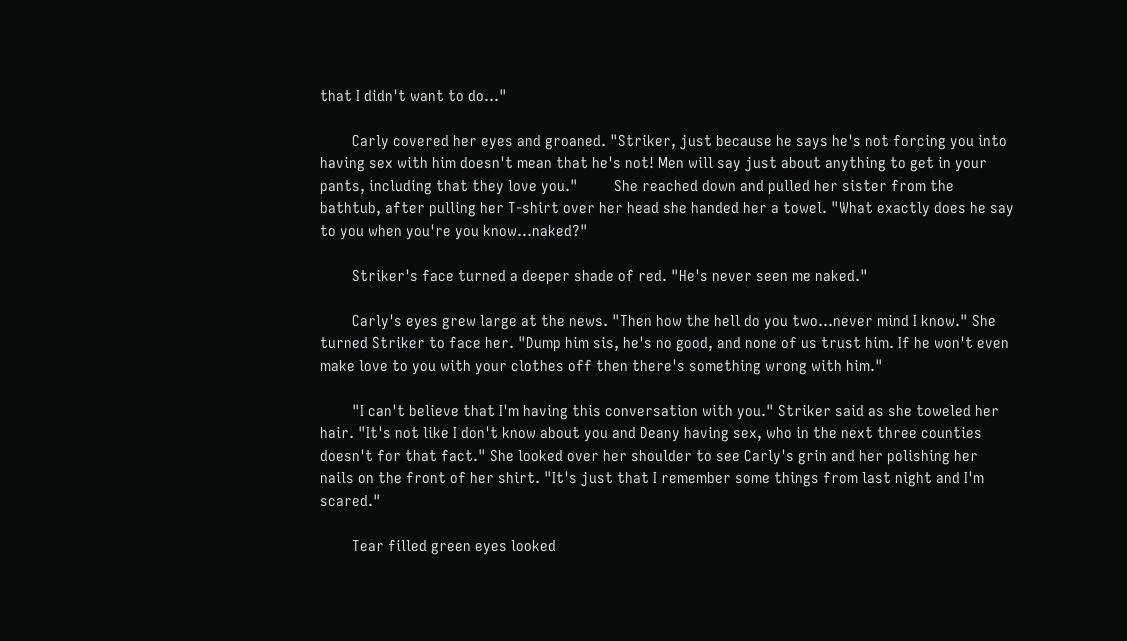that I didn't want to do..."

        Carly covered her eyes and groaned. "Striker, just because he says he's not forcing you into having sex with him doesn't mean that he's not! Men will say just about anything to get in your pants, including that they love you."         She reached down and pulled her sister from the bathtub, after pulling her T-shirt over her head she handed her a towel. "What exactly does he say to you when you're you know...naked?"

        Striker's face turned a deeper shade of red. "He's never seen me naked."

        Carly's eyes grew large at the news. "Then how the hell do you two...never mind I know." She turned Striker to face her. "Dump him sis, he's no good, and none of us trust him. If he won't even make love to you with your clothes off then there's something wrong with him."

        "I can't believe that I'm having this conversation with you." Striker said as she toweled her hair. "It's not like I don't know about you and Deany having sex, who in the next three counties doesn't for that fact." She looked over her shoulder to see Carly's grin and her polishing her nails on the front of her shirt. "It's just that I remember some things from last night and I'm scared."

        Tear filled green eyes looked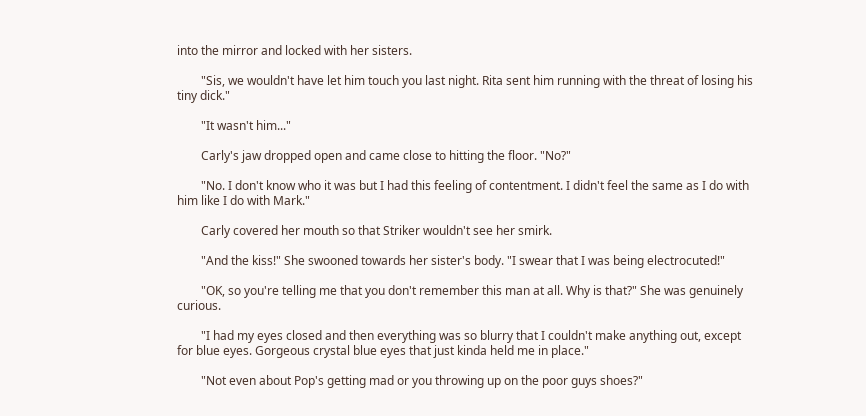into the mirror and locked with her sisters.

        "Sis, we wouldn't have let him touch you last night. Rita sent him running with the threat of losing his tiny dick."

        "It wasn't him..."

        Carly's jaw dropped open and came close to hitting the floor. "No?"

        "No. I don't know who it was but I had this feeling of contentment. I didn't feel the same as I do with him like I do with Mark."

        Carly covered her mouth so that Striker wouldn't see her smirk.

        "And the kiss!" She swooned towards her sister's body. "I swear that I was being electrocuted!"

        "OK, so you're telling me that you don't remember this man at all. Why is that?" She was genuinely curious.

        "I had my eyes closed and then everything was so blurry that I couldn't make anything out, except for blue eyes. Gorgeous crystal blue eyes that just kinda held me in place."

        "Not even about Pop's getting mad or you throwing up on the poor guys shoes?"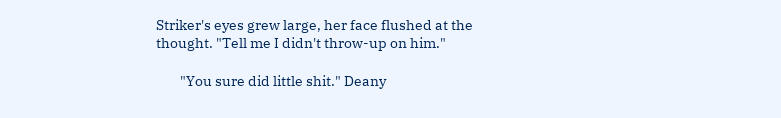Striker's eyes grew large, her face flushed at the thought. "Tell me I didn't throw-up on him."

        "You sure did little shit." Deany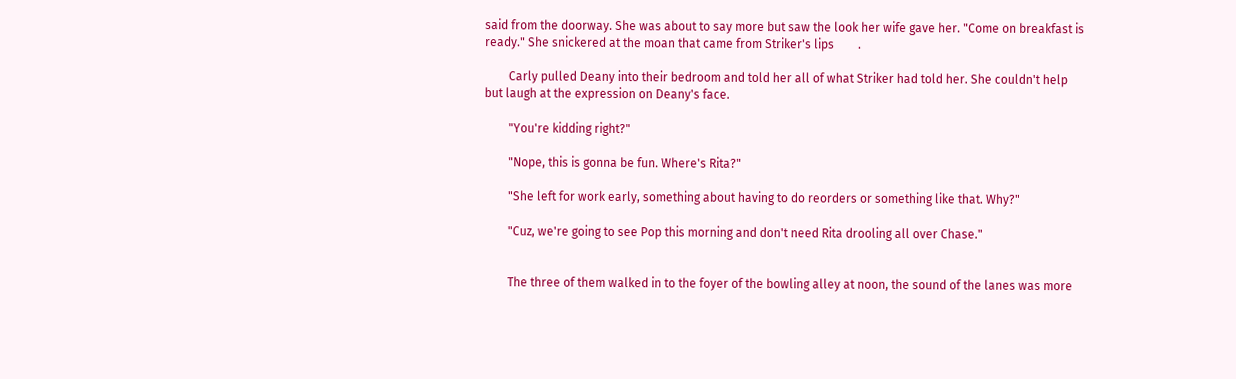said from the doorway. She was about to say more but saw the look her wife gave her. "Come on breakfast is ready." She snickered at the moan that came from Striker's lips        .

        Carly pulled Deany into their bedroom and told her all of what Striker had told her. She couldn't help but laugh at the expression on Deany's face.

        "You're kidding right?"

        "Nope, this is gonna be fun. Where's Rita?"

        "She left for work early, something about having to do reorders or something like that. Why?"

        "Cuz, we're going to see Pop this morning and don't need Rita drooling all over Chase."


        The three of them walked in to the foyer of the bowling alley at noon, the sound of the lanes was more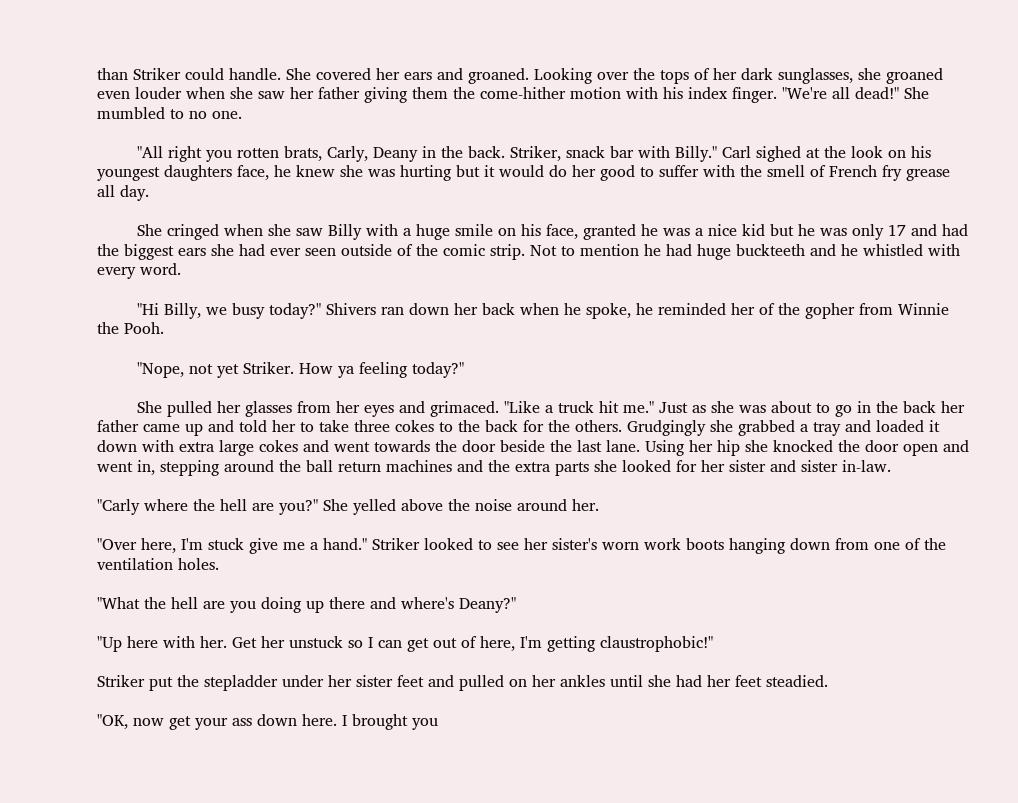than Striker could handle. She covered her ears and groaned. Looking over the tops of her dark sunglasses, she groaned even louder when she saw her father giving them the come-hither motion with his index finger. "We're all dead!" She mumbled to no one.

        "All right you rotten brats, Carly, Deany in the back. Striker, snack bar with Billy." Carl sighed at the look on his youngest daughters face, he knew she was hurting but it would do her good to suffer with the smell of French fry grease all day.

        She cringed when she saw Billy with a huge smile on his face, granted he was a nice kid but he was only 17 and had the biggest ears she had ever seen outside of the comic strip. Not to mention he had huge buckteeth and he whistled with every word.

        "Hi Billy, we busy today?" Shivers ran down her back when he spoke, he reminded her of the gopher from Winnie the Pooh.

        "Nope, not yet Striker. How ya feeling today?"

        She pulled her glasses from her eyes and grimaced. "Like a truck hit me." Just as she was about to go in the back her father came up and told her to take three cokes to the back for the others. Grudgingly she grabbed a tray and loaded it down with extra large cokes and went towards the door beside the last lane. Using her hip she knocked the door open and went in, stepping around the ball return machines and the extra parts she looked for her sister and sister in-law.

"Carly where the hell are you?" She yelled above the noise around her.

"Over here, I'm stuck give me a hand." Striker looked to see her sister's worn work boots hanging down from one of the ventilation holes.

"What the hell are you doing up there and where's Deany?"

"Up here with her. Get her unstuck so I can get out of here, I'm getting claustrophobic!"

Striker put the stepladder under her sister feet and pulled on her ankles until she had her feet steadied.

"OK, now get your ass down here. I brought you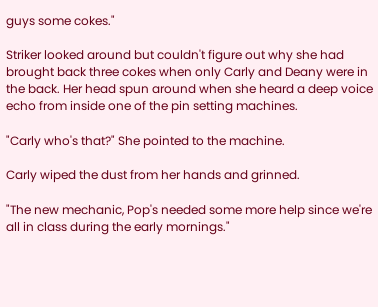guys some cokes."

Striker looked around but couldn't figure out why she had brought back three cokes when only Carly and Deany were in the back. Her head spun around when she heard a deep voice echo from inside one of the pin setting machines.

"Carly who's that?" She pointed to the machine.

Carly wiped the dust from her hands and grinned.

"The new mechanic, Pop's needed some more help since we're all in class during the early mornings."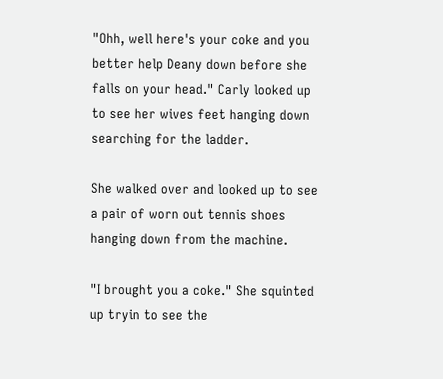"Ohh, well here's your coke and you better help Deany down before she falls on your head." Carly looked up to see her wives feet hanging down searching for the ladder.

She walked over and looked up to see a pair of worn out tennis shoes hanging down from the machine.

"I brought you a coke." She squinted up tryin to see the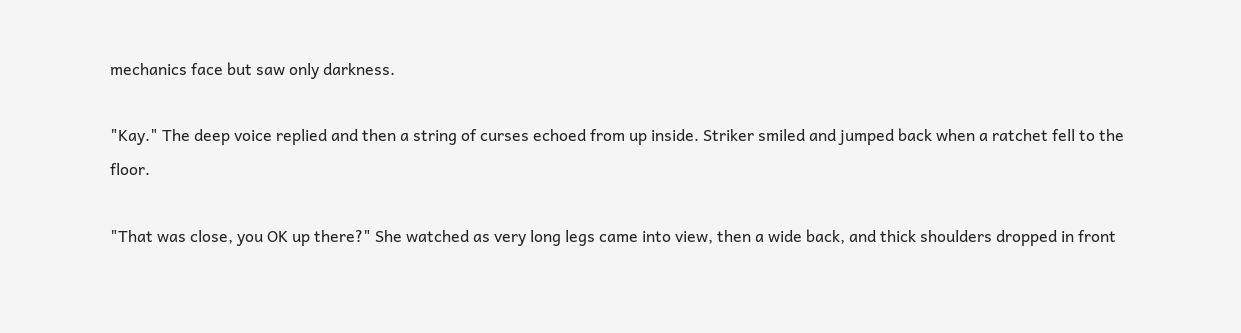mechanics face but saw only darkness.

"Kay." The deep voice replied and then a string of curses echoed from up inside. Striker smiled and jumped back when a ratchet fell to the floor.

"That was close, you OK up there?" She watched as very long legs came into view, then a wide back, and thick shoulders dropped in front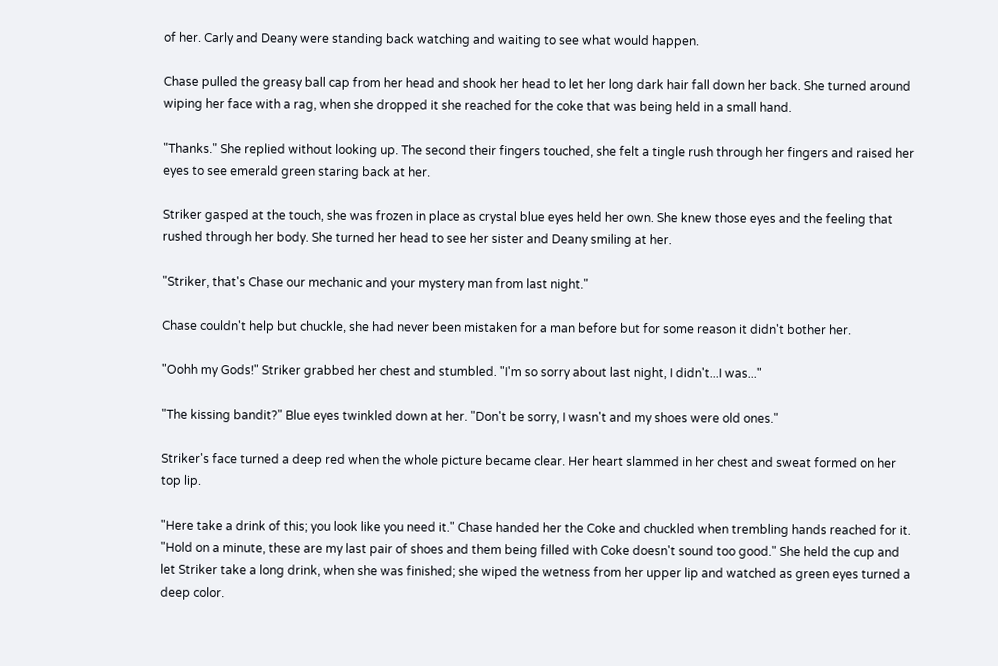of her. Carly and Deany were standing back watching and waiting to see what would happen.

Chase pulled the greasy ball cap from her head and shook her head to let her long dark hair fall down her back. She turned around wiping her face with a rag, when she dropped it she reached for the coke that was being held in a small hand.

"Thanks." She replied without looking up. The second their fingers touched, she felt a tingle rush through her fingers and raised her eyes to see emerald green staring back at her.

Striker gasped at the touch, she was frozen in place as crystal blue eyes held her own. She knew those eyes and the feeling that rushed through her body. She turned her head to see her sister and Deany smiling at her.

"Striker, that's Chase our mechanic and your mystery man from last night."

Chase couldn't help but chuckle, she had never been mistaken for a man before but for some reason it didn't bother her.

"Oohh my Gods!" Striker grabbed her chest and stumbled. "I'm so sorry about last night, I didn't...I was..."

"The kissing bandit?" Blue eyes twinkled down at her. "Don't be sorry, I wasn't and my shoes were old ones."

Striker's face turned a deep red when the whole picture became clear. Her heart slammed in her chest and sweat formed on her top lip.

"Here take a drink of this; you look like you need it." Chase handed her the Coke and chuckled when trembling hands reached for it. "Hold on a minute, these are my last pair of shoes and them being filled with Coke doesn't sound too good." She held the cup and let Striker take a long drink, when she was finished; she wiped the wetness from her upper lip and watched as green eyes turned a deep color.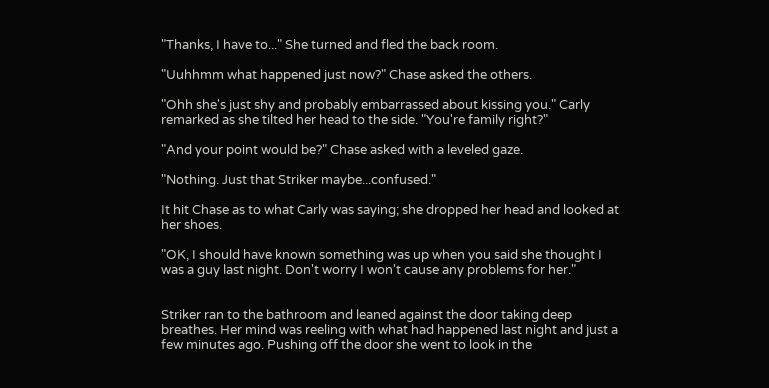"Thanks, I have to..." She turned and fled the back room.

"Uuhhmm what happened just now?" Chase asked the others.

"Ohh she's just shy and probably embarrassed about kissing you." Carly remarked as she tilted her head to the side. "You're family right?"

"And your point would be?" Chase asked with a leveled gaze.

"Nothing. Just that Striker maybe...confused."

It hit Chase as to what Carly was saying; she dropped her head and looked at her shoes.

"OK, I should have known something was up when you said she thought I was a guy last night. Don't worry I won't cause any problems for her."


Striker ran to the bathroom and leaned against the door taking deep breathes. Her mind was reeling with what had happened last night and just a few minutes ago. Pushing off the door she went to look in the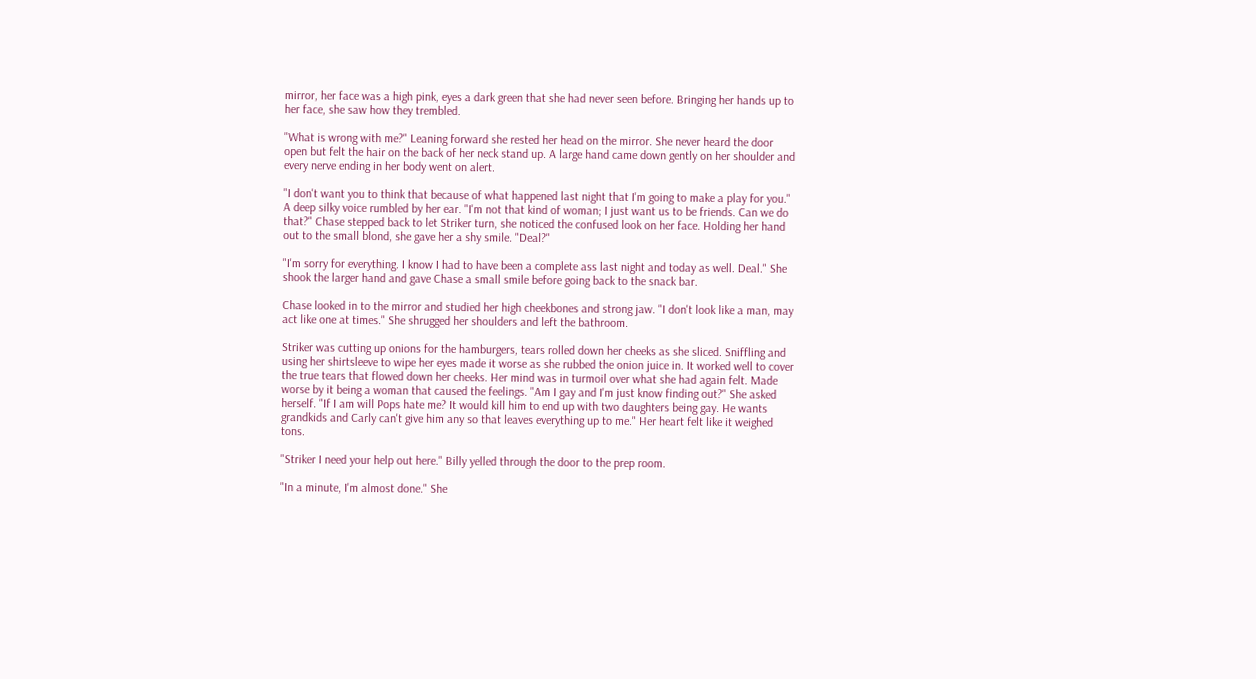mirror, her face was a high pink, eyes a dark green that she had never seen before. Bringing her hands up to her face, she saw how they trembled.

"What is wrong with me?" Leaning forward she rested her head on the mirror. She never heard the door open but felt the hair on the back of her neck stand up. A large hand came down gently on her shoulder and every nerve ending in her body went on alert.

"I don't want you to think that because of what happened last night that I'm going to make a play for you." A deep silky voice rumbled by her ear. "I'm not that kind of woman; I just want us to be friends. Can we do that?" Chase stepped back to let Striker turn, she noticed the confused look on her face. Holding her hand out to the small blond, she gave her a shy smile. "Deal?"

"I'm sorry for everything. I know I had to have been a complete ass last night and today as well. Deal." She shook the larger hand and gave Chase a small smile before going back to the snack bar.

Chase looked in to the mirror and studied her high cheekbones and strong jaw. "I don't look like a man, may act like one at times." She shrugged her shoulders and left the bathroom.

Striker was cutting up onions for the hamburgers, tears rolled down her cheeks as she sliced. Sniffling and using her shirtsleeve to wipe her eyes made it worse as she rubbed the onion juice in. It worked well to cover the true tears that flowed down her cheeks. Her mind was in turmoil over what she had again felt. Made worse by it being a woman that caused the feelings. "Am I gay and I'm just know finding out?" She asked herself. "If I am will Pops hate me? It would kill him to end up with two daughters being gay. He wants grandkids and Carly can't give him any so that leaves everything up to me." Her heart felt like it weighed tons.

"Striker I need your help out here." Billy yelled through the door to the prep room.

"In a minute, I'm almost done." She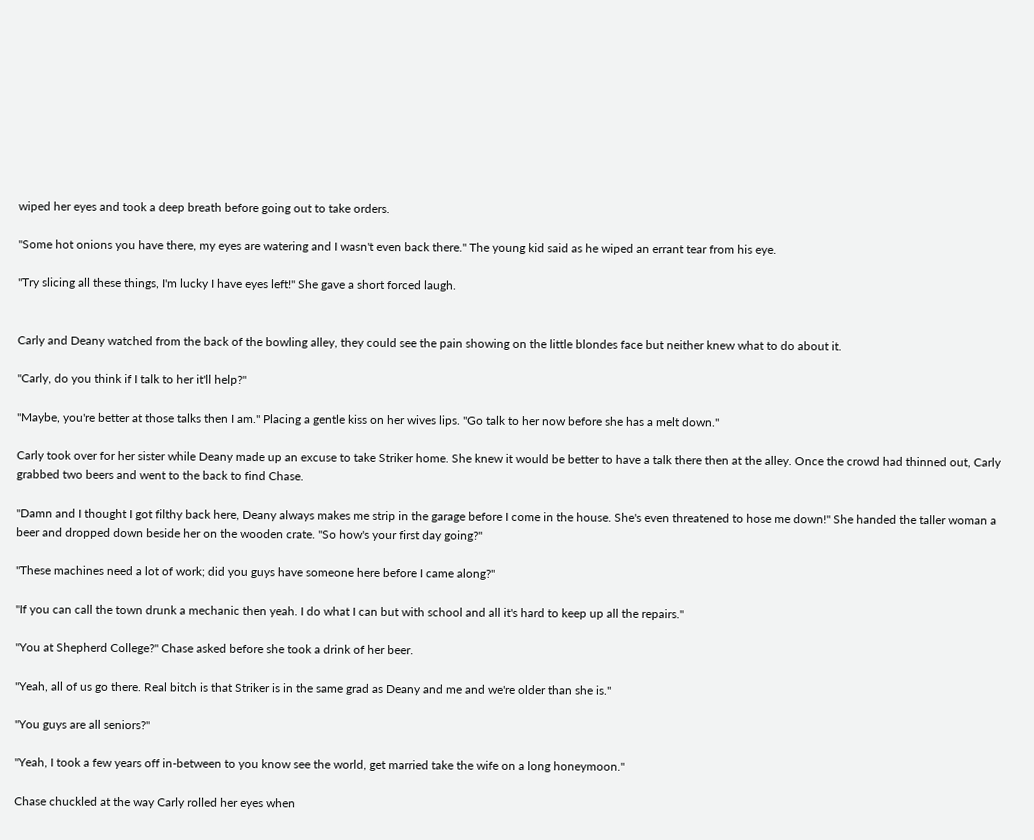wiped her eyes and took a deep breath before going out to take orders.

"Some hot onions you have there, my eyes are watering and I wasn't even back there." The young kid said as he wiped an errant tear from his eye.

"Try slicing all these things, I'm lucky I have eyes left!" She gave a short forced laugh.


Carly and Deany watched from the back of the bowling alley, they could see the pain showing on the little blondes face but neither knew what to do about it.

"Carly, do you think if I talk to her it'll help?"

"Maybe, you're better at those talks then I am." Placing a gentle kiss on her wives lips. "Go talk to her now before she has a melt down."

Carly took over for her sister while Deany made up an excuse to take Striker home. She knew it would be better to have a talk there then at the alley. Once the crowd had thinned out, Carly grabbed two beers and went to the back to find Chase.

"Damn and I thought I got filthy back here, Deany always makes me strip in the garage before I come in the house. She's even threatened to hose me down!" She handed the taller woman a beer and dropped down beside her on the wooden crate. "So how's your first day going?"

"These machines need a lot of work; did you guys have someone here before I came along?"

"If you can call the town drunk a mechanic then yeah. I do what I can but with school and all it's hard to keep up all the repairs."

"You at Shepherd College?" Chase asked before she took a drink of her beer.

"Yeah, all of us go there. Real bitch is that Striker is in the same grad as Deany and me and we're older than she is."

"You guys are all seniors?"

"Yeah, I took a few years off in-between to you know see the world, get married take the wife on a long honeymoon."

Chase chuckled at the way Carly rolled her eyes when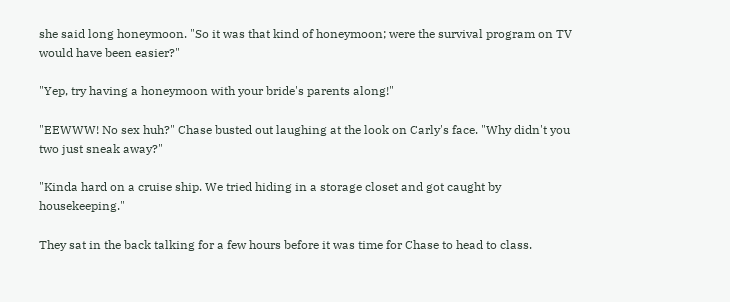she said long honeymoon. "So it was that kind of honeymoon; were the survival program on TV would have been easier?"

"Yep, try having a honeymoon with your bride's parents along!"

"EEWWW! No sex huh?" Chase busted out laughing at the look on Carly's face. "Why didn't you two just sneak away?"

"Kinda hard on a cruise ship. We tried hiding in a storage closet and got caught by housekeeping."

They sat in the back talking for a few hours before it was time for Chase to head to class.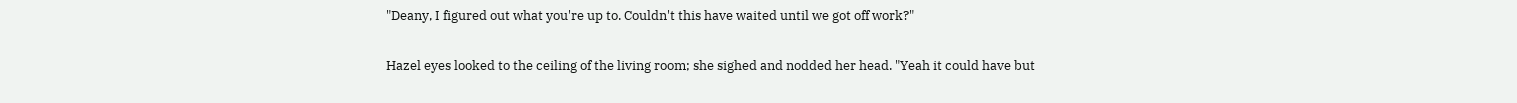"Deany, I figured out what you're up to. Couldn't this have waited until we got off work?"

Hazel eyes looked to the ceiling of the living room; she sighed and nodded her head. "Yeah it could have but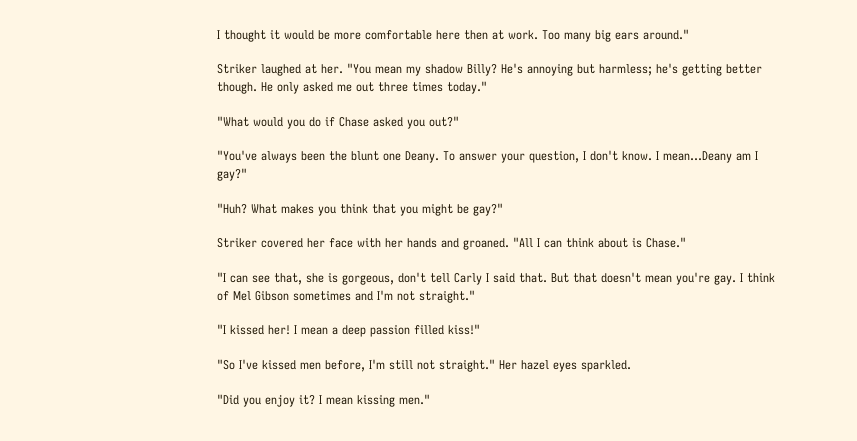I thought it would be more comfortable here then at work. Too many big ears around."

Striker laughed at her. "You mean my shadow Billy? He's annoying but harmless; he's getting better though. He only asked me out three times today."

"What would you do if Chase asked you out?"

"You've always been the blunt one Deany. To answer your question, I don't know. I mean...Deany am I gay?"

"Huh? What makes you think that you might be gay?"

Striker covered her face with her hands and groaned. "All I can think about is Chase."

"I can see that, she is gorgeous, don't tell Carly I said that. But that doesn't mean you're gay. I think of Mel Gibson sometimes and I'm not straight."

"I kissed her! I mean a deep passion filled kiss!"

"So I've kissed men before, I'm still not straight." Her hazel eyes sparkled.

"Did you enjoy it? I mean kissing men."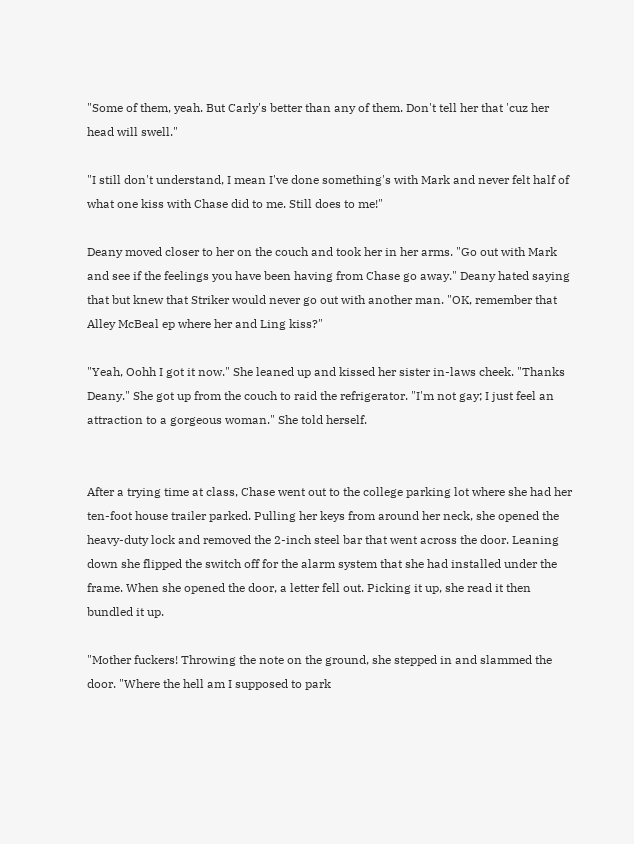"Some of them, yeah. But Carly's better than any of them. Don't tell her that 'cuz her head will swell."

"I still don't understand, I mean I've done something's with Mark and never felt half of what one kiss with Chase did to me. Still does to me!"

Deany moved closer to her on the couch and took her in her arms. "Go out with Mark and see if the feelings you have been having from Chase go away." Deany hated saying that but knew that Striker would never go out with another man. "OK, remember that Alley McBeal ep where her and Ling kiss?"

"Yeah, Oohh I got it now." She leaned up and kissed her sister in-laws cheek. "Thanks Deany." She got up from the couch to raid the refrigerator. "I'm not gay; I just feel an attraction to a gorgeous woman." She told herself.


After a trying time at class, Chase went out to the college parking lot where she had her ten-foot house trailer parked. Pulling her keys from around her neck, she opened the heavy-duty lock and removed the 2-inch steel bar that went across the door. Leaning down she flipped the switch off for the alarm system that she had installed under the frame. When she opened the door, a letter fell out. Picking it up, she read it then bundled it up.

"Mother fuckers! Throwing the note on the ground, she stepped in and slammed the door. "Where the hell am I supposed to park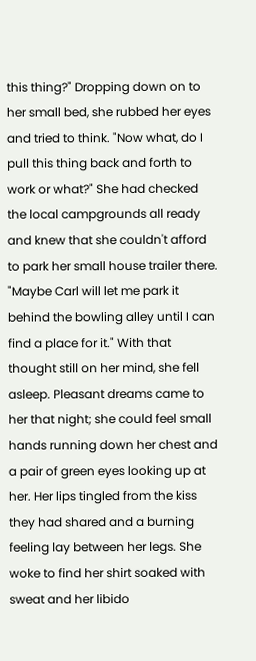this thing?" Dropping down on to her small bed, she rubbed her eyes and tried to think. "Now what, do I pull this thing back and forth to work or what?" She had checked the local campgrounds all ready and knew that she couldn't afford to park her small house trailer there. "Maybe Carl will let me park it behind the bowling alley until I can find a place for it." With that thought still on her mind, she fell asleep. Pleasant dreams came to her that night; she could feel small hands running down her chest and a pair of green eyes looking up at her. Her lips tingled from the kiss they had shared and a burning feeling lay between her legs. She woke to find her shirt soaked with sweat and her libido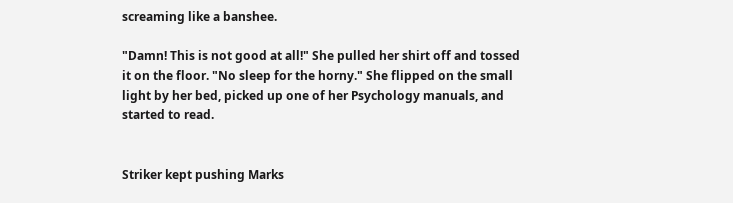screaming like a banshee.

"Damn! This is not good at all!" She pulled her shirt off and tossed it on the floor. "No sleep for the horny." She flipped on the small light by her bed, picked up one of her Psychology manuals, and started to read.


Striker kept pushing Marks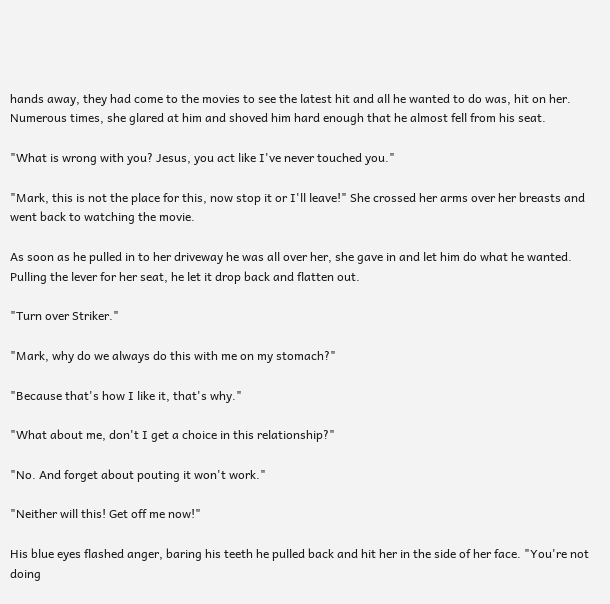hands away, they had come to the movies to see the latest hit and all he wanted to do was, hit on her. Numerous times, she glared at him and shoved him hard enough that he almost fell from his seat.

"What is wrong with you? Jesus, you act like I've never touched you."

"Mark, this is not the place for this, now stop it or I'll leave!" She crossed her arms over her breasts and went back to watching the movie.

As soon as he pulled in to her driveway he was all over her, she gave in and let him do what he wanted. Pulling the lever for her seat, he let it drop back and flatten out.

"Turn over Striker."

"Mark, why do we always do this with me on my stomach?"

"Because that's how I like it, that's why."

"What about me, don't I get a choice in this relationship?"

"No. And forget about pouting it won't work."

"Neither will this! Get off me now!"

His blue eyes flashed anger, baring his teeth he pulled back and hit her in the side of her face. "You're not doing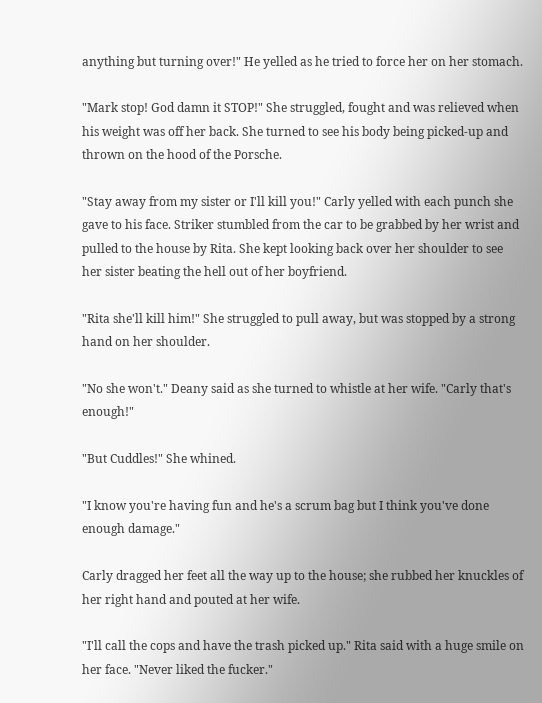anything but turning over!" He yelled as he tried to force her on her stomach.

"Mark stop! God damn it STOP!" She struggled, fought and was relieved when his weight was off her back. She turned to see his body being picked-up and thrown on the hood of the Porsche.

"Stay away from my sister or I'll kill you!" Carly yelled with each punch she gave to his face. Striker stumbled from the car to be grabbed by her wrist and pulled to the house by Rita. She kept looking back over her shoulder to see her sister beating the hell out of her boyfriend.

"Rita she'll kill him!" She struggled to pull away, but was stopped by a strong hand on her shoulder.

"No she won't." Deany said as she turned to whistle at her wife. "Carly that's enough!"

"But Cuddles!" She whined.

"I know you're having fun and he's a scrum bag but I think you've done enough damage."

Carly dragged her feet all the way up to the house; she rubbed her knuckles of her right hand and pouted at her wife.

"I'll call the cops and have the trash picked up." Rita said with a huge smile on her face. "Never liked the fucker."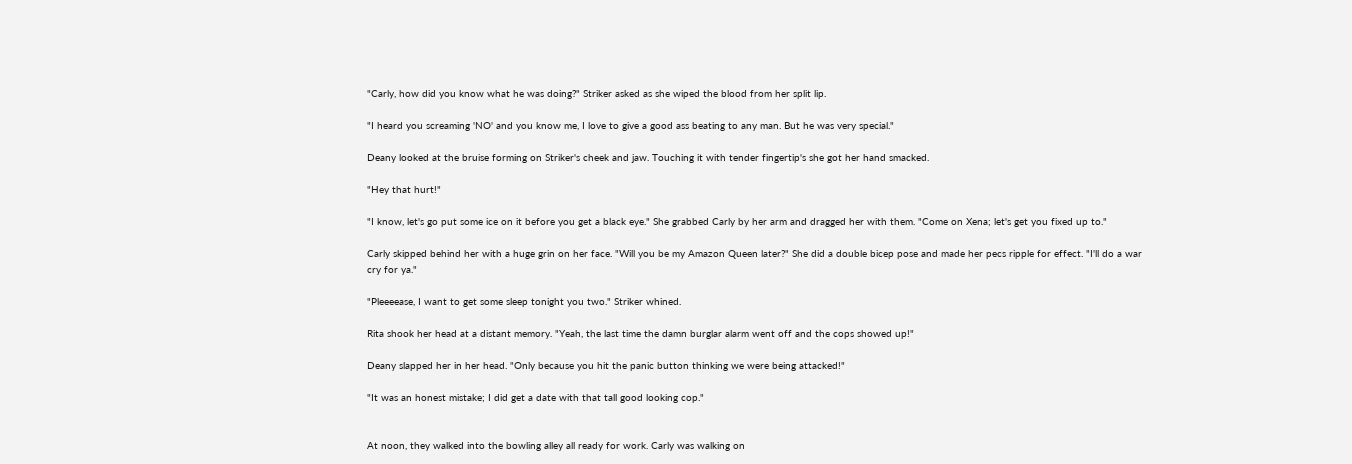"Carly, how did you know what he was doing?" Striker asked as she wiped the blood from her split lip.

"I heard you screaming 'NO' and you know me, I love to give a good ass beating to any man. But he was very special."

Deany looked at the bruise forming on Striker's cheek and jaw. Touching it with tender fingertip's she got her hand smacked.

"Hey that hurt!"

"I know, let's go put some ice on it before you get a black eye." She grabbed Carly by her arm and dragged her with them. "Come on Xena; let's get you fixed up to."

Carly skipped behind her with a huge grin on her face. "Will you be my Amazon Queen later?" She did a double bicep pose and made her pecs ripple for effect. "I'll do a war cry for ya."

"Pleeeease, I want to get some sleep tonight you two." Striker whined.

Rita shook her head at a distant memory. "Yeah, the last time the damn burglar alarm went off and the cops showed up!"

Deany slapped her in her head. "Only because you hit the panic button thinking we were being attacked!"

"It was an honest mistake; I did get a date with that tall good looking cop."


At noon, they walked into the bowling alley all ready for work. Carly was walking on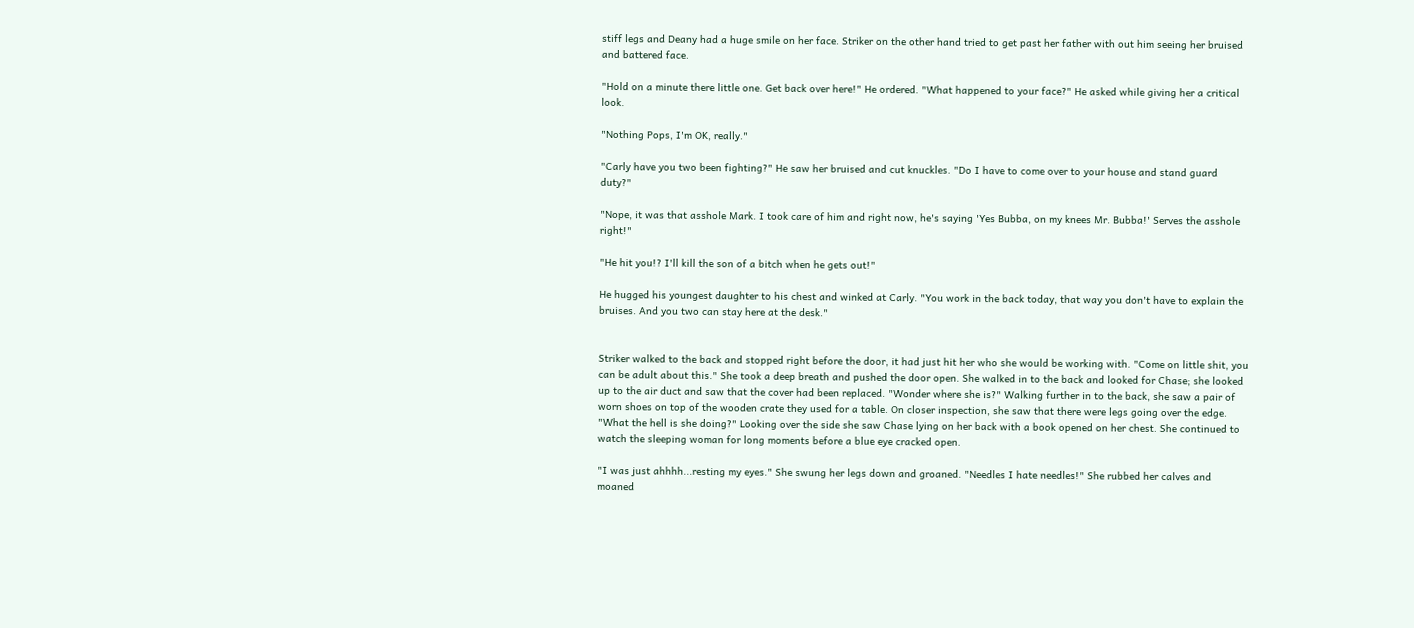stiff legs and Deany had a huge smile on her face. Striker on the other hand tried to get past her father with out him seeing her bruised and battered face.

"Hold on a minute there little one. Get back over here!" He ordered. "What happened to your face?" He asked while giving her a critical look.

"Nothing Pops, I'm OK, really."

"Carly have you two been fighting?" He saw her bruised and cut knuckles. "Do I have to come over to your house and stand guard duty?"

"Nope, it was that asshole Mark. I took care of him and right now, he's saying 'Yes Bubba, on my knees Mr. Bubba!' Serves the asshole right!"

"He hit you!? I'll kill the son of a bitch when he gets out!"

He hugged his youngest daughter to his chest and winked at Carly. "You work in the back today, that way you don't have to explain the bruises. And you two can stay here at the desk."


Striker walked to the back and stopped right before the door, it had just hit her who she would be working with. "Come on little shit, you can be adult about this." She took a deep breath and pushed the door open. She walked in to the back and looked for Chase; she looked up to the air duct and saw that the cover had been replaced. "Wonder where she is?" Walking further in to the back, she saw a pair of worn shoes on top of the wooden crate they used for a table. On closer inspection, she saw that there were legs going over the edge. "What the hell is she doing?" Looking over the side she saw Chase lying on her back with a book opened on her chest. She continued to watch the sleeping woman for long moments before a blue eye cracked open.

"I was just ahhhh...resting my eyes." She swung her legs down and groaned. "Needles I hate needles!" She rubbed her calves and moaned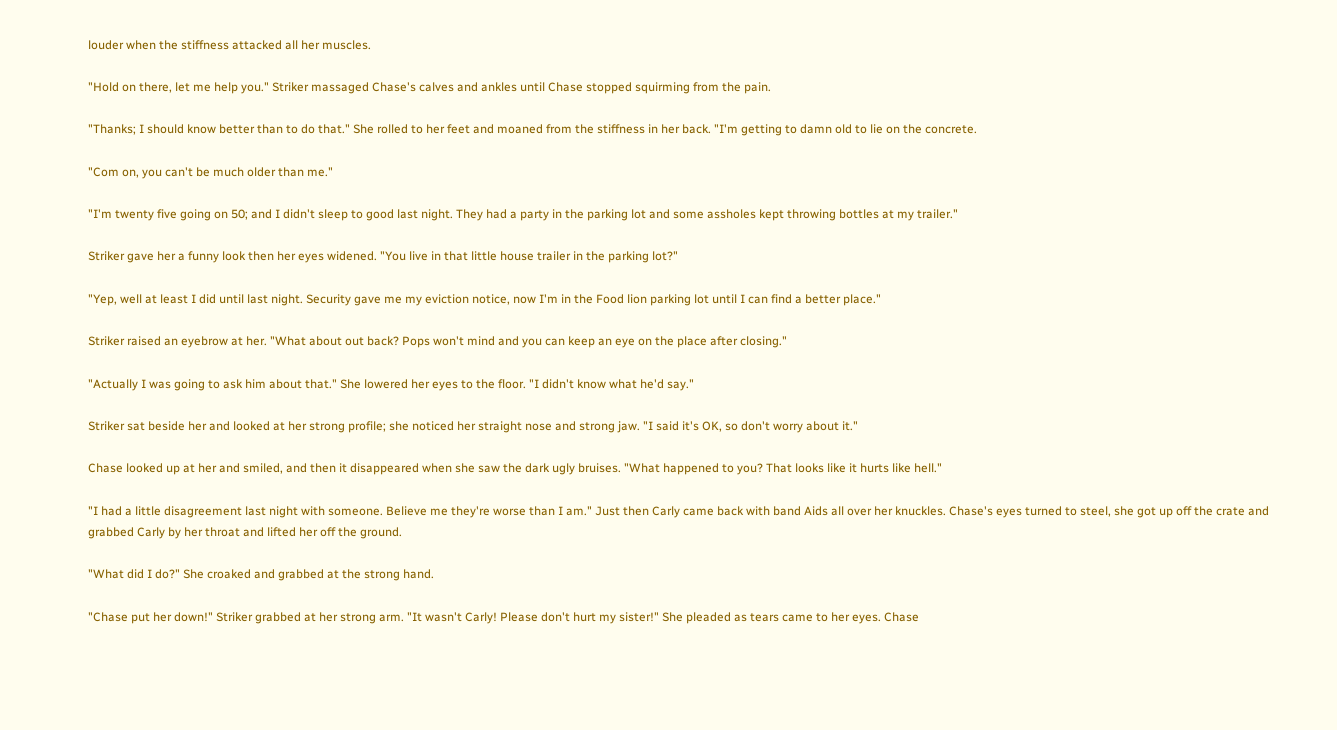louder when the stiffness attacked all her muscles.

"Hold on there, let me help you." Striker massaged Chase's calves and ankles until Chase stopped squirming from the pain.

"Thanks; I should know better than to do that." She rolled to her feet and moaned from the stiffness in her back. "I'm getting to damn old to lie on the concrete.

"Com on, you can't be much older than me."

"I'm twenty five going on 50; and I didn't sleep to good last night. They had a party in the parking lot and some assholes kept throwing bottles at my trailer."

Striker gave her a funny look then her eyes widened. "You live in that little house trailer in the parking lot?"

"Yep, well at least I did until last night. Security gave me my eviction notice, now I'm in the Food lion parking lot until I can find a better place."

Striker raised an eyebrow at her. "What about out back? Pops won't mind and you can keep an eye on the place after closing."

"Actually I was going to ask him about that." She lowered her eyes to the floor. "I didn't know what he'd say."

Striker sat beside her and looked at her strong profile; she noticed her straight nose and strong jaw. "I said it's OK, so don't worry about it."

Chase looked up at her and smiled, and then it disappeared when she saw the dark ugly bruises. "What happened to you? That looks like it hurts like hell."

"I had a little disagreement last night with someone. Believe me they're worse than I am." Just then Carly came back with band Aids all over her knuckles. Chase's eyes turned to steel, she got up off the crate and grabbed Carly by her throat and lifted her off the ground.

"What did I do?" She croaked and grabbed at the strong hand.

"Chase put her down!" Striker grabbed at her strong arm. "It wasn't Carly! Please don't hurt my sister!" She pleaded as tears came to her eyes. Chase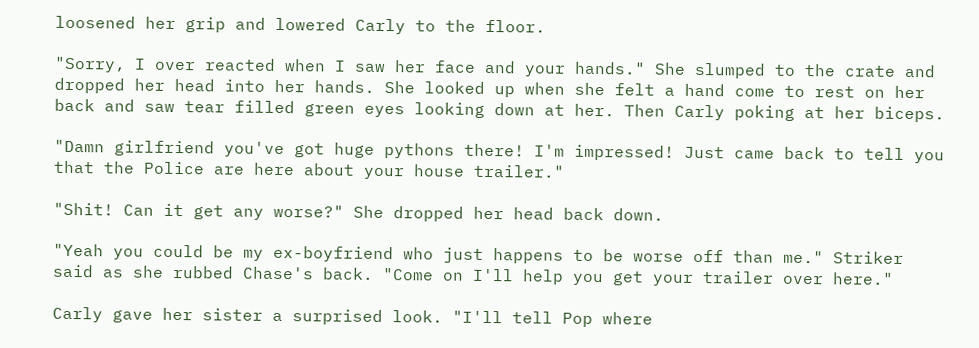loosened her grip and lowered Carly to the floor.

"Sorry, I over reacted when I saw her face and your hands." She slumped to the crate and dropped her head into her hands. She looked up when she felt a hand come to rest on her back and saw tear filled green eyes looking down at her. Then Carly poking at her biceps.

"Damn girlfriend you've got huge pythons there! I'm impressed! Just came back to tell you that the Police are here about your house trailer."

"Shit! Can it get any worse?" She dropped her head back down.

"Yeah you could be my ex-boyfriend who just happens to be worse off than me." Striker said as she rubbed Chase's back. "Come on I'll help you get your trailer over here."

Carly gave her sister a surprised look. "I'll tell Pop where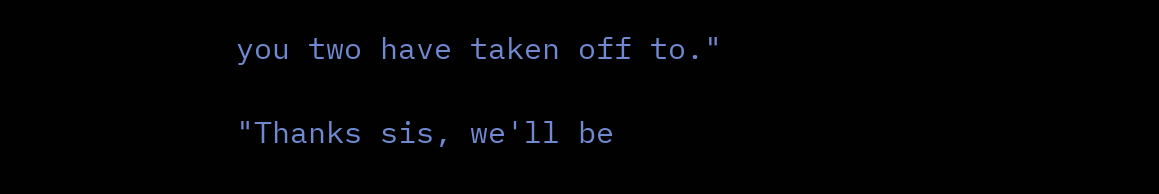you two have taken off to."

"Thanks sis, we'll be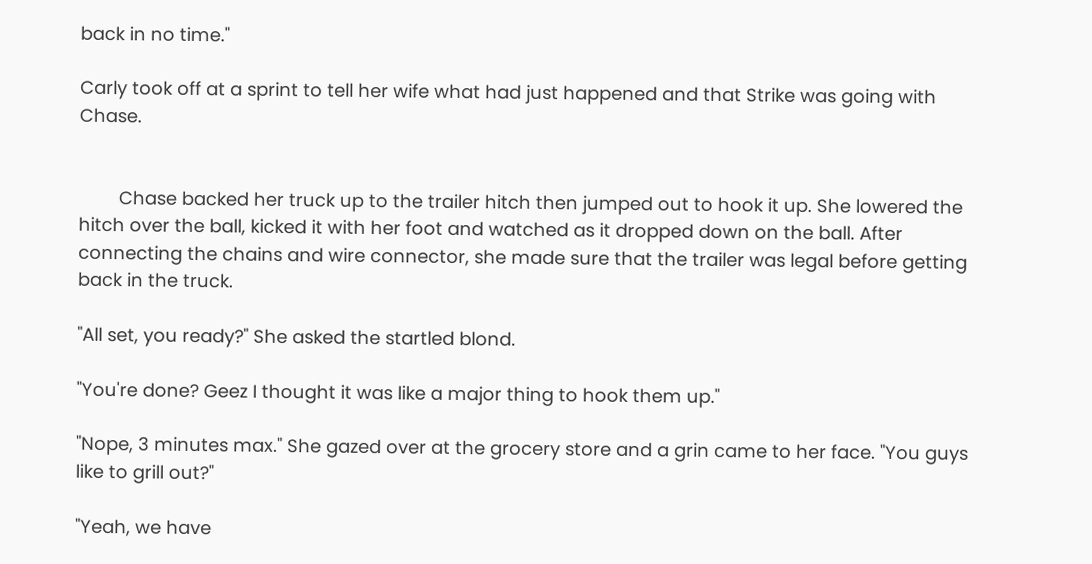back in no time."

Carly took off at a sprint to tell her wife what had just happened and that Strike was going with Chase.


        Chase backed her truck up to the trailer hitch then jumped out to hook it up. She lowered the hitch over the ball, kicked it with her foot and watched as it dropped down on the ball. After connecting the chains and wire connector, she made sure that the trailer was legal before getting back in the truck.

"All set, you ready?" She asked the startled blond.

"You're done? Geez I thought it was like a major thing to hook them up."

"Nope, 3 minutes max." She gazed over at the grocery store and a grin came to her face. "You guys like to grill out?"

"Yeah, we have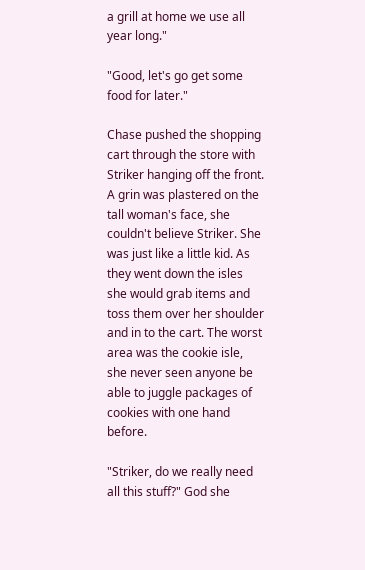a grill at home we use all year long."

"Good, let's go get some food for later."

Chase pushed the shopping cart through the store with Striker hanging off the front. A grin was plastered on the tall woman's face, she couldn't believe Striker. She was just like a little kid. As they went down the isles she would grab items and toss them over her shoulder and in to the cart. The worst area was the cookie isle, she never seen anyone be able to juggle packages of cookies with one hand before.

"Striker, do we really need all this stuff?" God she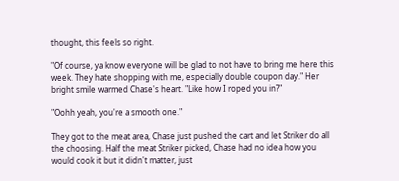thought, this feels so right.

"Of course, ya know everyone will be glad to not have to bring me here this week. They hate shopping with me, especially double coupon day." Her bright smile warmed Chase's heart. "Like how I roped you in?"

"Oohh yeah, you're a smooth one."

They got to the meat area, Chase just pushed the cart and let Striker do all the choosing. Half the meat Striker picked, Chase had no idea how you would cook it but it didn't matter, just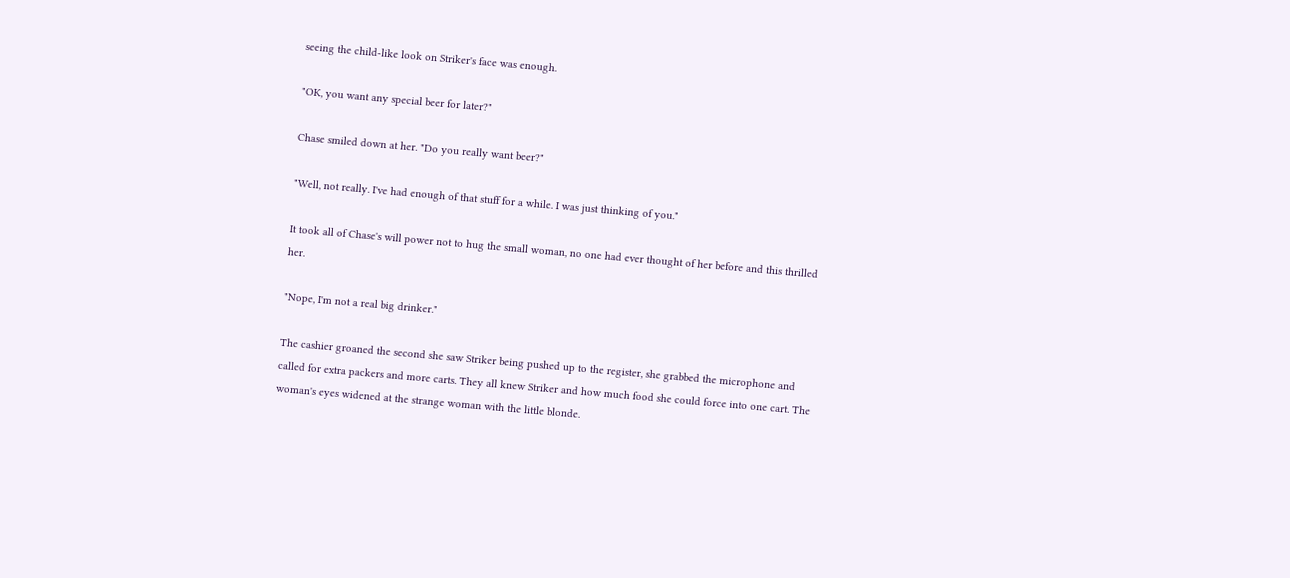seeing the child-like look on Striker's face was enough.

"OK, you want any special beer for later?"

Chase smiled down at her. "Do you really want beer?"

"Well, not really. I've had enough of that stuff for a while. I was just thinking of you."

It took all of Chase's will power not to hug the small woman, no one had ever thought of her before and this thrilled her.

"Nope, I'm not a real big drinker."

The cashier groaned the second she saw Striker being pushed up to the register, she grabbed the microphone and called for extra packers and more carts. They all knew Striker and how much food she could force into one cart. The woman's eyes widened at the strange woman with the little blonde.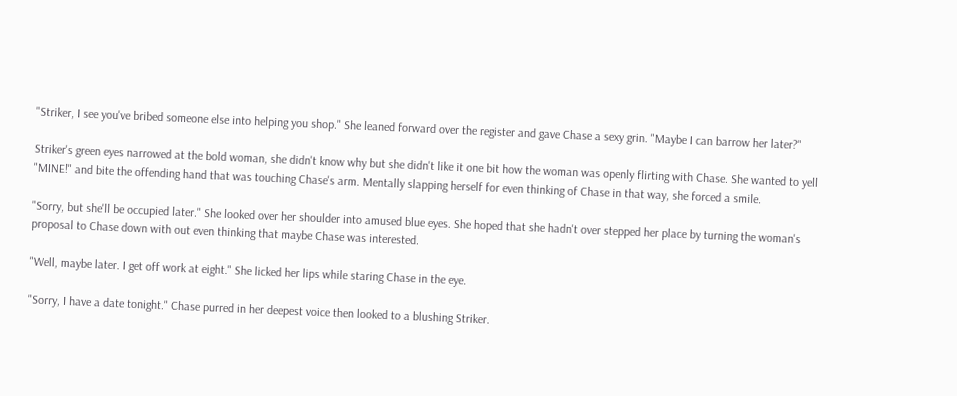"Striker, I see you've bribed someone else into helping you shop." She leaned forward over the register and gave Chase a sexy grin. "Maybe I can barrow her later?"

Striker's green eyes narrowed at the bold woman, she didn't know why but she didn't like it one bit how the woman was openly flirting with Chase. She wanted to yell "MINE!" and bite the offending hand that was touching Chase's arm. Mentally slapping herself for even thinking of Chase in that way, she forced a smile.

"Sorry, but she'll be occupied later." She looked over her shoulder into amused blue eyes. She hoped that she hadn't over stepped her place by turning the woman's proposal to Chase down with out even thinking that maybe Chase was interested.

"Well, maybe later. I get off work at eight." She licked her lips while staring Chase in the eye.

"Sorry, I have a date tonight." Chase purred in her deepest voice then looked to a blushing Striker.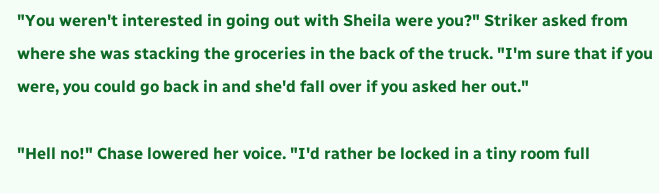"You weren't interested in going out with Sheila were you?" Striker asked from where she was stacking the groceries in the back of the truck. "I'm sure that if you were, you could go back in and she'd fall over if you asked her out."

"Hell no!" Chase lowered her voice. "I'd rather be locked in a tiny room full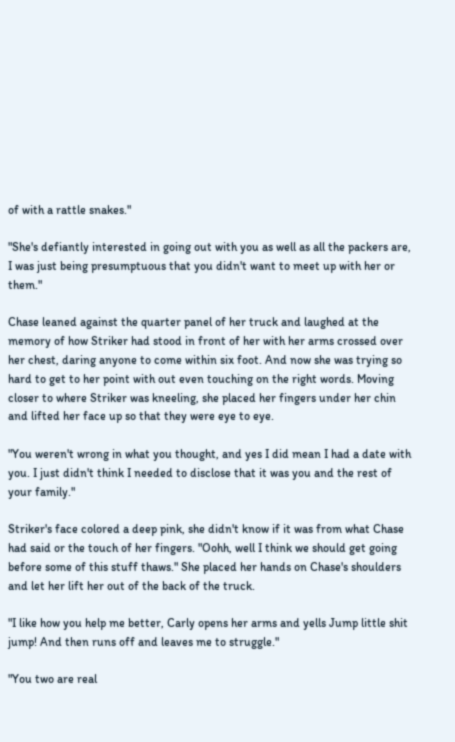of with a rattle snakes."

"She's defiantly interested in going out with you as well as all the packers are, I was just being presumptuous that you didn't want to meet up with her or them."

Chase leaned against the quarter panel of her truck and laughed at the memory of how Striker had stood in front of her with her arms crossed over her chest, daring anyone to come within six foot. And now she was trying so hard to get to her point with out even touching on the right words. Moving closer to where Striker was kneeling, she placed her fingers under her chin and lifted her face up so that they were eye to eye.

"You weren't wrong in what you thought, and yes I did mean I had a date with you. I just didn't think I needed to disclose that it was you and the rest of your family."

Striker's face colored a deep pink, she didn't know if it was from what Chase had said or the touch of her fingers. "Oohh, well I think we should get going before some of this stuff thaws." She placed her hands on Chase's shoulders and let her lift her out of the back of the truck.

"I like how you help me better, Carly opens her arms and yells Jump little shit jump! And then runs off and leaves me to struggle."

"You two are real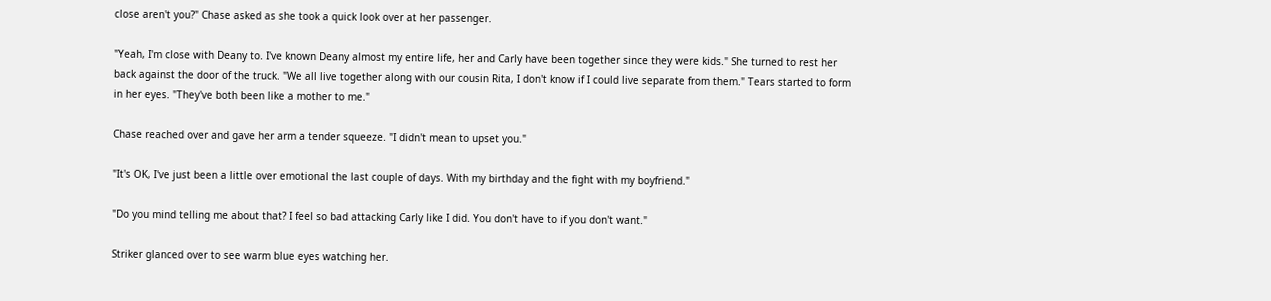close aren't you?" Chase asked as she took a quick look over at her passenger.

"Yeah, I'm close with Deany to. I've known Deany almost my entire life, her and Carly have been together since they were kids." She turned to rest her back against the door of the truck. "We all live together along with our cousin Rita, I don't know if I could live separate from them." Tears started to form in her eyes. "They've both been like a mother to me."

Chase reached over and gave her arm a tender squeeze. "I didn't mean to upset you."

"It's OK, I've just been a little over emotional the last couple of days. With my birthday and the fight with my boyfriend."

"Do you mind telling me about that? I feel so bad attacking Carly like I did. You don't have to if you don't want."

Striker glanced over to see warm blue eyes watching her.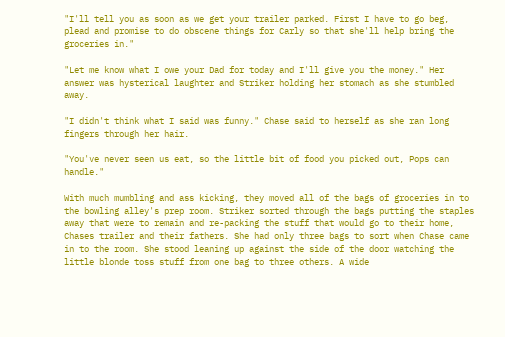"I'll tell you as soon as we get your trailer parked. First I have to go beg, plead and promise to do obscene things for Carly so that she'll help bring the groceries in."

"Let me know what I owe your Dad for today and I'll give you the money." Her answer was hysterical laughter and Striker holding her stomach as she stumbled away.

"I didn't think what I said was funny." Chase said to herself as she ran long fingers through her hair.

"You've never seen us eat, so the little bit of food you picked out, Pops can handle."

With much mumbling and ass kicking, they moved all of the bags of groceries in to the bowling alley's prep room. Striker sorted through the bags putting the staples away that were to remain and re-packing the stuff that would go to their home, Chases trailer and their fathers. She had only three bags to sort when Chase came in to the room. She stood leaning up against the side of the door watching the little blonde toss stuff from one bag to three others. A wide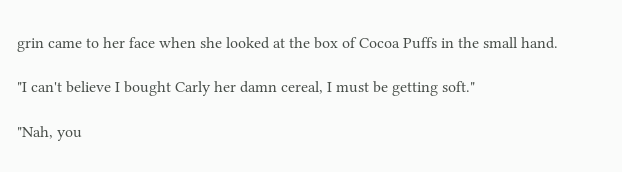grin came to her face when she looked at the box of Cocoa Puffs in the small hand.

"I can't believe I bought Carly her damn cereal, I must be getting soft."

"Nah, you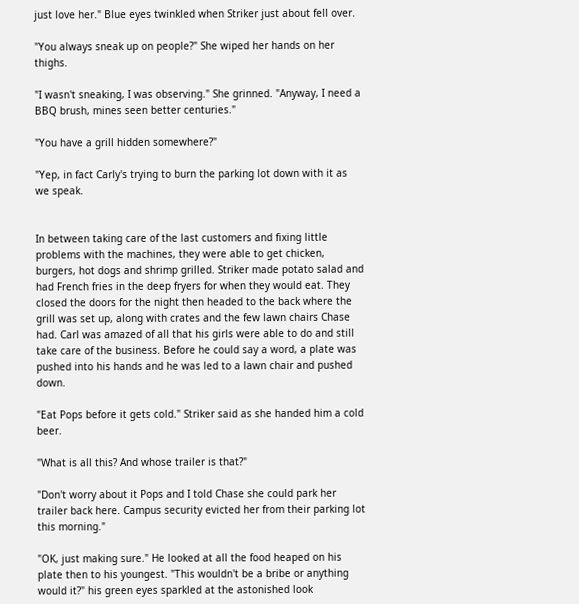just love her." Blue eyes twinkled when Striker just about fell over.

"You always sneak up on people?" She wiped her hands on her thighs.

"I wasn't sneaking, I was observing." She grinned. "Anyway, I need a BBQ brush, mines seen better centuries."

"You have a grill hidden somewhere?"

"Yep, in fact Carly's trying to burn the parking lot down with it as we speak.


In between taking care of the last customers and fixing little problems with the machines, they were able to get chicken, burgers, hot dogs and shrimp grilled. Striker made potato salad and had French fries in the deep fryers for when they would eat. They closed the doors for the night then headed to the back where the grill was set up, along with crates and the few lawn chairs Chase had. Carl was amazed of all that his girls were able to do and still take care of the business. Before he could say a word, a plate was pushed into his hands and he was led to a lawn chair and pushed down.

"Eat Pops before it gets cold." Striker said as she handed him a cold beer.

"What is all this? And whose trailer is that?"

"Don't worry about it Pops and I told Chase she could park her trailer back here. Campus security evicted her from their parking lot this morning."

"OK, just making sure." He looked at all the food heaped on his plate then to his youngest. "This wouldn't be a bribe or anything would it?" his green eyes sparkled at the astonished look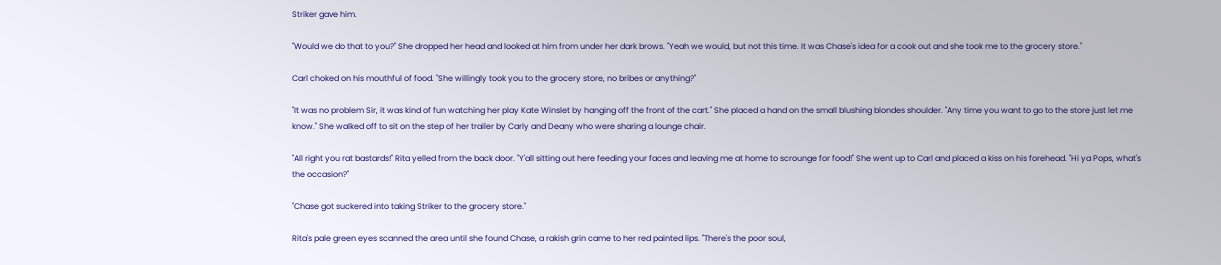Striker gave him.

"Would we do that to you?" She dropped her head and looked at him from under her dark brows. "Yeah we would, but not this time. It was Chase's idea for a cook out and she took me to the grocery store."

Carl choked on his mouthful of food. "She willingly took you to the grocery store, no bribes or anything?"

"It was no problem Sir, it was kind of fun watching her play Kate Winslet by hanging off the front of the cart." She placed a hand on the small blushing blondes shoulder. "Any time you want to go to the store just let me know." She walked off to sit on the step of her trailer by Carly and Deany who were sharing a lounge chair.

"All right you rat bastards!" Rita yelled from the back door. "Y'all sitting out here feeding your faces and leaving me at home to scrounge for food!" She went up to Carl and placed a kiss on his forehead. "Hi ya Pops, what's the occasion?"

"Chase got suckered into taking Striker to the grocery store."

Rita's pale green eyes scanned the area until she found Chase, a rakish grin came to her red painted lips. "There's the poor soul,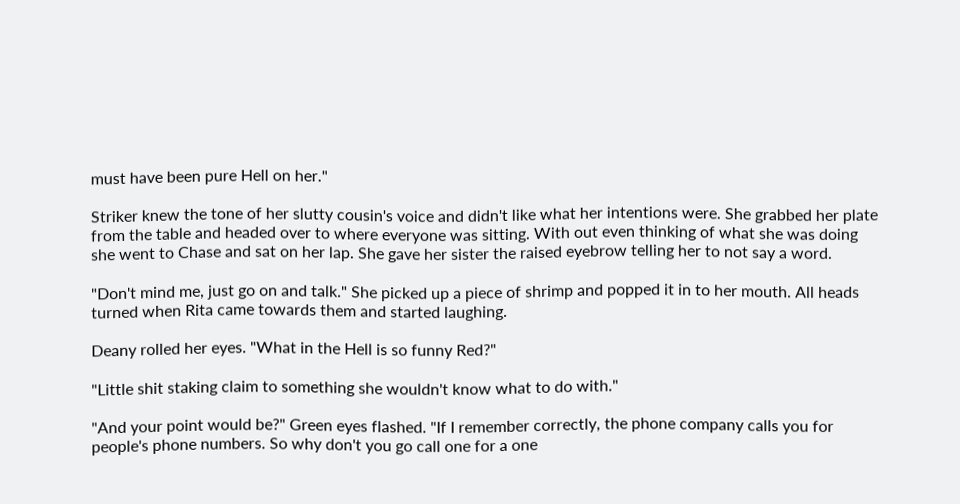must have been pure Hell on her."

Striker knew the tone of her slutty cousin's voice and didn't like what her intentions were. She grabbed her plate from the table and headed over to where everyone was sitting. With out even thinking of what she was doing she went to Chase and sat on her lap. She gave her sister the raised eyebrow telling her to not say a word.

"Don't mind me, just go on and talk." She picked up a piece of shrimp and popped it in to her mouth. All heads turned when Rita came towards them and started laughing.

Deany rolled her eyes. "What in the Hell is so funny Red?"

"Little shit staking claim to something she wouldn't know what to do with."

"And your point would be?" Green eyes flashed. "If I remember correctly, the phone company calls you for people's phone numbers. So why don't you go call one for a one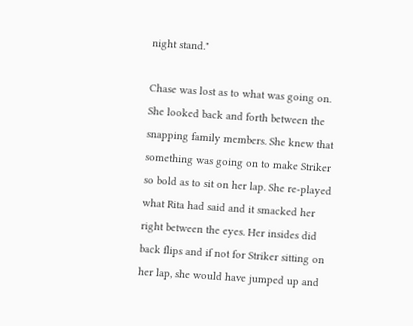night stand."

Chase was lost as to what was going on. She looked back and forth between the snapping family members. She knew that something was going on to make Striker so bold as to sit on her lap. She re-played what Rita had said and it smacked her right between the eyes. Her insides did back flips and if not for Striker sitting on her lap, she would have jumped up and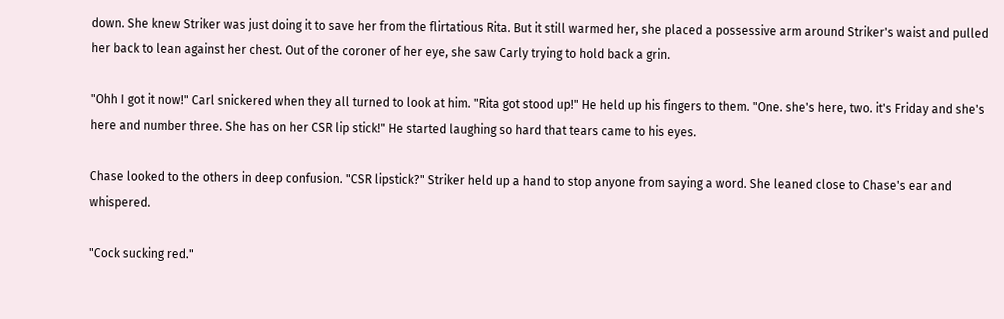down. She knew Striker was just doing it to save her from the flirtatious Rita. But it still warmed her, she placed a possessive arm around Striker's waist and pulled her back to lean against her chest. Out of the coroner of her eye, she saw Carly trying to hold back a grin.

"Ohh I got it now!" Carl snickered when they all turned to look at him. "Rita got stood up!" He held up his fingers to them. "One. she's here, two. it's Friday and she's here and number three. She has on her CSR lip stick!" He started laughing so hard that tears came to his eyes.

Chase looked to the others in deep confusion. "CSR lipstick?" Striker held up a hand to stop anyone from saying a word. She leaned close to Chase's ear and whispered.

"Cock sucking red."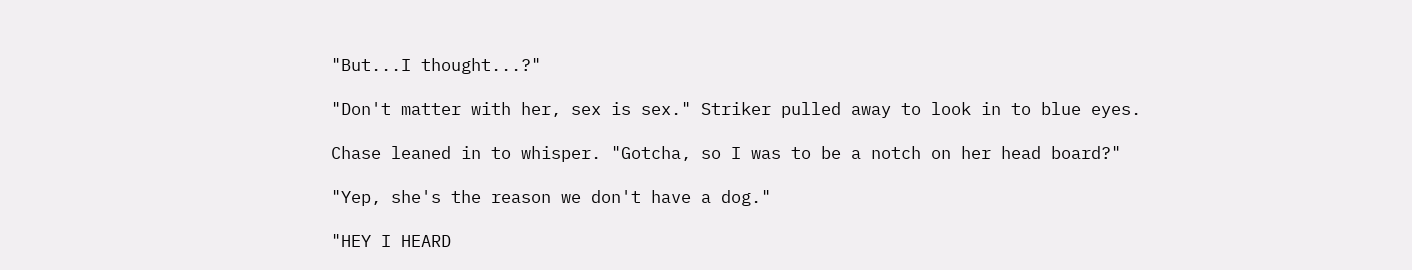"But...I thought...?"

"Don't matter with her, sex is sex." Striker pulled away to look in to blue eyes.

Chase leaned in to whisper. "Gotcha, so I was to be a notch on her head board?"

"Yep, she's the reason we don't have a dog."

"HEY I HEARD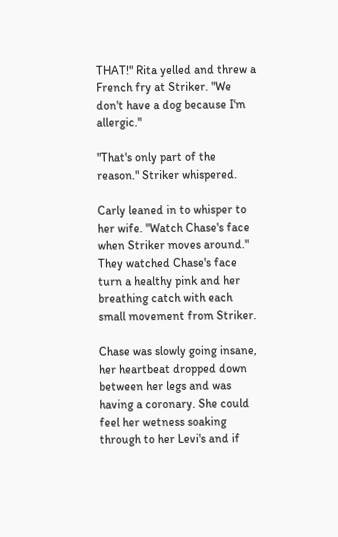THAT!" Rita yelled and threw a French fry at Striker. "We don't have a dog because I'm allergic."

"That's only part of the reason." Striker whispered.

Carly leaned in to whisper to her wife. "Watch Chase's face when Striker moves around." They watched Chase's face turn a healthy pink and her breathing catch with each small movement from Striker.

Chase was slowly going insane, her heartbeat dropped down between her legs and was having a coronary. She could feel her wetness soaking through to her Levi's and if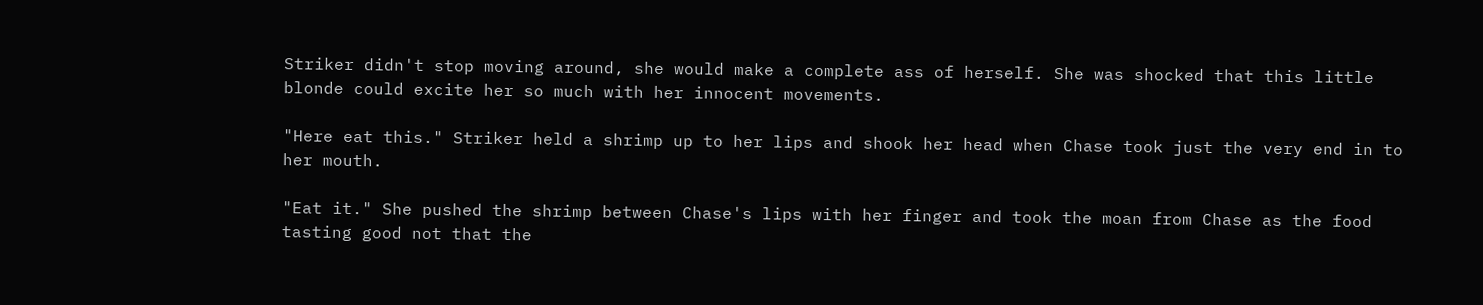Striker didn't stop moving around, she would make a complete ass of herself. She was shocked that this little blonde could excite her so much with her innocent movements.

"Here eat this." Striker held a shrimp up to her lips and shook her head when Chase took just the very end in to her mouth.

"Eat it." She pushed the shrimp between Chase's lips with her finger and took the moan from Chase as the food tasting good not that the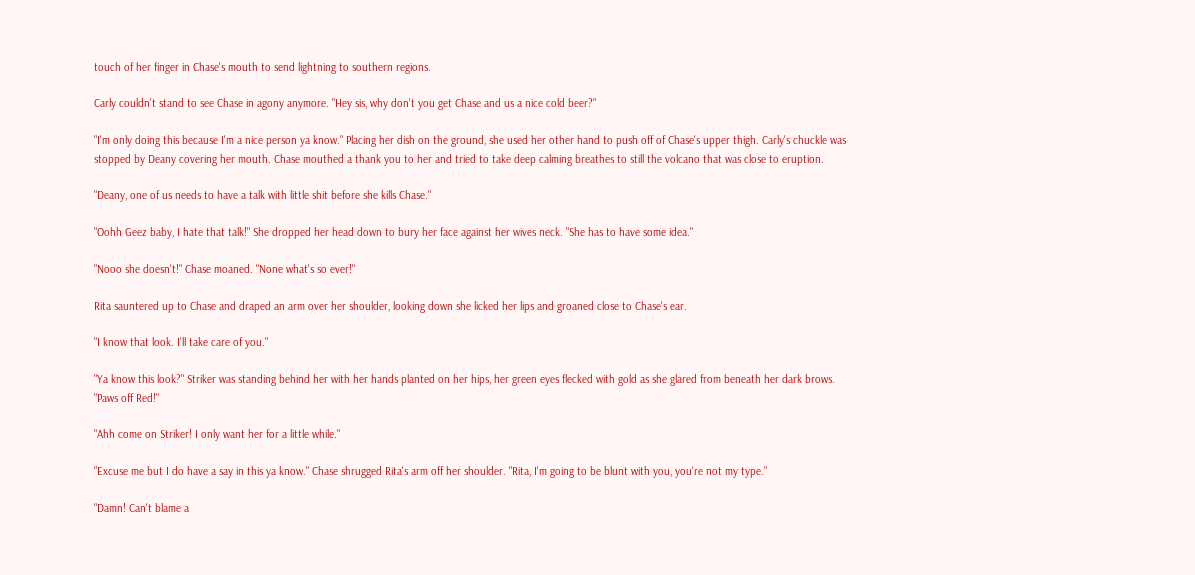touch of her finger in Chase's mouth to send lightning to southern regions.

Carly couldn't stand to see Chase in agony anymore. "Hey sis, why don't you get Chase and us a nice cold beer?"

"I'm only doing this because I'm a nice person ya know." Placing her dish on the ground, she used her other hand to push off of Chase's upper thigh. Carly's chuckle was stopped by Deany covering her mouth. Chase mouthed a thank you to her and tried to take deep calming breathes to still the volcano that was close to eruption.

"Deany, one of us needs to have a talk with little shit before she kills Chase."

"Oohh Geez baby, I hate that talk!" She dropped her head down to bury her face against her wives neck. "She has to have some idea."

"Nooo she doesn't!" Chase moaned. "None what's so ever!"

Rita sauntered up to Chase and draped an arm over her shoulder, looking down she licked her lips and groaned close to Chase's ear.

"I know that look. I'll take care of you."

"Ya know this look?" Striker was standing behind her with her hands planted on her hips, her green eyes flecked with gold as she glared from beneath her dark brows. "Paws off Red!"

"Ahh come on Striker! I only want her for a little while."

"Excuse me but I do have a say in this ya know." Chase shrugged Rita's arm off her shoulder. "Rita, I'm going to be blunt with you, you're not my type."

"Damn! Can't blame a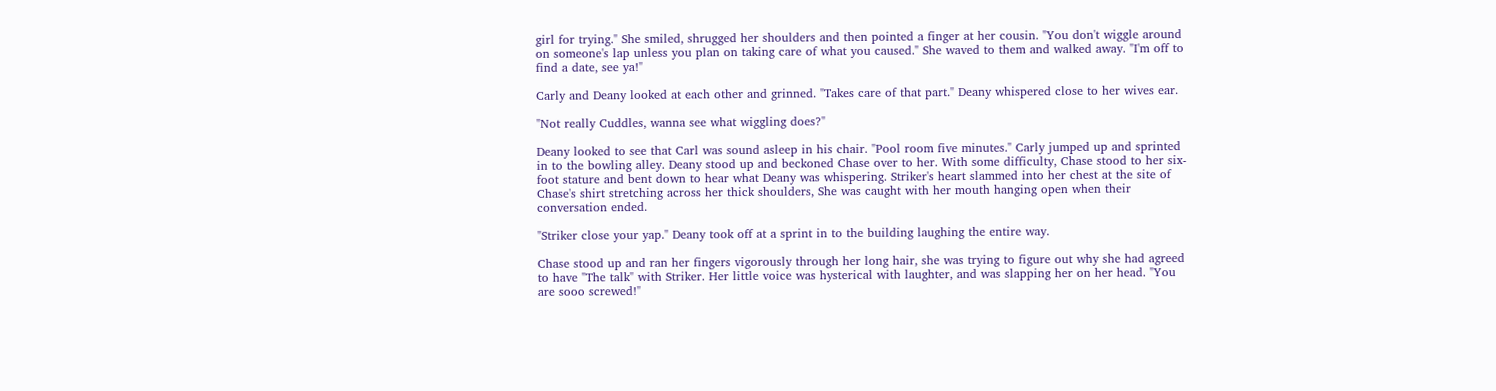girl for trying." She smiled, shrugged her shoulders and then pointed a finger at her cousin. "You don't wiggle around on someone's lap unless you plan on taking care of what you caused." She waved to them and walked away. "I'm off to find a date, see ya!"

Carly and Deany looked at each other and grinned. "Takes care of that part." Deany whispered close to her wives ear.

"Not really Cuddles, wanna see what wiggling does?"

Deany looked to see that Carl was sound asleep in his chair. "Pool room five minutes." Carly jumped up and sprinted in to the bowling alley. Deany stood up and beckoned Chase over to her. With some difficulty, Chase stood to her six-foot stature and bent down to hear what Deany was whispering. Striker's heart slammed into her chest at the site of Chase's shirt stretching across her thick shoulders, She was caught with her mouth hanging open when their conversation ended.

"Striker close your yap." Deany took off at a sprint in to the building laughing the entire way.

Chase stood up and ran her fingers vigorously through her long hair, she was trying to figure out why she had agreed to have "The talk" with Striker. Her little voice was hysterical with laughter, and was slapping her on her head. "You are sooo screwed!"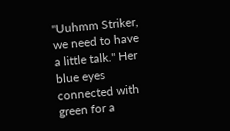"Uuhmm Striker, we need to have a little talk." Her blue eyes connected with green for a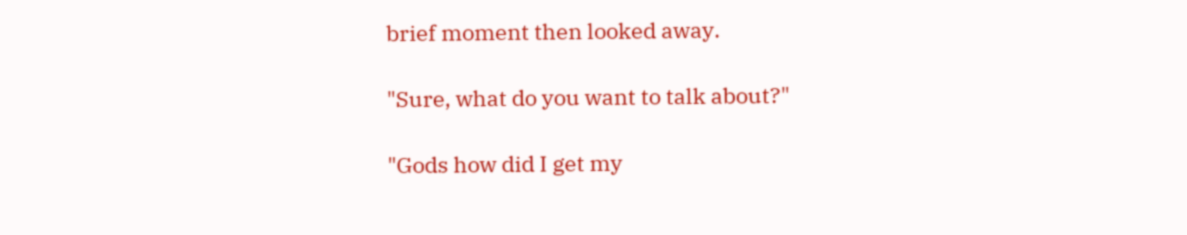brief moment then looked away.

"Sure, what do you want to talk about?"

"Gods how did I get my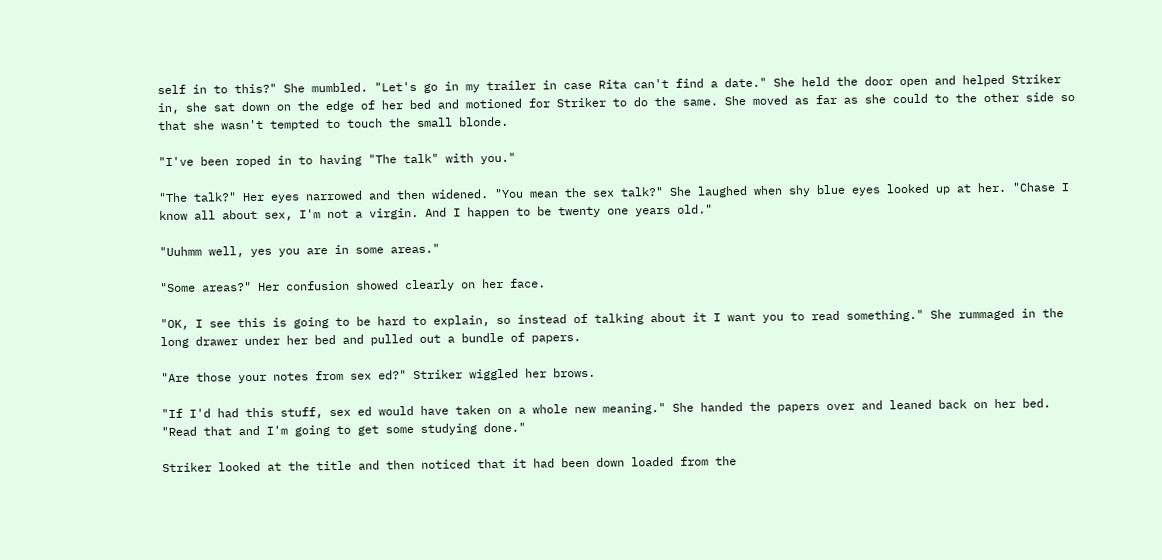self in to this?" She mumbled. "Let's go in my trailer in case Rita can't find a date." She held the door open and helped Striker in, she sat down on the edge of her bed and motioned for Striker to do the same. She moved as far as she could to the other side so that she wasn't tempted to touch the small blonde.

"I've been roped in to having "The talk" with you."

"The talk?" Her eyes narrowed and then widened. "You mean the sex talk?" She laughed when shy blue eyes looked up at her. "Chase I know all about sex, I'm not a virgin. And I happen to be twenty one years old."

"Uuhmm well, yes you are in some areas."

"Some areas?" Her confusion showed clearly on her face.

"OK, I see this is going to be hard to explain, so instead of talking about it I want you to read something." She rummaged in the long drawer under her bed and pulled out a bundle of papers.

"Are those your notes from sex ed?" Striker wiggled her brows.

"If I'd had this stuff, sex ed would have taken on a whole new meaning." She handed the papers over and leaned back on her bed. "Read that and I'm going to get some studying done."

Striker looked at the title and then noticed that it had been down loaded from the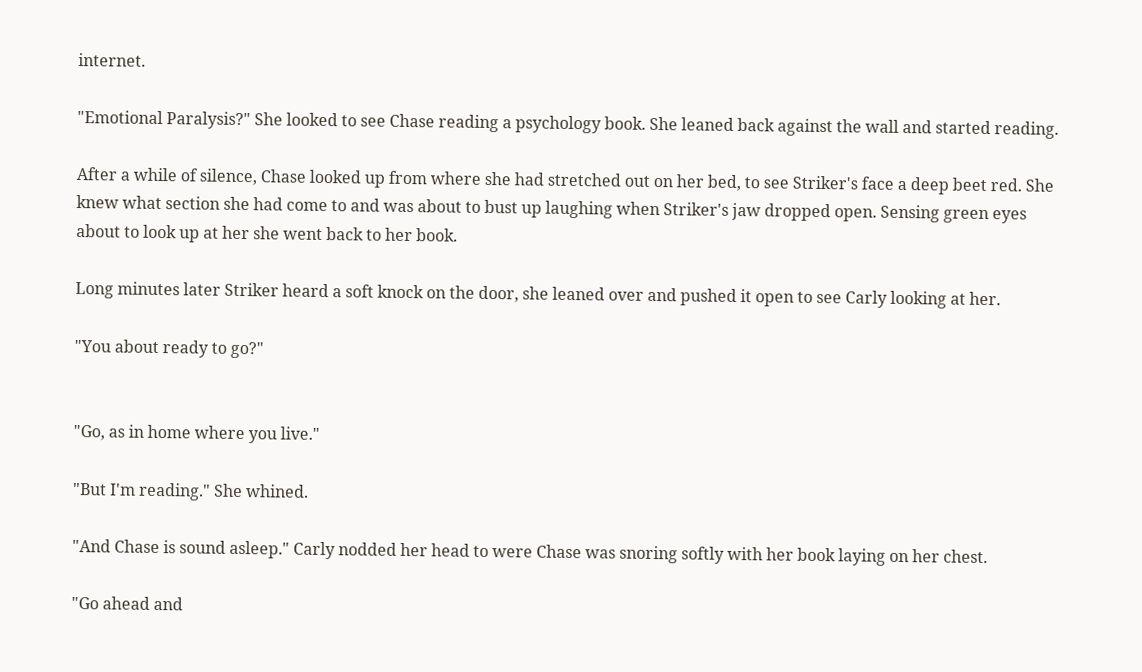internet.

"Emotional Paralysis?" She looked to see Chase reading a psychology book. She leaned back against the wall and started reading.

After a while of silence, Chase looked up from where she had stretched out on her bed, to see Striker's face a deep beet red. She knew what section she had come to and was about to bust up laughing when Striker's jaw dropped open. Sensing green eyes about to look up at her she went back to her book.

Long minutes later Striker heard a soft knock on the door, she leaned over and pushed it open to see Carly looking at her.

"You about ready to go?"


"Go, as in home where you live."

"But I'm reading." She whined.

"And Chase is sound asleep." Carly nodded her head to were Chase was snoring softly with her book laying on her chest.

"Go ahead and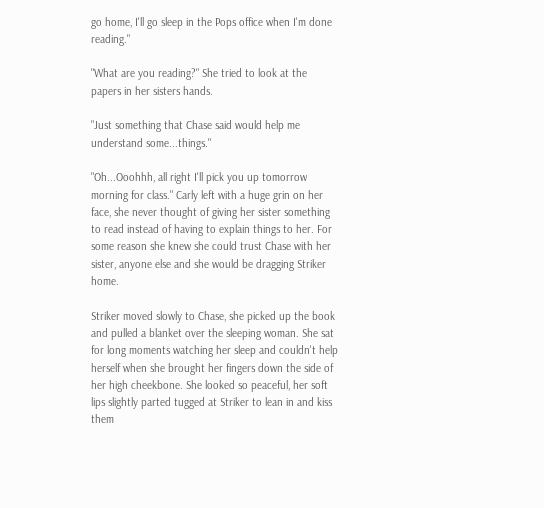go home, I'll go sleep in the Pops office when I'm done reading."

"What are you reading?" She tried to look at the papers in her sisters hands.

"Just something that Chase said would help me understand some...things."

"Oh...Ooohhh, all right I'll pick you up tomorrow morning for class." Carly left with a huge grin on her face, she never thought of giving her sister something to read instead of having to explain things to her. For some reason she knew she could trust Chase with her sister, anyone else and she would be dragging Striker home.

Striker moved slowly to Chase, she picked up the book and pulled a blanket over the sleeping woman. She sat for long moments watching her sleep and couldn't help herself when she brought her fingers down the side of her high cheekbone. She looked so peaceful, her soft lips slightly parted tugged at Striker to lean in and kiss them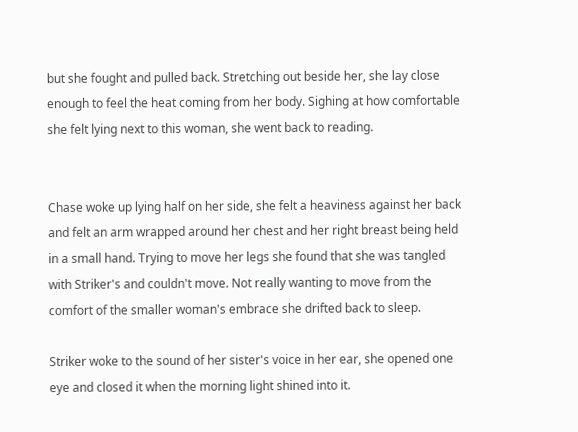but she fought and pulled back. Stretching out beside her, she lay close enough to feel the heat coming from her body. Sighing at how comfortable she felt lying next to this woman, she went back to reading.


Chase woke up lying half on her side, she felt a heaviness against her back and felt an arm wrapped around her chest and her right breast being held in a small hand. Trying to move her legs she found that she was tangled with Striker's and couldn't move. Not really wanting to move from the comfort of the smaller woman's embrace she drifted back to sleep.

Striker woke to the sound of her sister's voice in her ear, she opened one eye and closed it when the morning light shined into it.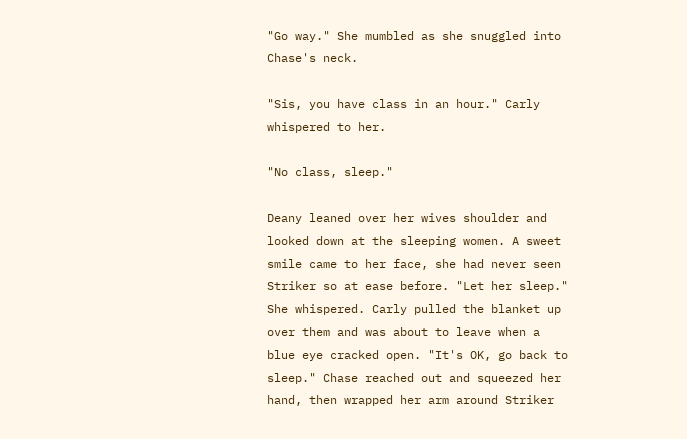"Go way." She mumbled as she snuggled into Chase's neck.

"Sis, you have class in an hour." Carly whispered to her.

"No class, sleep."

Deany leaned over her wives shoulder and looked down at the sleeping women. A sweet smile came to her face, she had never seen Striker so at ease before. "Let her sleep." She whispered. Carly pulled the blanket up over them and was about to leave when a blue eye cracked open. "It's OK, go back to sleep." Chase reached out and squeezed her hand, then wrapped her arm around Striker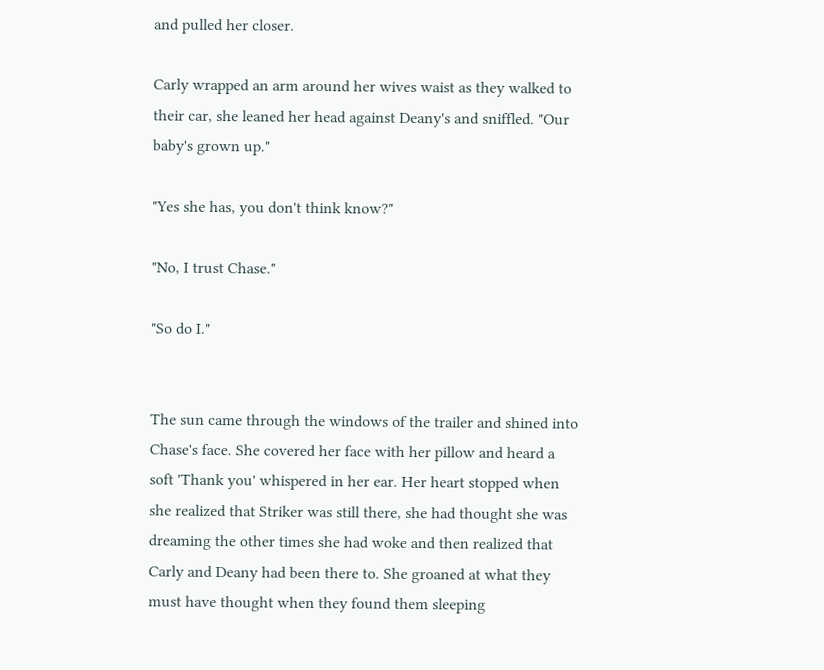and pulled her closer.

Carly wrapped an arm around her wives waist as they walked to their car, she leaned her head against Deany's and sniffled. "Our baby's grown up."

"Yes she has, you don't think know?"

"No, I trust Chase."

"So do I."


The sun came through the windows of the trailer and shined into Chase's face. She covered her face with her pillow and heard a soft 'Thank you' whispered in her ear. Her heart stopped when she realized that Striker was still there, she had thought she was dreaming the other times she had woke and then realized that Carly and Deany had been there to. She groaned at what they must have thought when they found them sleeping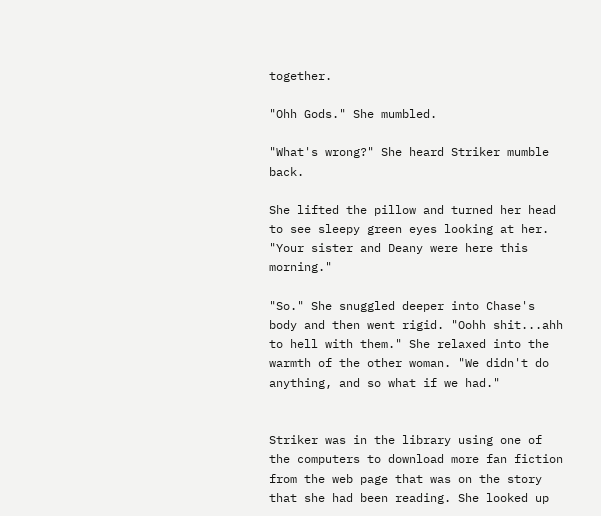together.

"Ohh Gods." She mumbled.

"What's wrong?" She heard Striker mumble back.

She lifted the pillow and turned her head to see sleepy green eyes looking at her. "Your sister and Deany were here this morning."

"So." She snuggled deeper into Chase's body and then went rigid. "Oohh shit...ahh to hell with them." She relaxed into the warmth of the other woman. "We didn't do anything, and so what if we had."


Striker was in the library using one of the computers to download more fan fiction from the web page that was on the story that she had been reading. She looked up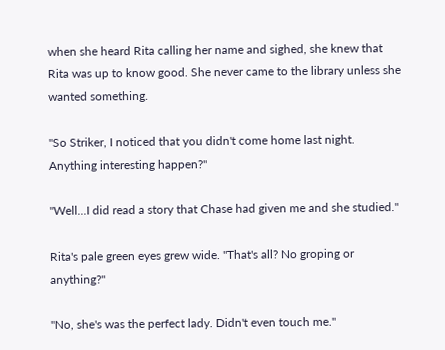when she heard Rita calling her name and sighed, she knew that Rita was up to know good. She never came to the library unless she wanted something.

"So Striker, I noticed that you didn't come home last night. Anything interesting happen?"

"Well...I did read a story that Chase had given me and she studied."

Rita's pale green eyes grew wide. "That's all? No groping or anything?"

"No, she's was the perfect lady. Didn't even touch me."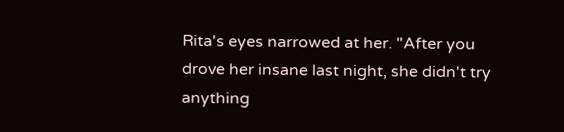Rita's eyes narrowed at her. "After you drove her insane last night, she didn't try anything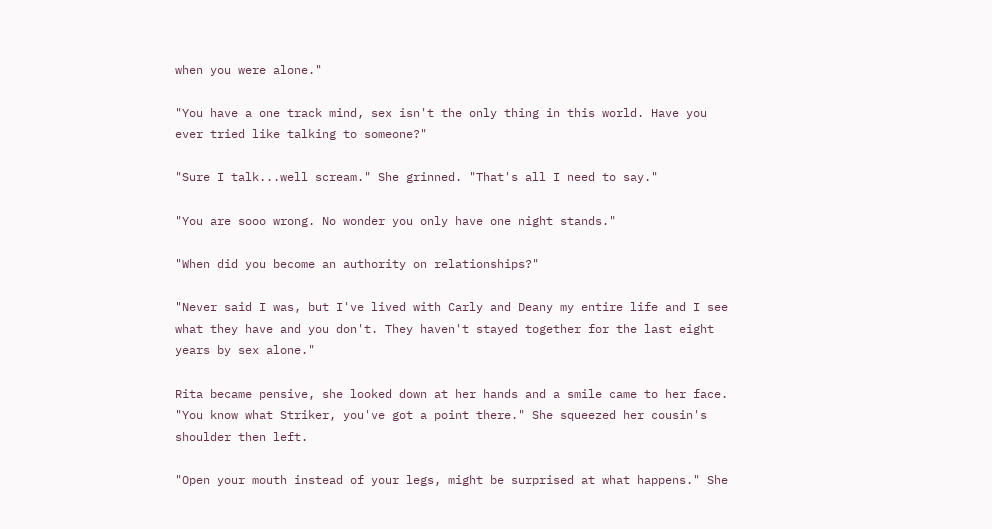when you were alone."

"You have a one track mind, sex isn't the only thing in this world. Have you ever tried like talking to someone?"

"Sure I talk...well scream." She grinned. "That's all I need to say."

"You are sooo wrong. No wonder you only have one night stands."

"When did you become an authority on relationships?"

"Never said I was, but I've lived with Carly and Deany my entire life and I see what they have and you don't. They haven't stayed together for the last eight years by sex alone."

Rita became pensive, she looked down at her hands and a smile came to her face. "You know what Striker, you've got a point there." She squeezed her cousin's shoulder then left.

"Open your mouth instead of your legs, might be surprised at what happens." She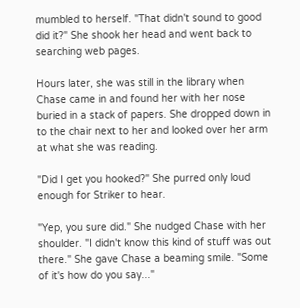mumbled to herself. "That didn't sound to good did it?" She shook her head and went back to searching web pages.

Hours later, she was still in the library when Chase came in and found her with her nose buried in a stack of papers. She dropped down in to the chair next to her and looked over her arm at what she was reading.

"Did I get you hooked?" She purred only loud enough for Striker to hear.

"Yep, you sure did." She nudged Chase with her shoulder. "I didn't know this kind of stuff was out there." She gave Chase a beaming smile. "Some of it's how do you say..."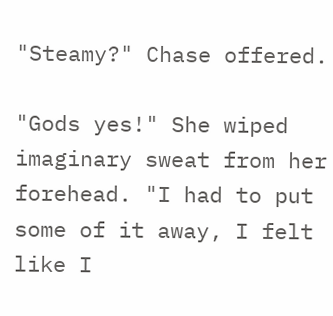"Steamy?" Chase offered.

"Gods yes!" She wiped imaginary sweat from her forehead. "I had to put some of it away, I felt like I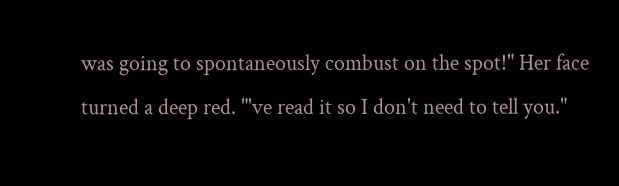was going to spontaneously combust on the spot!" Her face turned a deep red. "'ve read it so I don't need to tell you."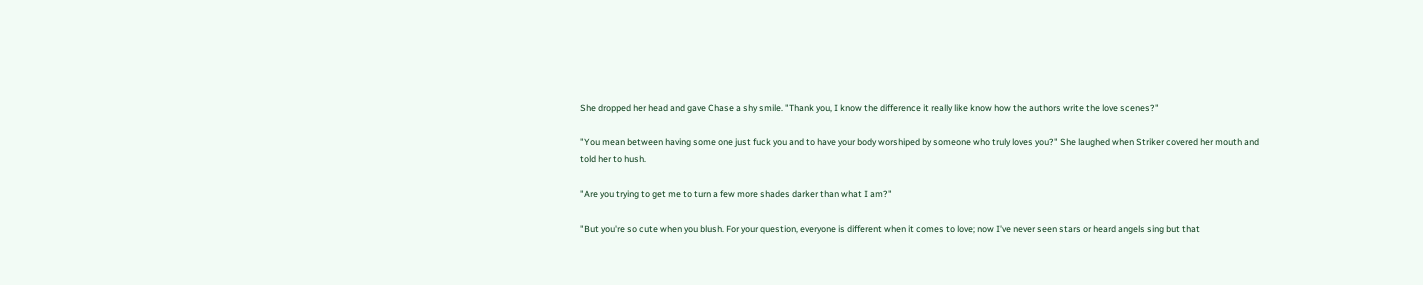She dropped her head and gave Chase a shy smile. "Thank you, I know the difference it really like know how the authors write the love scenes?"

"You mean between having some one just fuck you and to have your body worshiped by someone who truly loves you?" She laughed when Striker covered her mouth and told her to hush.

"Are you trying to get me to turn a few more shades darker than what I am?"

"But you're so cute when you blush. For your question, everyone is different when it comes to love; now I've never seen stars or heard angels sing but that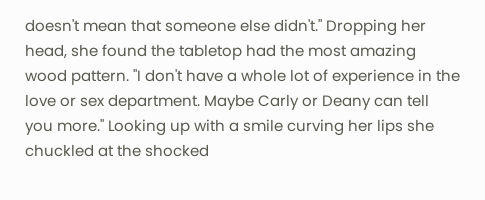doesn't mean that someone else didn't." Dropping her head, she found the tabletop had the most amazing wood pattern. "I don't have a whole lot of experience in the love or sex department. Maybe Carly or Deany can tell you more." Looking up with a smile curving her lips she chuckled at the shocked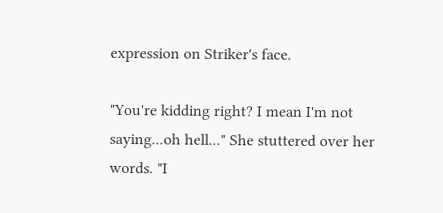expression on Striker's face.

"You're kidding right? I mean I'm not saying...oh hell..." She stuttered over her words. "I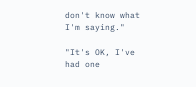don't know what I'm saying."

"It's OK, I've had one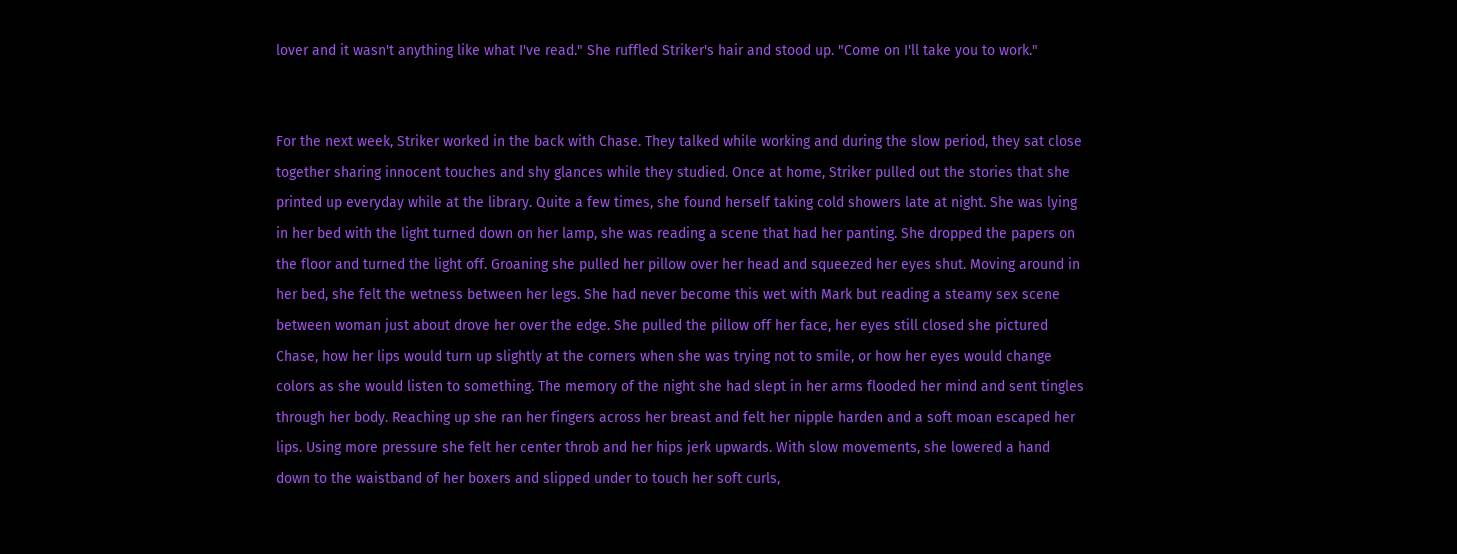lover and it wasn't anything like what I've read." She ruffled Striker's hair and stood up. "Come on I'll take you to work."


For the next week, Striker worked in the back with Chase. They talked while working and during the slow period, they sat close together sharing innocent touches and shy glances while they studied. Once at home, Striker pulled out the stories that she printed up everyday while at the library. Quite a few times, she found herself taking cold showers late at night. She was lying in her bed with the light turned down on her lamp, she was reading a scene that had her panting. She dropped the papers on the floor and turned the light off. Groaning she pulled her pillow over her head and squeezed her eyes shut. Moving around in her bed, she felt the wetness between her legs. She had never become this wet with Mark but reading a steamy sex scene between woman just about drove her over the edge. She pulled the pillow off her face, her eyes still closed she pictured Chase, how her lips would turn up slightly at the corners when she was trying not to smile, or how her eyes would change colors as she would listen to something. The memory of the night she had slept in her arms flooded her mind and sent tingles through her body. Reaching up she ran her fingers across her breast and felt her nipple harden and a soft moan escaped her lips. Using more pressure she felt her center throb and her hips jerk upwards. With slow movements, she lowered a hand down to the waistband of her boxers and slipped under to touch her soft curls,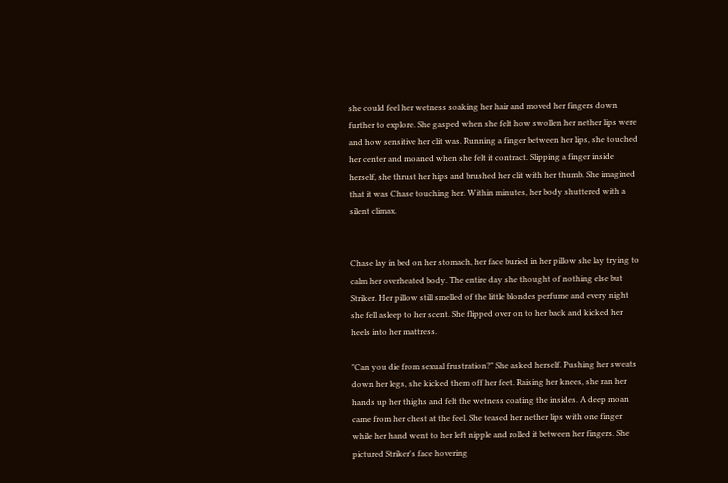she could feel her wetness soaking her hair and moved her fingers down further to explore. She gasped when she felt how swollen her nether lips were and how sensitive her clit was. Running a finger between her lips, she touched her center and moaned when she felt it contract. Slipping a finger inside herself, she thrust her hips and brushed her clit with her thumb. She imagined that it was Chase touching her. Within minutes, her body shuttered with a silent climax.


Chase lay in bed on her stomach, her face buried in her pillow she lay trying to calm her overheated body. The entire day she thought of nothing else but Striker. Her pillow still smelled of the little blondes perfume and every night she fell asleep to her scent. She flipped over on to her back and kicked her heels into her mattress.

"Can you die from sexual frustration?" She asked herself. Pushing her sweats down her legs, she kicked them off her feet. Raising her knees, she ran her hands up her thighs and felt the wetness coating the insides. A deep moan came from her chest at the feel. She teased her nether lips with one finger while her hand went to her left nipple and rolled it between her fingers. She pictured Striker's face hovering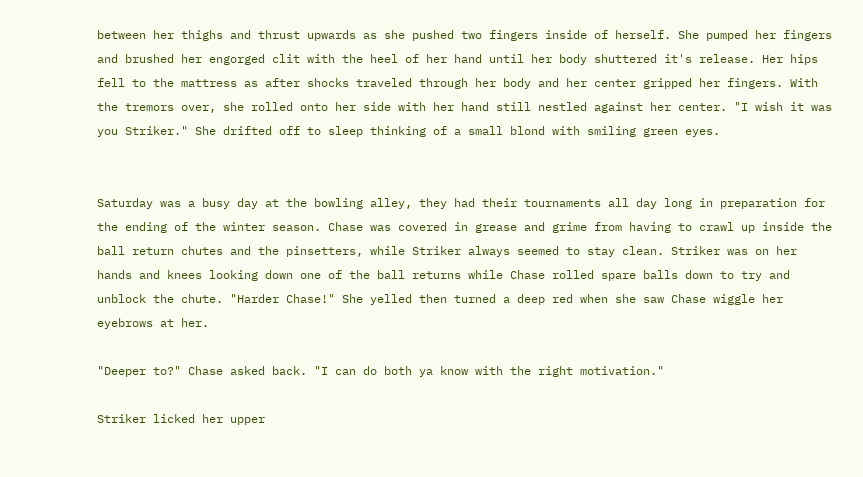between her thighs and thrust upwards as she pushed two fingers inside of herself. She pumped her fingers and brushed her engorged clit with the heel of her hand until her body shuttered it's release. Her hips fell to the mattress as after shocks traveled through her body and her center gripped her fingers. With the tremors over, she rolled onto her side with her hand still nestled against her center. "I wish it was you Striker." She drifted off to sleep thinking of a small blond with smiling green eyes.


Saturday was a busy day at the bowling alley, they had their tournaments all day long in preparation for the ending of the winter season. Chase was covered in grease and grime from having to crawl up inside the ball return chutes and the pinsetters, while Striker always seemed to stay clean. Striker was on her hands and knees looking down one of the ball returns while Chase rolled spare balls down to try and unblock the chute. "Harder Chase!" She yelled then turned a deep red when she saw Chase wiggle her eyebrows at her.

"Deeper to?" Chase asked back. "I can do both ya know with the right motivation."

Striker licked her upper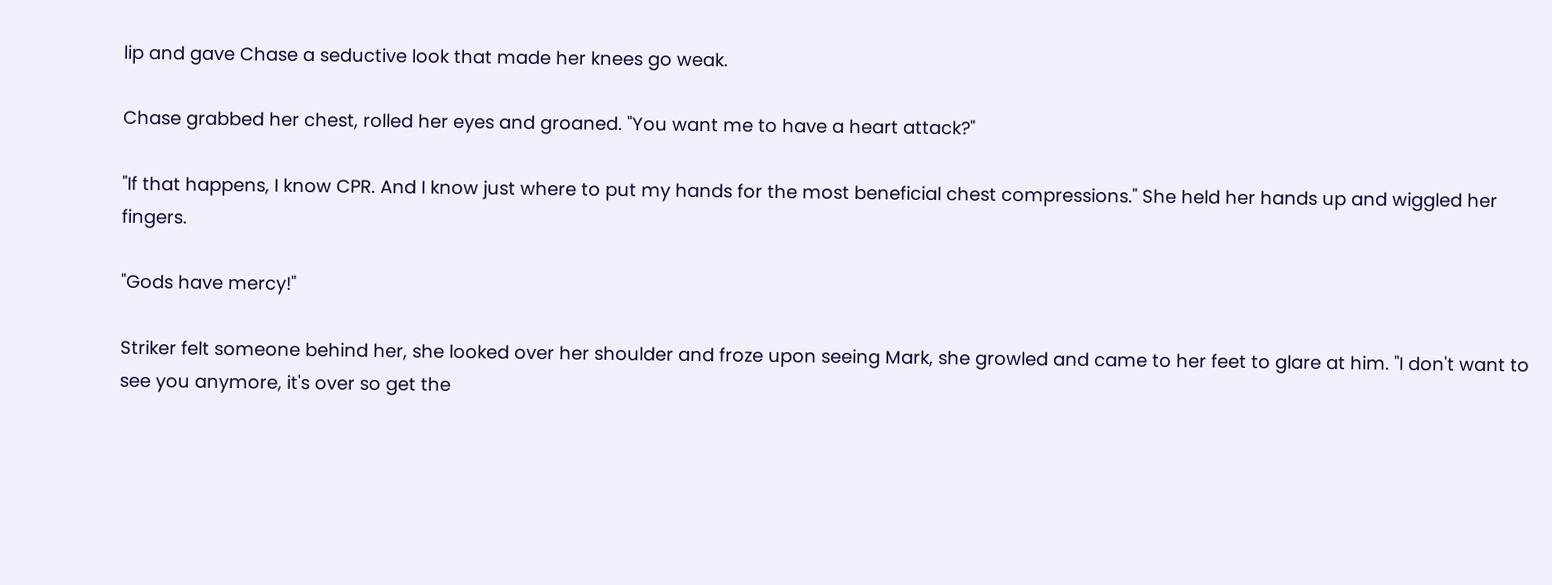lip and gave Chase a seductive look that made her knees go weak.

Chase grabbed her chest, rolled her eyes and groaned. "You want me to have a heart attack?"

"If that happens, I know CPR. And I know just where to put my hands for the most beneficial chest compressions." She held her hands up and wiggled her fingers.

"Gods have mercy!"

Striker felt someone behind her, she looked over her shoulder and froze upon seeing Mark, she growled and came to her feet to glare at him. "I don't want to see you anymore, it's over so get the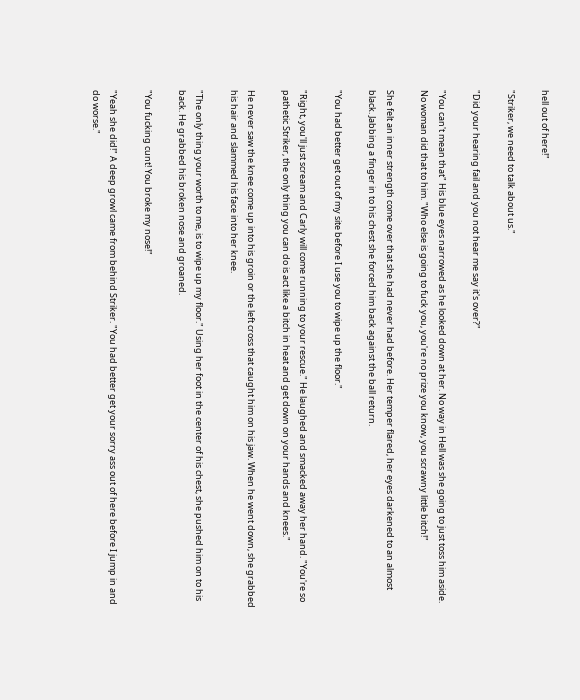hell out of here!"

"Striker, we need to talk about us."

"Did your hearing fail and you not hear me say it's over?"

"You can't mean that" His blue eyes narrowed as he looked down at her. No way in Hell was she going to just toss him aside. No woman did that to him. "Who else is going to fuck you, you're no prize you know, you scrawny little bitch!"

She felt an inner strength come over that she had never had before. Her temper flared, her eyes darkened to an almost black. Jabbing a finger in to his chest she forced him back against the ball return.

"You had better get out of my site before I use you to wipe up the floor."

"Right, you'll just scream and Carly will come running to your rescue." He laughed and smacked away her hand. "You're so pathetic Striker, the only thing you can do is act like a bitch in heat and get down on your hands and knees."

He never saw the knee come up into his groin or the left cross that caught him on his jaw. When he went down, she grabbed his hair and slammed his face into her knee.

"The only thing your worth to me, is to wipe up my floor." Using her foot in the center of his chest, she pushed him on to his back. He grabbed his broken nose and groaned.

"You fucking cunt! You broke my nose!"

"Yeah she did!" A deep growl came from behind Striker. "You had better get your sorry ass out of here before I jump in and do worse."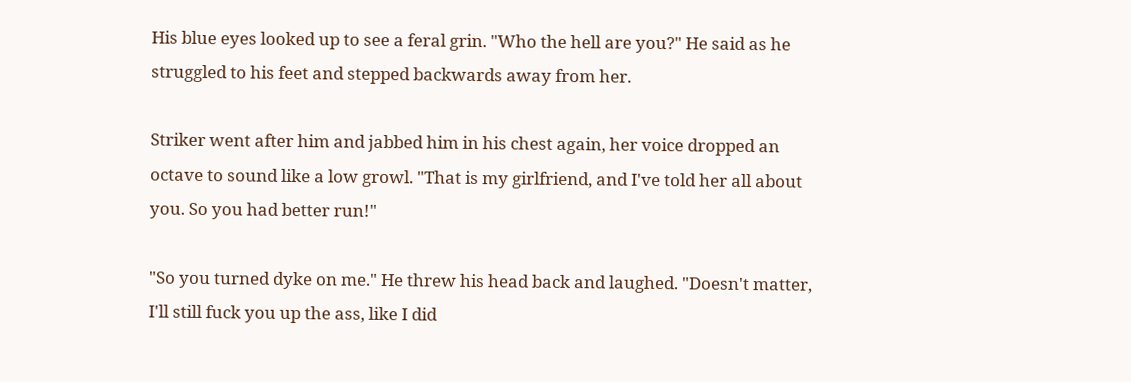His blue eyes looked up to see a feral grin. "Who the hell are you?" He said as he struggled to his feet and stepped backwards away from her.

Striker went after him and jabbed him in his chest again, her voice dropped an octave to sound like a low growl. "That is my girlfriend, and I've told her all about you. So you had better run!"

"So you turned dyke on me." He threw his head back and laughed. "Doesn't matter, I'll still fuck you up the ass, like I did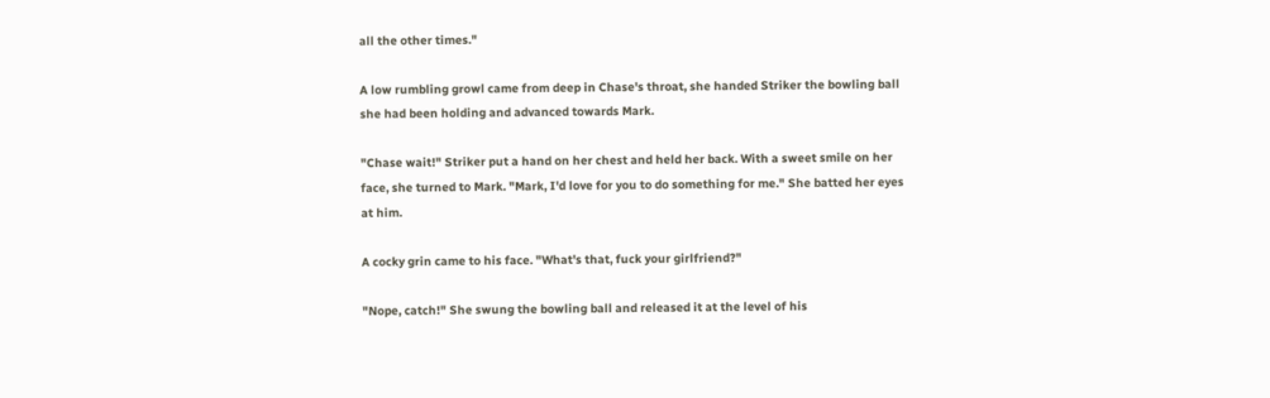all the other times."

A low rumbling growl came from deep in Chase's throat, she handed Striker the bowling ball she had been holding and advanced towards Mark.

"Chase wait!" Striker put a hand on her chest and held her back. With a sweet smile on her face, she turned to Mark. "Mark, I'd love for you to do something for me." She batted her eyes at him.

A cocky grin came to his face. "What's that, fuck your girlfriend?"

"Nope, catch!" She swung the bowling ball and released it at the level of his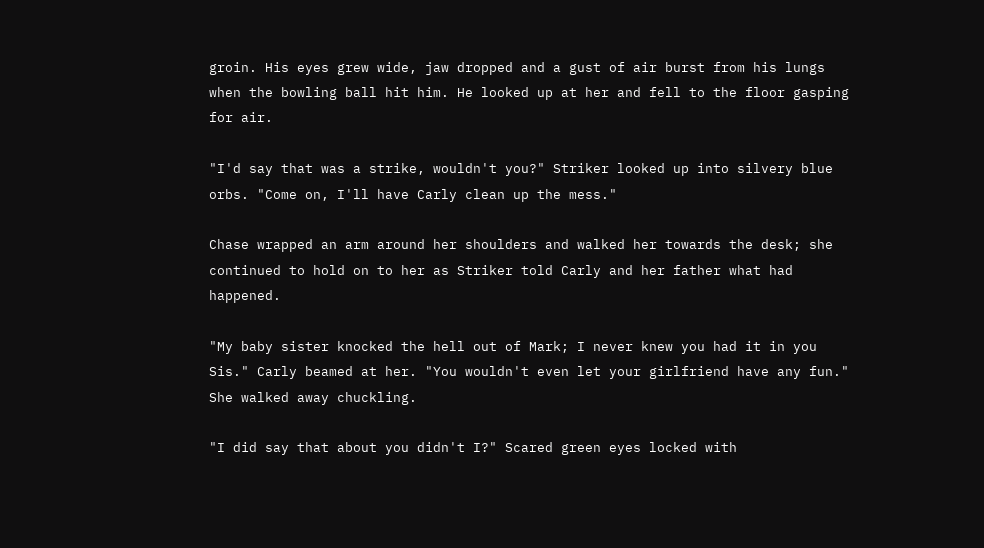groin. His eyes grew wide, jaw dropped and a gust of air burst from his lungs when the bowling ball hit him. He looked up at her and fell to the floor gasping for air.

"I'd say that was a strike, wouldn't you?" Striker looked up into silvery blue orbs. "Come on, I'll have Carly clean up the mess."

Chase wrapped an arm around her shoulders and walked her towards the desk; she continued to hold on to her as Striker told Carly and her father what had happened.

"My baby sister knocked the hell out of Mark; I never knew you had it in you Sis." Carly beamed at her. "You wouldn't even let your girlfriend have any fun." She walked away chuckling.

"I did say that about you didn't I?" Scared green eyes locked with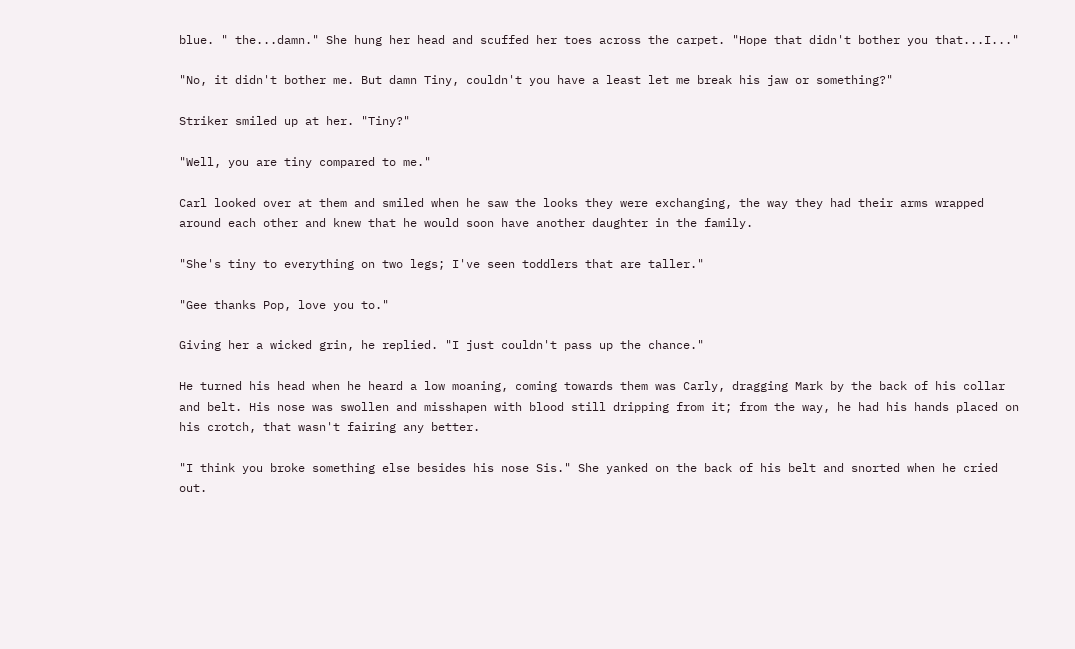blue. " the...damn." She hung her head and scuffed her toes across the carpet. "Hope that didn't bother you that...I..."

"No, it didn't bother me. But damn Tiny, couldn't you have a least let me break his jaw or something?"

Striker smiled up at her. "Tiny?"

"Well, you are tiny compared to me."

Carl looked over at them and smiled when he saw the looks they were exchanging, the way they had their arms wrapped around each other and knew that he would soon have another daughter in the family.

"She's tiny to everything on two legs; I've seen toddlers that are taller."

"Gee thanks Pop, love you to."

Giving her a wicked grin, he replied. "I just couldn't pass up the chance."

He turned his head when he heard a low moaning, coming towards them was Carly, dragging Mark by the back of his collar and belt. His nose was swollen and misshapen with blood still dripping from it; from the way, he had his hands placed on his crotch, that wasn't fairing any better.

"I think you broke something else besides his nose Sis." She yanked on the back of his belt and snorted when he cried out.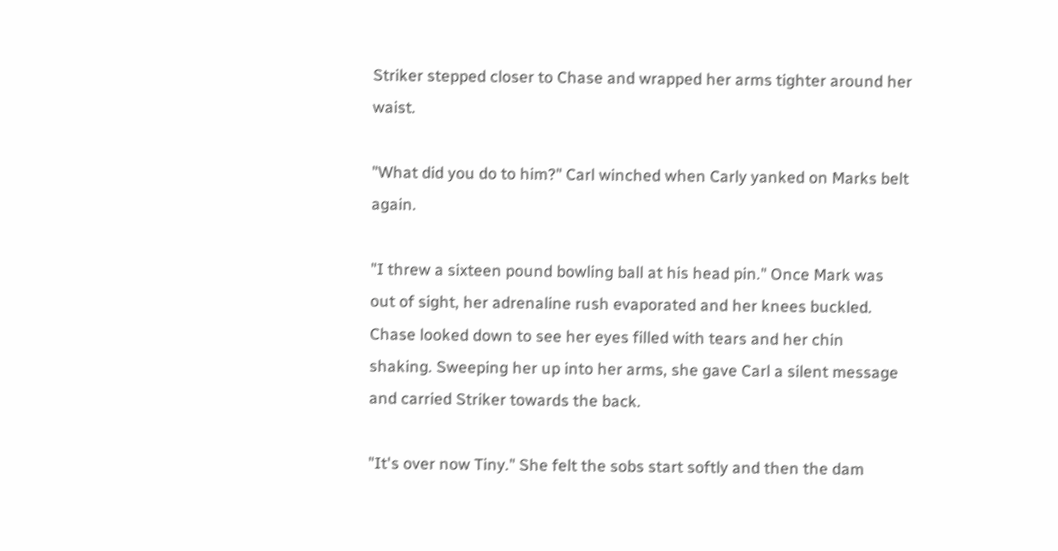Striker stepped closer to Chase and wrapped her arms tighter around her waist.

"What did you do to him?" Carl winched when Carly yanked on Marks belt again.

"I threw a sixteen pound bowling ball at his head pin." Once Mark was out of sight, her adrenaline rush evaporated and her knees buckled. Chase looked down to see her eyes filled with tears and her chin shaking. Sweeping her up into her arms, she gave Carl a silent message and carried Striker towards the back.

"It's over now Tiny." She felt the sobs start softly and then the dam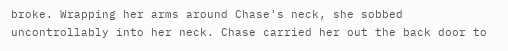broke. Wrapping her arms around Chase's neck, she sobbed uncontrollably into her neck. Chase carried her out the back door to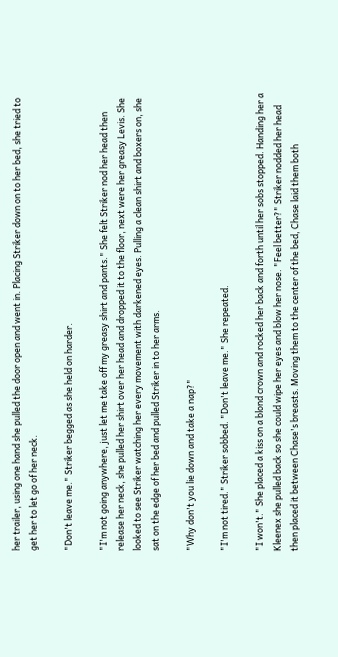her trailer, using one hand she pulled the door open and went in. Placing Striker down on to her bed, she tried to get her to let go of her neck.

"Don't leave me." Striker begged as she held on harder.

"I'm not going anywhere, just let me take off my greasy shirt and pants." She felt Striker nod her head then release her neck, she pulled her shirt over her head and dropped it to the floor, next were her greasy Levis. She looked to see Striker watching her every movement with darkened eyes. Pulling a clean shirt and boxers on, she sat on the edge of her bed and pulled Striker in to her arms.

"Why don't you lie down and take a nap?"

"I'm not tired." Striker sobbed. "Don't leave me." She repeated.

"I won't." She placed a kiss on a blond crown and rocked her back and forth until her sobs stopped. Handing her a Kleenex she pulled back so she could wipe her eyes and blow her nose. "Feel better?" Striker nodded her head then placed it between Chase's breasts. Moving them to the center of the bed, Chase laid them both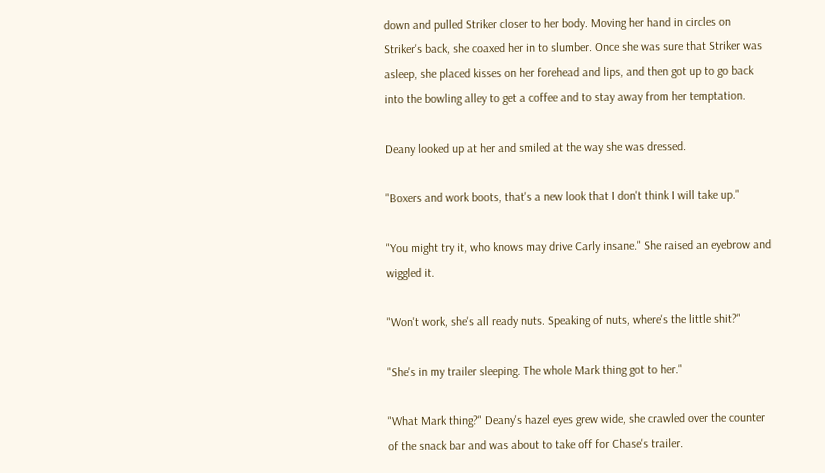down and pulled Striker closer to her body. Moving her hand in circles on Striker's back, she coaxed her in to slumber. Once she was sure that Striker was asleep, she placed kisses on her forehead and lips, and then got up to go back into the bowling alley to get a coffee and to stay away from her temptation.

Deany looked up at her and smiled at the way she was dressed.

"Boxers and work boots, that's a new look that I don't think I will take up."

"You might try it, who knows may drive Carly insane." She raised an eyebrow and wiggled it.

"Won't work, she's all ready nuts. Speaking of nuts, where's the little shit?"

"She's in my trailer sleeping. The whole Mark thing got to her."

"What Mark thing?" Deany's hazel eyes grew wide, she crawled over the counter of the snack bar and was about to take off for Chase's trailer.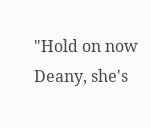"Hold on now Deany, she's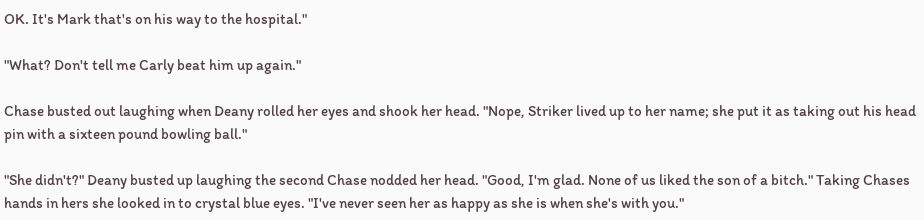OK. It's Mark that's on his way to the hospital."

"What? Don't tell me Carly beat him up again."

Chase busted out laughing when Deany rolled her eyes and shook her head. "Nope, Striker lived up to her name; she put it as taking out his head pin with a sixteen pound bowling ball."

"She didn't?" Deany busted up laughing the second Chase nodded her head. "Good, I'm glad. None of us liked the son of a bitch." Taking Chases hands in hers she looked in to crystal blue eyes. "I've never seen her as happy as she is when she's with you."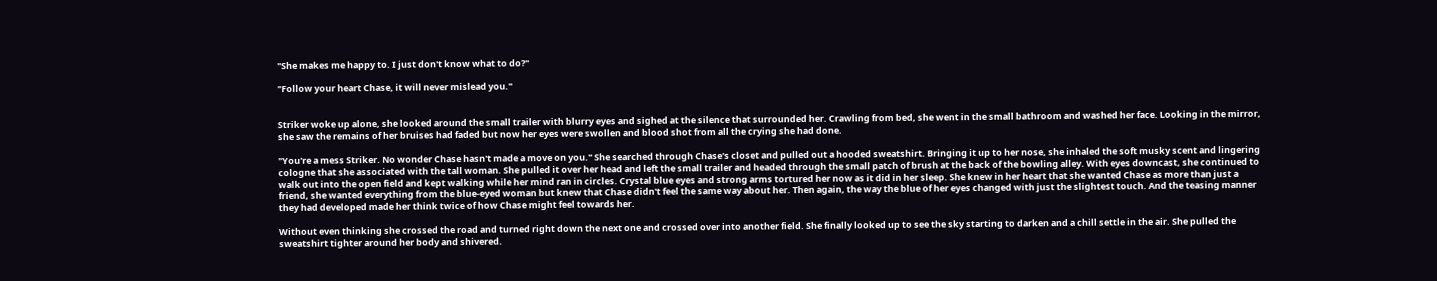"She makes me happy to. I just don't know what to do?"

"Follow your heart Chase, it will never mislead you."


Striker woke up alone, she looked around the small trailer with blurry eyes and sighed at the silence that surrounded her. Crawling from bed, she went in the small bathroom and washed her face. Looking in the mirror, she saw the remains of her bruises had faded but now her eyes were swollen and blood shot from all the crying she had done.

"You're a mess Striker. No wonder Chase hasn't made a move on you." She searched through Chase's closet and pulled out a hooded sweatshirt. Bringing it up to her nose, she inhaled the soft musky scent and lingering cologne that she associated with the tall woman. She pulled it over her head and left the small trailer and headed through the small patch of brush at the back of the bowling alley. With eyes downcast, she continued to walk out into the open field and kept walking while her mind ran in circles. Crystal blue eyes and strong arms tortured her now as it did in her sleep. She knew in her heart that she wanted Chase as more than just a friend, she wanted everything from the blue-eyed woman but knew that Chase didn't feel the same way about her. Then again, the way the blue of her eyes changed with just the slightest touch. And the teasing manner they had developed made her think twice of how Chase might feel towards her.

Without even thinking she crossed the road and turned right down the next one and crossed over into another field. She finally looked up to see the sky starting to darken and a chill settle in the air. She pulled the sweatshirt tighter around her body and shivered.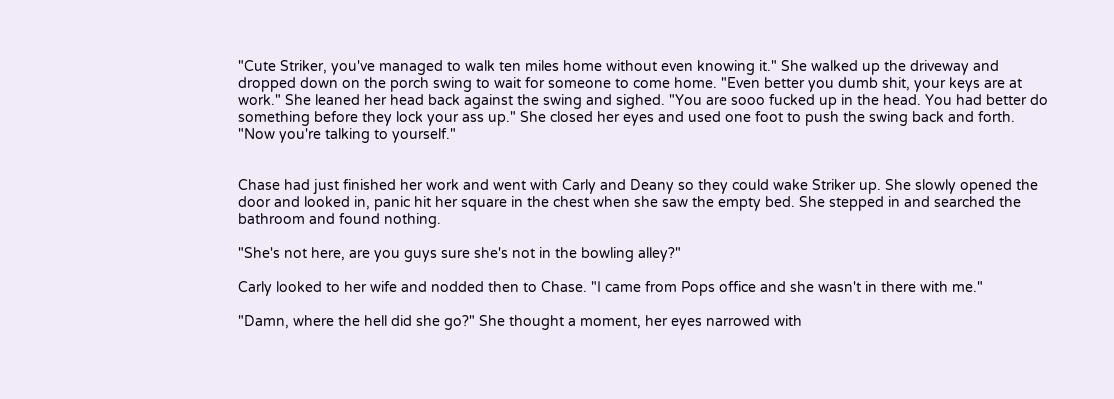"Cute Striker, you've managed to walk ten miles home without even knowing it." She walked up the driveway and dropped down on the porch swing to wait for someone to come home. "Even better you dumb shit, your keys are at work." She leaned her head back against the swing and sighed. "You are sooo fucked up in the head. You had better do something before they lock your ass up." She closed her eyes and used one foot to push the swing back and forth. "Now you're talking to yourself."


Chase had just finished her work and went with Carly and Deany so they could wake Striker up. She slowly opened the door and looked in, panic hit her square in the chest when she saw the empty bed. She stepped in and searched the bathroom and found nothing.

"She's not here, are you guys sure she's not in the bowling alley?"

Carly looked to her wife and nodded then to Chase. "I came from Pops office and she wasn't in there with me."

"Damn, where the hell did she go?" She thought a moment, her eyes narrowed with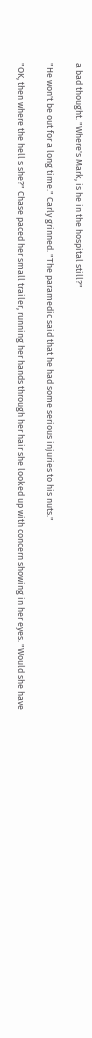a bad thought. "Where's Mark, is he in the hospital still?"

"He won't be out for a long time." Carly grinned. "The paramedic said that he had some serious injuries to his nuts."

"OK, then where the hell s she?" Chase paced her small trailer, running her hands through her hair she looked up with concern showing in her eyes. "Would she have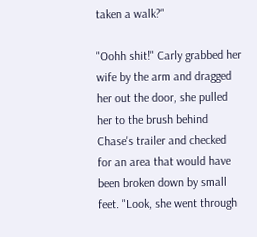taken a walk?"

"Oohh shit!" Carly grabbed her wife by the arm and dragged her out the door, she pulled her to the brush behind Chase's trailer and checked for an area that would have been broken down by small feet. "Look, she went through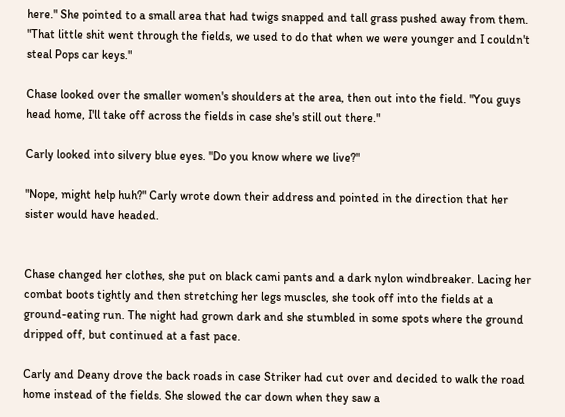here." She pointed to a small area that had twigs snapped and tall grass pushed away from them. "That little shit went through the fields, we used to do that when we were younger and I couldn't steal Pops car keys."

Chase looked over the smaller women's shoulders at the area, then out into the field. "You guys head home, I'll take off across the fields in case she's still out there."

Carly looked into silvery blue eyes. "Do you know where we live?"

"Nope, might help huh?" Carly wrote down their address and pointed in the direction that her sister would have headed.


Chase changed her clothes, she put on black cami pants and a dark nylon windbreaker. Lacing her combat boots tightly and then stretching her legs muscles, she took off into the fields at a ground-eating run. The night had grown dark and she stumbled in some spots where the ground dripped off, but continued at a fast pace.

Carly and Deany drove the back roads in case Striker had cut over and decided to walk the road home instead of the fields. She slowed the car down when they saw a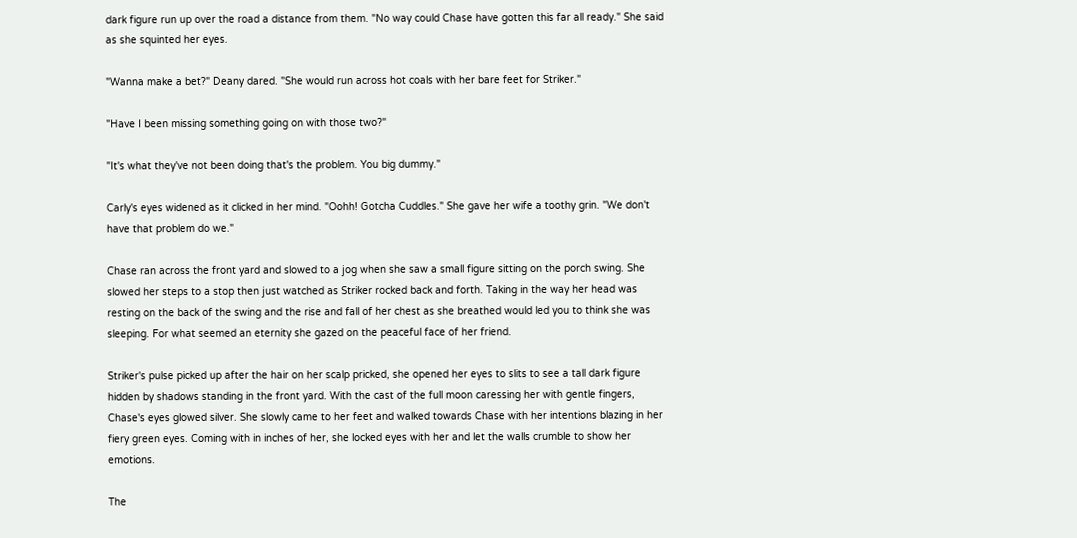dark figure run up over the road a distance from them. "No way could Chase have gotten this far all ready." She said as she squinted her eyes.

"Wanna make a bet?" Deany dared. "She would run across hot coals with her bare feet for Striker."

"Have I been missing something going on with those two?"

"It's what they've not been doing that's the problem. You big dummy."

Carly's eyes widened as it clicked in her mind. "Oohh! Gotcha Cuddles." She gave her wife a toothy grin. "We don't have that problem do we."

Chase ran across the front yard and slowed to a jog when she saw a small figure sitting on the porch swing. She slowed her steps to a stop then just watched as Striker rocked back and forth. Taking in the way her head was resting on the back of the swing and the rise and fall of her chest as she breathed would led you to think she was sleeping. For what seemed an eternity she gazed on the peaceful face of her friend.

Striker's pulse picked up after the hair on her scalp pricked, she opened her eyes to slits to see a tall dark figure hidden by shadows standing in the front yard. With the cast of the full moon caressing her with gentle fingers, Chase's eyes glowed silver. She slowly came to her feet and walked towards Chase with her intentions blazing in her fiery green eyes. Coming with in inches of her, she locked eyes with her and let the walls crumble to show her emotions.

The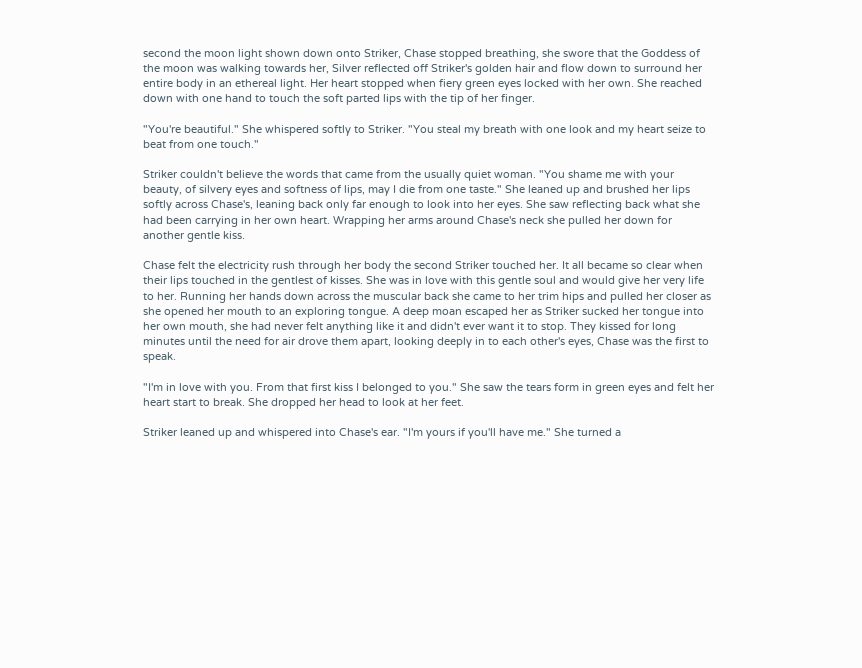second the moon light shown down onto Striker, Chase stopped breathing, she swore that the Goddess of the moon was walking towards her, Silver reflected off Striker's golden hair and flow down to surround her entire body in an ethereal light. Her heart stopped when fiery green eyes locked with her own. She reached down with one hand to touch the soft parted lips with the tip of her finger.

"You're beautiful." She whispered softly to Striker. "You steal my breath with one look and my heart seize to beat from one touch."

Striker couldn't believe the words that came from the usually quiet woman. "You shame me with your beauty, of silvery eyes and softness of lips, may I die from one taste." She leaned up and brushed her lips softly across Chase's, leaning back only far enough to look into her eyes. She saw reflecting back what she had been carrying in her own heart. Wrapping her arms around Chase's neck she pulled her down for another gentle kiss.

Chase felt the electricity rush through her body the second Striker touched her. It all became so clear when their lips touched in the gentlest of kisses. She was in love with this gentle soul and would give her very life to her. Running her hands down across the muscular back she came to her trim hips and pulled her closer as she opened her mouth to an exploring tongue. A deep moan escaped her as Striker sucked her tongue into her own mouth, she had never felt anything like it and didn't ever want it to stop. They kissed for long minutes until the need for air drove them apart, looking deeply in to each other's eyes, Chase was the first to speak.

"I'm in love with you. From that first kiss I belonged to you." She saw the tears form in green eyes and felt her heart start to break. She dropped her head to look at her feet.

Striker leaned up and whispered into Chase's ear. "I'm yours if you'll have me." She turned a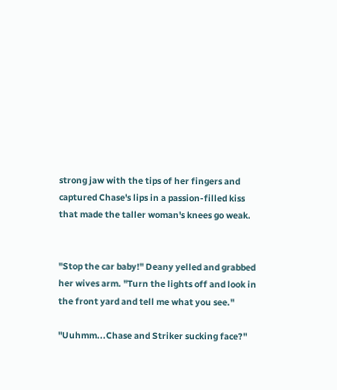strong jaw with the tips of her fingers and captured Chase's lips in a passion-filled kiss that made the taller woman's knees go weak.


"Stop the car baby!" Deany yelled and grabbed her wives arm. "Turn the lights off and look in the front yard and tell me what you see."

"Uuhmm...Chase and Striker sucking face?"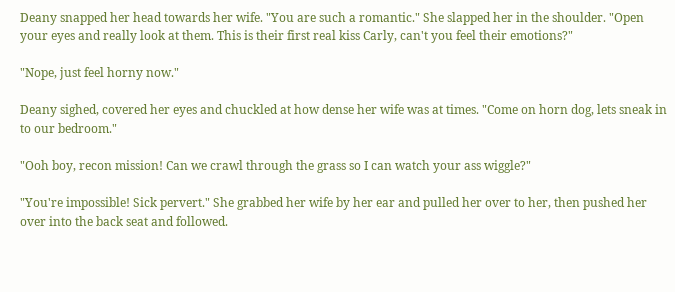Deany snapped her head towards her wife. "You are such a romantic." She slapped her in the shoulder. "Open your eyes and really look at them. This is their first real kiss Carly, can't you feel their emotions?"

"Nope, just feel horny now."

Deany sighed, covered her eyes and chuckled at how dense her wife was at times. "Come on horn dog, lets sneak in to our bedroom."

"Ooh boy, recon mission! Can we crawl through the grass so I can watch your ass wiggle?"

"You're impossible! Sick pervert." She grabbed her wife by her ear and pulled her over to her, then pushed her over into the back seat and followed.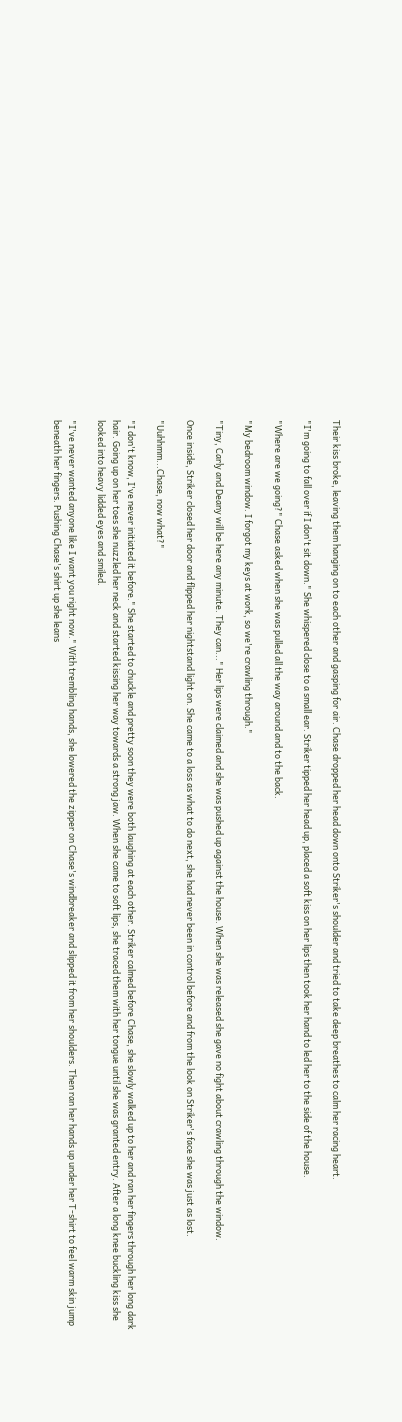Their kiss broke, leaving them hanging on to each other and gasping for air. Chase dropped her head down onto Striker's shoulder and tried to take deep breathes to calm her racing heart.

"I'm going to fall over if I don't sit down." She whispered close to a small ear. Striker tipped her head up, placed a soft kiss on her lips then took her hand to led her to the side of the house.

"Where are we going?" Chase asked when she was pulled all the way around and to the back.

"My bedroom window. I forgot my keys at work, so we're crawling through."

"Tiny, Carly and Deany will be here any minute. They can..." Her lips were claimed and she was pushed up against the house. When she was released she gave no fight about crawling through the window.

Once inside, Striker closed her door and flipped her nightstand light on. She came to a loss as what to do next, she had never been in control before and from the look on Striker's face she was just as lost.

"Uuhhmm...Chase, now what?"

"I don't know, I've never initiated it before." She started to chuckle and pretty soon they were both laughing at each other. Striker calmed before Chase, she slowly walked up to her and ran her fingers through her long dark hair. Going up on her toes she nuzzled her neck and started kissing her way towards a strong jaw. When she came to soft lips, she traced them with her tongue until she was granted entry. After a long knee buckling kiss she looked into heavy lidded eyes and smiled.

"I've never wanted anyone like I want you right now." With trembling hands, she lowered the zipper on Chase's windbreaker and slipped it from her shoulders. Then ran her hands up under her T-shirt to feel warm skin jump beneath her fingers. Pushing Chase's shirt up she leans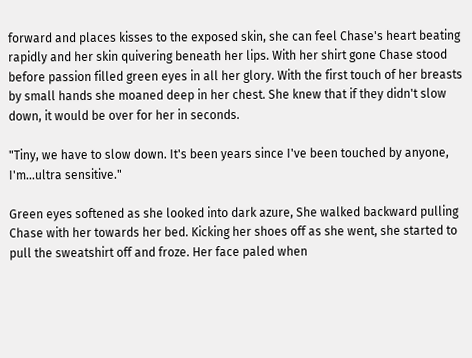forward and places kisses to the exposed skin, she can feel Chase's heart beating rapidly and her skin quivering beneath her lips. With her shirt gone Chase stood before passion filled green eyes in all her glory. With the first touch of her breasts by small hands she moaned deep in her chest. She knew that if they didn't slow down, it would be over for her in seconds.

"Tiny, we have to slow down. It's been years since I've been touched by anyone, I'm...ultra sensitive."

Green eyes softened as she looked into dark azure, She walked backward pulling Chase with her towards her bed. Kicking her shoes off as she went, she started to pull the sweatshirt off and froze. Her face paled when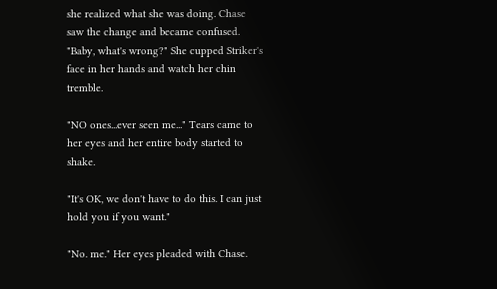she realized what she was doing. Chase saw the change and became confused. "Baby, what's wrong?" She cupped Striker's face in her hands and watch her chin tremble.

"NO ones...ever seen me..." Tears came to her eyes and her entire body started to shake.

"It's OK, we don't have to do this. I can just hold you if you want."

"No. me." Her eyes pleaded with Chase.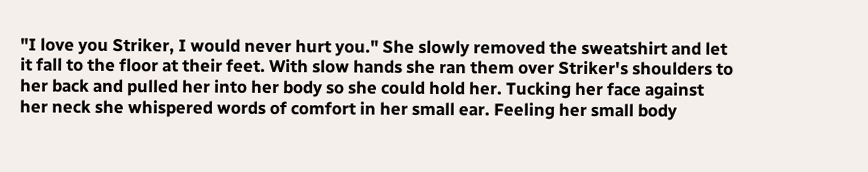"I love you Striker, I would never hurt you." She slowly removed the sweatshirt and let it fall to the floor at their feet. With slow hands she ran them over Striker's shoulders to her back and pulled her into her body so she could hold her. Tucking her face against her neck she whispered words of comfort in her small ear. Feeling her small body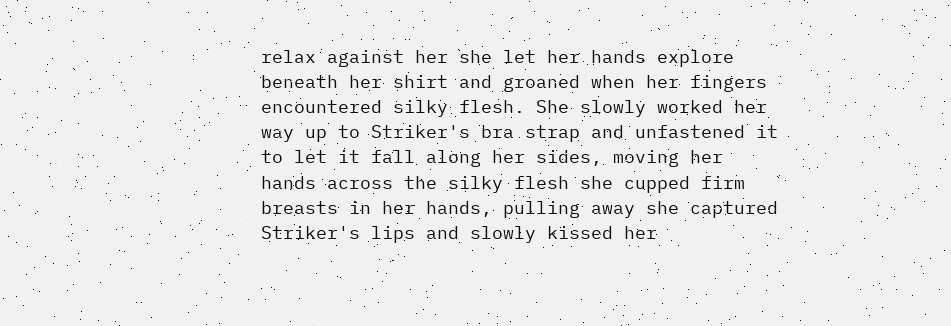relax against her she let her hands explore beneath her shirt and groaned when her fingers encountered silky flesh. She slowly worked her way up to Striker's bra strap and unfastened it to let it fall along her sides, moving her hands across the silky flesh she cupped firm breasts in her hands, pulling away she captured Striker's lips and slowly kissed her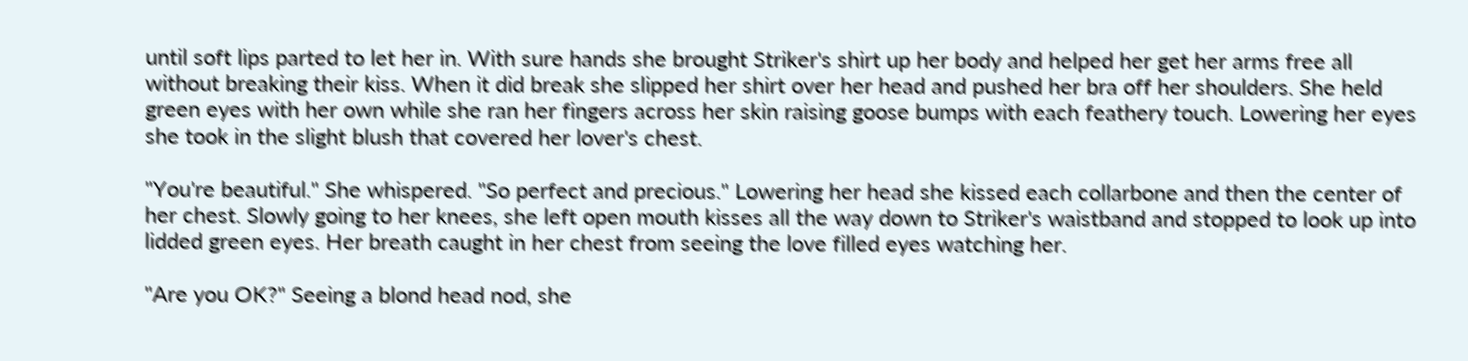until soft lips parted to let her in. With sure hands she brought Striker's shirt up her body and helped her get her arms free all without breaking their kiss. When it did break she slipped her shirt over her head and pushed her bra off her shoulders. She held green eyes with her own while she ran her fingers across her skin raising goose bumps with each feathery touch. Lowering her eyes she took in the slight blush that covered her lover's chest.

"You're beautiful." She whispered. "So perfect and precious." Lowering her head she kissed each collarbone and then the center of her chest. Slowly going to her knees, she left open mouth kisses all the way down to Striker's waistband and stopped to look up into lidded green eyes. Her breath caught in her chest from seeing the love filled eyes watching her.

"Are you OK?" Seeing a blond head nod, she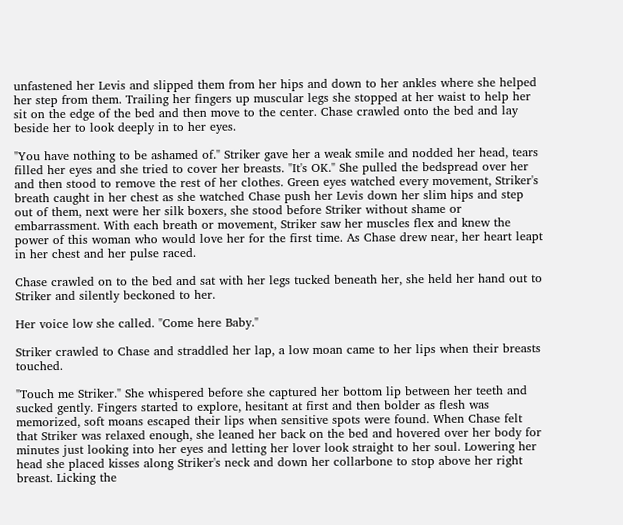unfastened her Levis and slipped them from her hips and down to her ankles where she helped her step from them. Trailing her fingers up muscular legs she stopped at her waist to help her sit on the edge of the bed and then move to the center. Chase crawled onto the bed and lay beside her to look deeply in to her eyes.

"You have nothing to be ashamed of." Striker gave her a weak smile and nodded her head, tears filled her eyes and she tried to cover her breasts. "It's OK." She pulled the bedspread over her and then stood to remove the rest of her clothes. Green eyes watched every movement, Striker's breath caught in her chest as she watched Chase push her Levis down her slim hips and step out of them, next were her silk boxers, she stood before Striker without shame or embarrassment. With each breath or movement, Striker saw her muscles flex and knew the power of this woman who would love her for the first time. As Chase drew near, her heart leapt in her chest and her pulse raced.

Chase crawled on to the bed and sat with her legs tucked beneath her, she held her hand out to Striker and silently beckoned to her.

Her voice low she called. "Come here Baby."

Striker crawled to Chase and straddled her lap, a low moan came to her lips when their breasts touched.

"Touch me Striker." She whispered before she captured her bottom lip between her teeth and sucked gently. Fingers started to explore, hesitant at first and then bolder as flesh was memorized, soft moans escaped their lips when sensitive spots were found. When Chase felt that Striker was relaxed enough, she leaned her back on the bed and hovered over her body for minutes just looking into her eyes and letting her lover look straight to her soul. Lowering her head she placed kisses along Striker's neck and down her collarbone to stop above her right breast. Licking the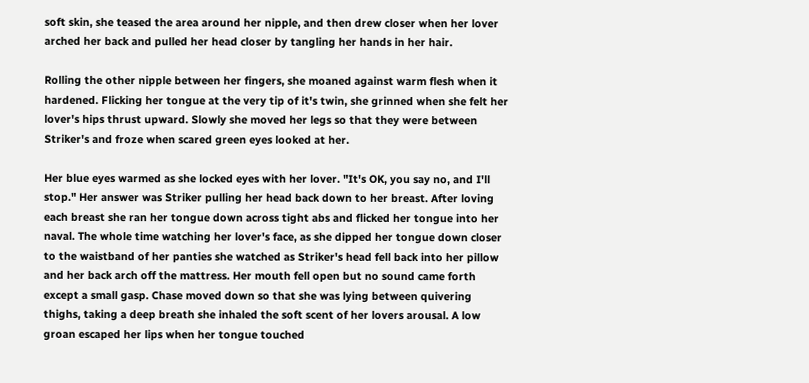soft skin, she teased the area around her nipple, and then drew closer when her lover arched her back and pulled her head closer by tangling her hands in her hair.

Rolling the other nipple between her fingers, she moaned against warm flesh when it hardened. Flicking her tongue at the very tip of it's twin, she grinned when she felt her lover's hips thrust upward. Slowly she moved her legs so that they were between Striker's and froze when scared green eyes looked at her.

Her blue eyes warmed as she locked eyes with her lover. "It's OK, you say no, and I'll stop." Her answer was Striker pulling her head back down to her breast. After loving each breast she ran her tongue down across tight abs and flicked her tongue into her naval. The whole time watching her lover's face, as she dipped her tongue down closer to the waistband of her panties she watched as Striker's head fell back into her pillow and her back arch off the mattress. Her mouth fell open but no sound came forth except a small gasp. Chase moved down so that she was lying between quivering thighs, taking a deep breath she inhaled the soft scent of her lovers arousal. A low groan escaped her lips when her tongue touched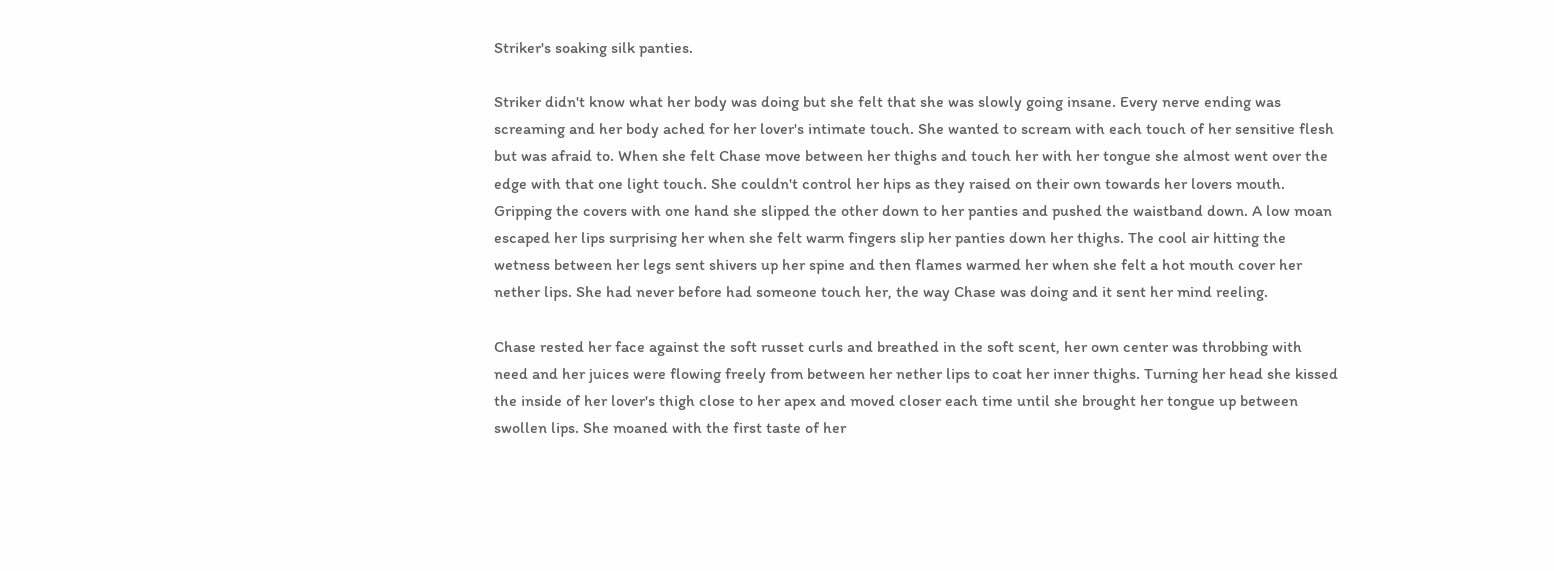Striker's soaking silk panties.

Striker didn't know what her body was doing but she felt that she was slowly going insane. Every nerve ending was screaming and her body ached for her lover's intimate touch. She wanted to scream with each touch of her sensitive flesh but was afraid to. When she felt Chase move between her thighs and touch her with her tongue she almost went over the edge with that one light touch. She couldn't control her hips as they raised on their own towards her lovers mouth. Gripping the covers with one hand she slipped the other down to her panties and pushed the waistband down. A low moan escaped her lips surprising her when she felt warm fingers slip her panties down her thighs. The cool air hitting the wetness between her legs sent shivers up her spine and then flames warmed her when she felt a hot mouth cover her nether lips. She had never before had someone touch her, the way Chase was doing and it sent her mind reeling.

Chase rested her face against the soft russet curls and breathed in the soft scent, her own center was throbbing with need and her juices were flowing freely from between her nether lips to coat her inner thighs. Turning her head she kissed the inside of her lover's thigh close to her apex and moved closer each time until she brought her tongue up between swollen lips. She moaned with the first taste of her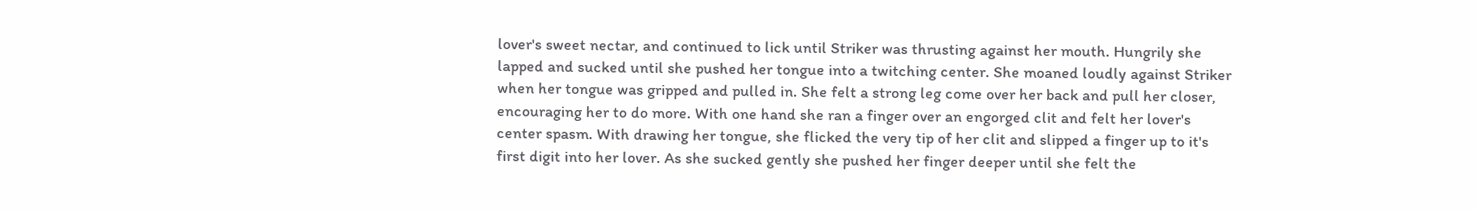lover's sweet nectar, and continued to lick until Striker was thrusting against her mouth. Hungrily she lapped and sucked until she pushed her tongue into a twitching center. She moaned loudly against Striker when her tongue was gripped and pulled in. She felt a strong leg come over her back and pull her closer, encouraging her to do more. With one hand she ran a finger over an engorged clit and felt her lover's center spasm. With drawing her tongue, she flicked the very tip of her clit and slipped a finger up to it's first digit into her lover. As she sucked gently she pushed her finger deeper until she felt the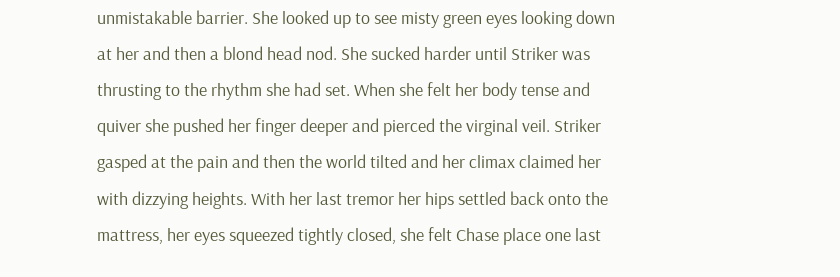unmistakable barrier. She looked up to see misty green eyes looking down at her and then a blond head nod. She sucked harder until Striker was thrusting to the rhythm she had set. When she felt her body tense and quiver she pushed her finger deeper and pierced the virginal veil. Striker gasped at the pain and then the world tilted and her climax claimed her with dizzying heights. With her last tremor her hips settled back onto the mattress, her eyes squeezed tightly closed, she felt Chase place one last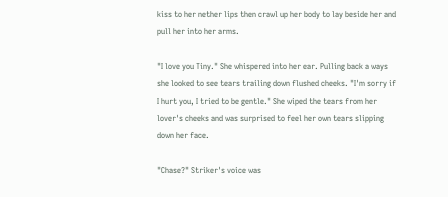kiss to her nether lips then crawl up her body to lay beside her and pull her into her arms.

"I love you Tiny." She whispered into her ear. Pulling back a ways she looked to see tears trailing down flushed cheeks. "I'm sorry if I hurt you, I tried to be gentle." She wiped the tears from her lover's cheeks and was surprised to feel her own tears slipping down her face.

"Chase?" Striker's voice was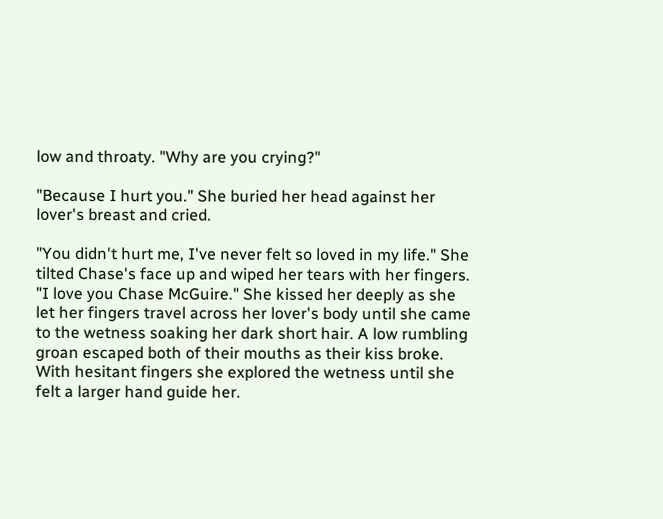low and throaty. "Why are you crying?"

"Because I hurt you." She buried her head against her lover's breast and cried.

"You didn't hurt me, I've never felt so loved in my life." She tilted Chase's face up and wiped her tears with her fingers. "I love you Chase McGuire." She kissed her deeply as she let her fingers travel across her lover's body until she came to the wetness soaking her dark short hair. A low rumbling groan escaped both of their mouths as their kiss broke. With hesitant fingers she explored the wetness until she felt a larger hand guide her.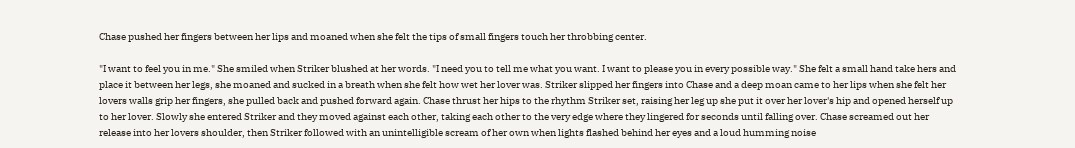Chase pushed her fingers between her lips and moaned when she felt the tips of small fingers touch her throbbing center.

"I want to feel you in me." She smiled when Striker blushed at her words. "I need you to tell me what you want. I want to please you in every possible way." She felt a small hand take hers and place it between her legs, she moaned and sucked in a breath when she felt how wet her lover was. Striker slipped her fingers into Chase and a deep moan came to her lips when she felt her lovers walls grip her fingers, she pulled back and pushed forward again. Chase thrust her hips to the rhythm Striker set, raising her leg up she put it over her lover's hip and opened herself up to her lover. Slowly she entered Striker and they moved against each other, taking each other to the very edge where they lingered for seconds until falling over. Chase screamed out her release into her lovers shoulder, then Striker followed with an unintelligible scream of her own when lights flashed behind her eyes and a loud humming noise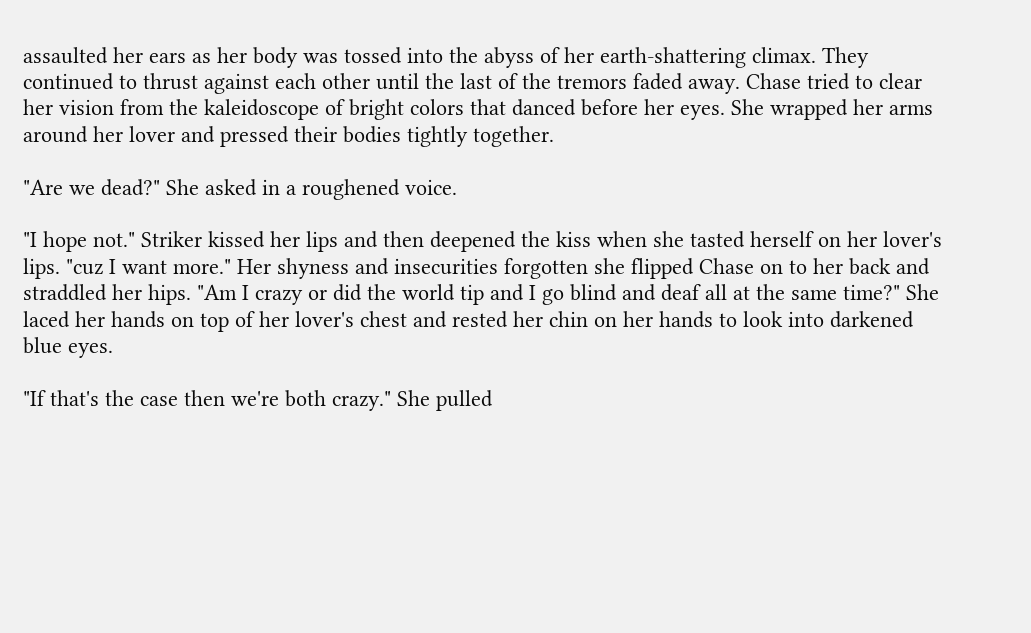assaulted her ears as her body was tossed into the abyss of her earth-shattering climax. They continued to thrust against each other until the last of the tremors faded away. Chase tried to clear her vision from the kaleidoscope of bright colors that danced before her eyes. She wrapped her arms around her lover and pressed their bodies tightly together.

"Are we dead?" She asked in a roughened voice.

"I hope not." Striker kissed her lips and then deepened the kiss when she tasted herself on her lover's lips. "cuz I want more." Her shyness and insecurities forgotten she flipped Chase on to her back and straddled her hips. "Am I crazy or did the world tip and I go blind and deaf all at the same time?" She laced her hands on top of her lover's chest and rested her chin on her hands to look into darkened blue eyes.

"If that's the case then we're both crazy." She pulled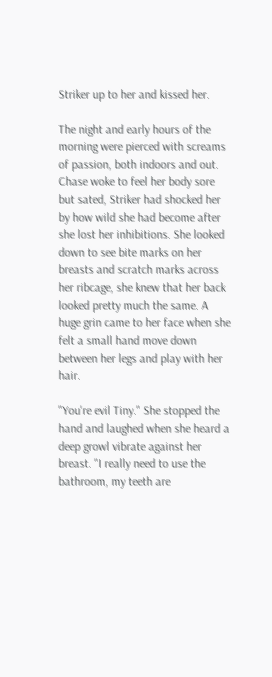Striker up to her and kissed her.

The night and early hours of the morning were pierced with screams of passion, both indoors and out. Chase woke to feel her body sore but sated, Striker had shocked her by how wild she had become after she lost her inhibitions. She looked down to see bite marks on her breasts and scratch marks across her ribcage, she knew that her back looked pretty much the same. A huge grin came to her face when she felt a small hand move down between her legs and play with her hair.

"You're evil Tiny." She stopped the hand and laughed when she heard a deep growl vibrate against her breast. "I really need to use the bathroom, my teeth are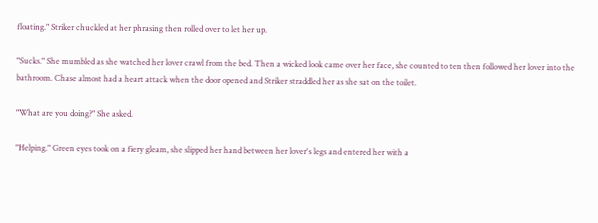floating." Striker chuckled at her phrasing then rolled over to let her up.

"Sucks." She mumbled as she watched her lover crawl from the bed. Then a wicked look came over her face, she counted to ten then followed her lover into the bathroom. Chase almost had a heart attack when the door opened and Striker straddled her as she sat on the toilet.

"What are you doing?" She asked.

"Helping." Green eyes took on a fiery gleam, she slipped her hand between her lover's legs and entered her with a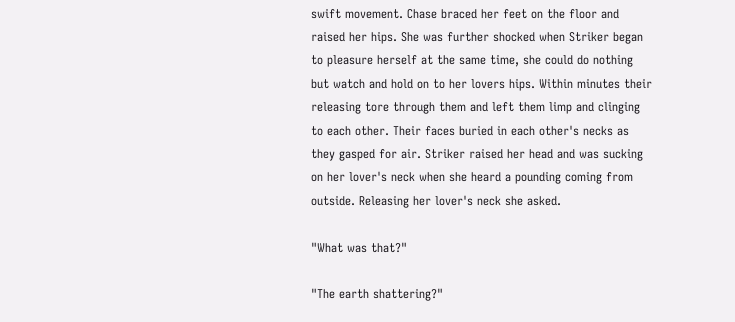swift movement. Chase braced her feet on the floor and raised her hips. She was further shocked when Striker began to pleasure herself at the same time, she could do nothing but watch and hold on to her lovers hips. Within minutes their releasing tore through them and left them limp and clinging to each other. Their faces buried in each other's necks as they gasped for air. Striker raised her head and was sucking on her lover's neck when she heard a pounding coming from outside. Releasing her lover's neck she asked.

"What was that?"

"The earth shattering?"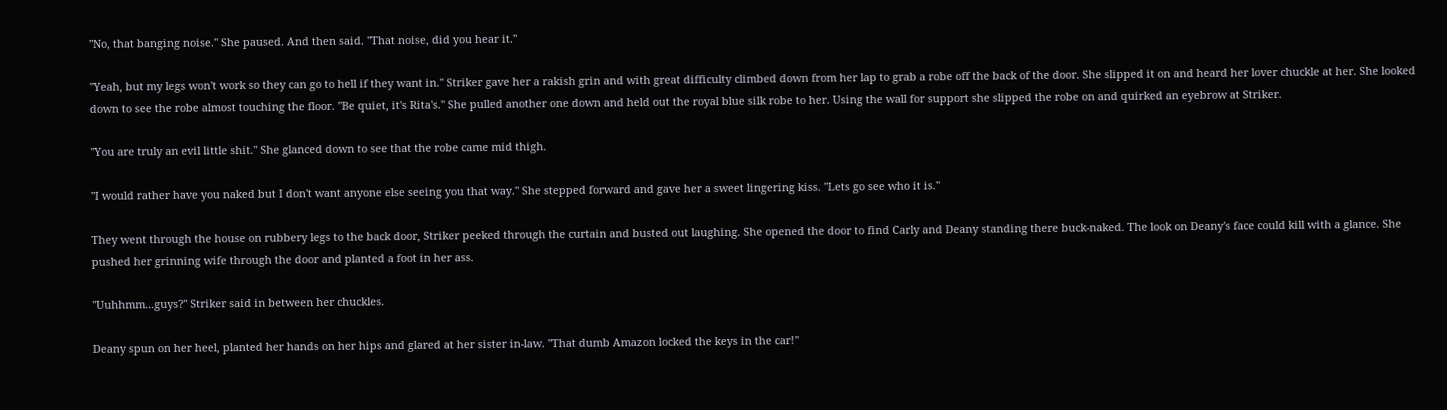"No, that banging noise." She paused. And then said. "That noise, did you hear it."

"Yeah, but my legs won't work so they can go to hell if they want in." Striker gave her a rakish grin and with great difficulty climbed down from her lap to grab a robe off the back of the door. She slipped it on and heard her lover chuckle at her. She looked down to see the robe almost touching the floor. "Be quiet, it's Rita's." She pulled another one down and held out the royal blue silk robe to her. Using the wall for support she slipped the robe on and quirked an eyebrow at Striker.

"You are truly an evil little shit." She glanced down to see that the robe came mid thigh.

"I would rather have you naked but I don't want anyone else seeing you that way." She stepped forward and gave her a sweet lingering kiss. "Lets go see who it is."

They went through the house on rubbery legs to the back door, Striker peeked through the curtain and busted out laughing. She opened the door to find Carly and Deany standing there buck-naked. The look on Deany's face could kill with a glance. She pushed her grinning wife through the door and planted a foot in her ass.

"Uuhhmm...guys?" Striker said in between her chuckles.

Deany spun on her heel, planted her hands on her hips and glared at her sister in-law. "That dumb Amazon locked the keys in the car!"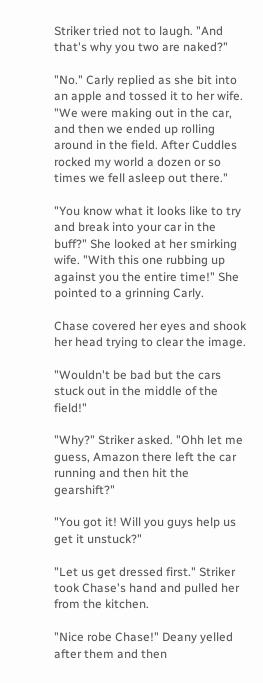Striker tried not to laugh. "And that's why you two are naked?"

"No." Carly replied as she bit into an apple and tossed it to her wife. "We were making out in the car, and then we ended up rolling around in the field. After Cuddles rocked my world a dozen or so times we fell asleep out there."

"You know what it looks like to try and break into your car in the buff?" She looked at her smirking wife. "With this one rubbing up against you the entire time!" She pointed to a grinning Carly.

Chase covered her eyes and shook her head trying to clear the image.

"Wouldn't be bad but the cars stuck out in the middle of the field!"

"Why?" Striker asked. "Ohh let me guess, Amazon there left the car running and then hit the gearshift?"

"You got it! Will you guys help us get it unstuck?"

"Let us get dressed first." Striker took Chase's hand and pulled her from the kitchen.

"Nice robe Chase!" Deany yelled after them and then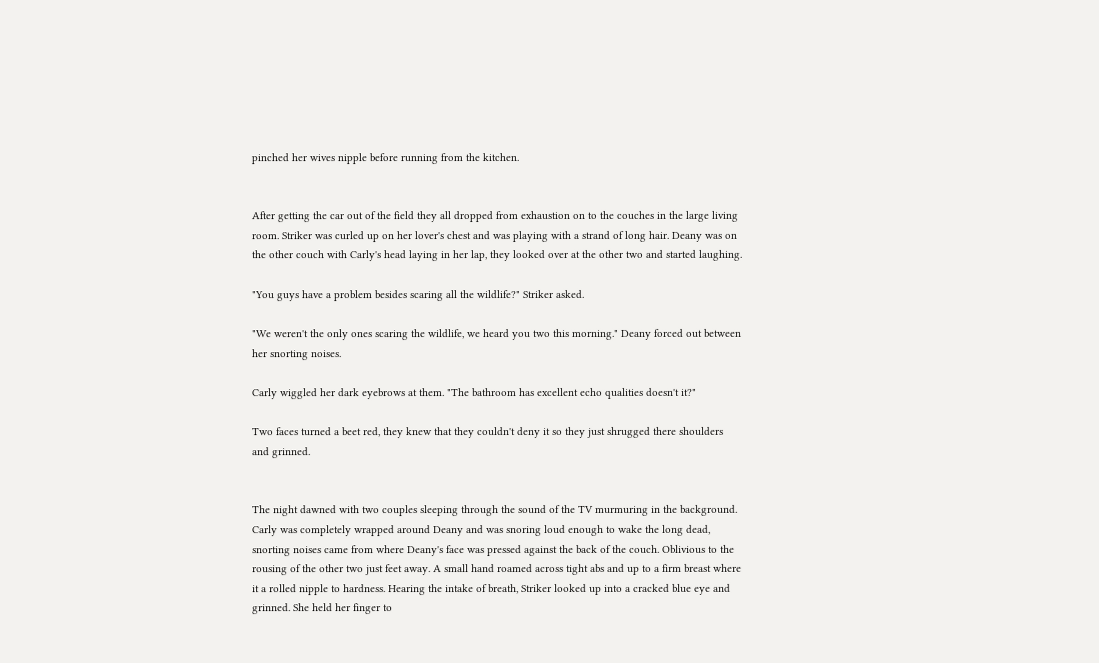pinched her wives nipple before running from the kitchen.


After getting the car out of the field they all dropped from exhaustion on to the couches in the large living room. Striker was curled up on her lover's chest and was playing with a strand of long hair. Deany was on the other couch with Carly's head laying in her lap, they looked over at the other two and started laughing.

"You guys have a problem besides scaring all the wildlife?" Striker asked.

"We weren't the only ones scaring the wildlife, we heard you two this morning." Deany forced out between her snorting noises.

Carly wiggled her dark eyebrows at them. "The bathroom has excellent echo qualities doesn't it?"

Two faces turned a beet red, they knew that they couldn't deny it so they just shrugged there shoulders and grinned.


The night dawned with two couples sleeping through the sound of the TV murmuring in the background. Carly was completely wrapped around Deany and was snoring loud enough to wake the long dead, snorting noises came from where Deany's face was pressed against the back of the couch. Oblivious to the rousing of the other two just feet away. A small hand roamed across tight abs and up to a firm breast where it a rolled nipple to hardness. Hearing the intake of breath, Striker looked up into a cracked blue eye and grinned. She held her finger to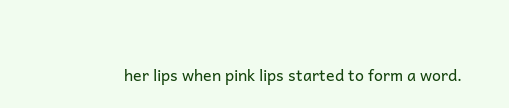her lips when pink lips started to form a word.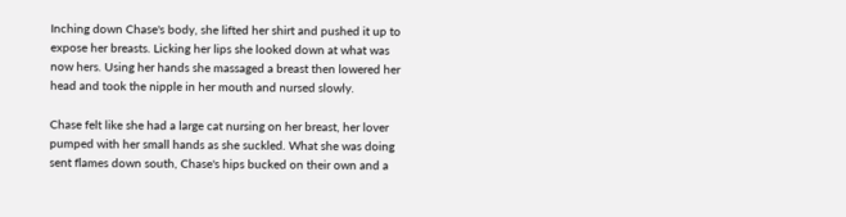Inching down Chase's body, she lifted her shirt and pushed it up to expose her breasts. Licking her lips she looked down at what was now hers. Using her hands she massaged a breast then lowered her head and took the nipple in her mouth and nursed slowly.

Chase felt like she had a large cat nursing on her breast, her lover pumped with her small hands as she suckled. What she was doing sent flames down south, Chase's hips bucked on their own and a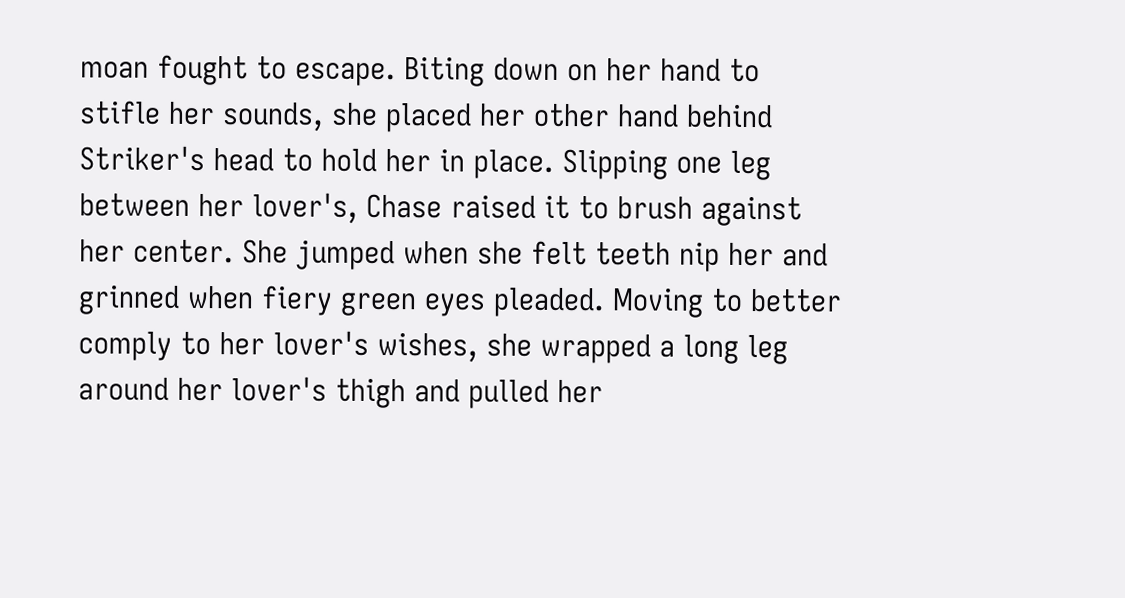moan fought to escape. Biting down on her hand to stifle her sounds, she placed her other hand behind Striker's head to hold her in place. Slipping one leg between her lover's, Chase raised it to brush against her center. She jumped when she felt teeth nip her and grinned when fiery green eyes pleaded. Moving to better comply to her lover's wishes, she wrapped a long leg around her lover's thigh and pulled her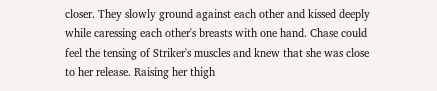closer. They slowly ground against each other and kissed deeply while caressing each other's breasts with one hand. Chase could feel the tensing of Striker's muscles and knew that she was close to her release. Raising her thigh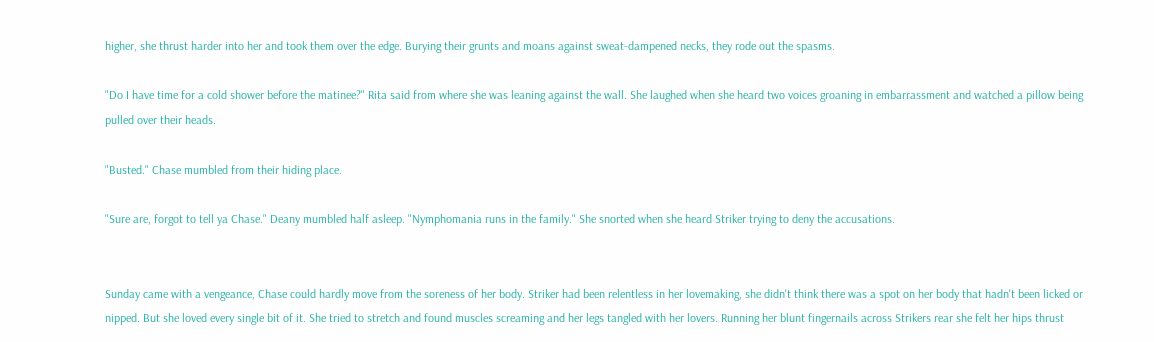higher, she thrust harder into her and took them over the edge. Burying their grunts and moans against sweat-dampened necks, they rode out the spasms.

"Do I have time for a cold shower before the matinee?" Rita said from where she was leaning against the wall. She laughed when she heard two voices groaning in embarrassment and watched a pillow being pulled over their heads.

"Busted." Chase mumbled from their hiding place.

"Sure are, forgot to tell ya Chase." Deany mumbled half asleep. "Nymphomania runs in the family." She snorted when she heard Striker trying to deny the accusations.


Sunday came with a vengeance, Chase could hardly move from the soreness of her body. Striker had been relentless in her lovemaking, she didn't think there was a spot on her body that hadn't been licked or nipped. But she loved every single bit of it. She tried to stretch and found muscles screaming and her legs tangled with her lovers. Running her blunt fingernails across Strikers rear she felt her hips thrust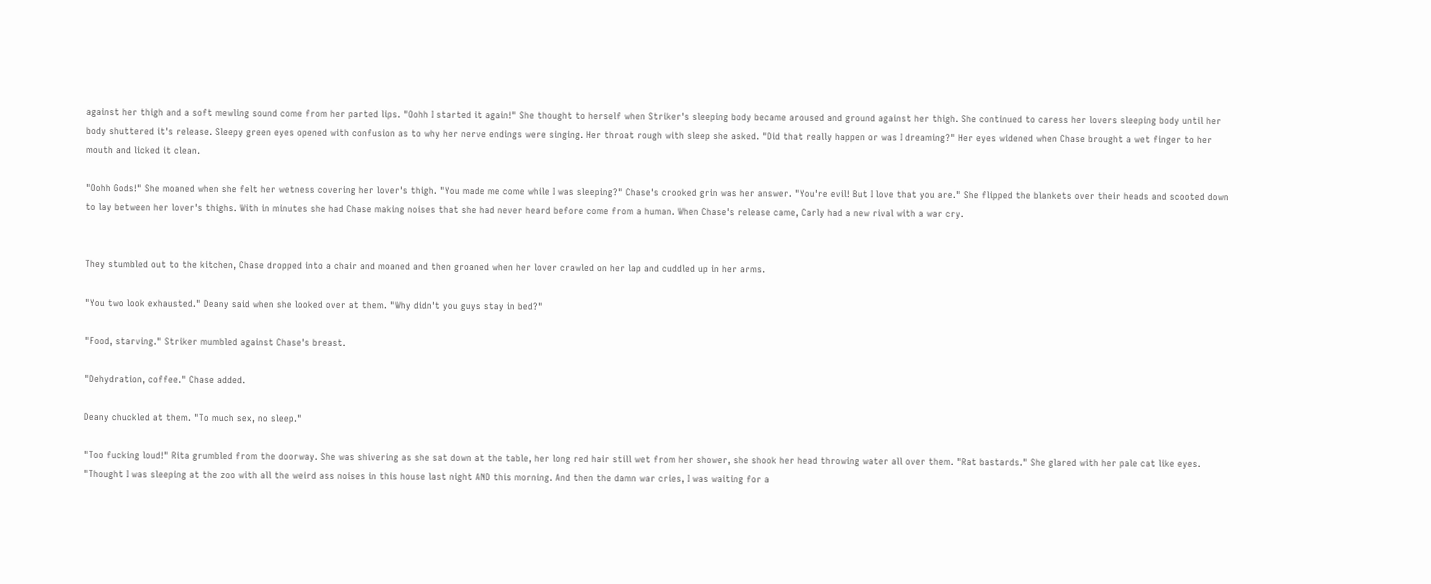against her thigh and a soft mewling sound come from her parted lips. "Oohh I started it again!" She thought to herself when Striker's sleeping body became aroused and ground against her thigh. She continued to caress her lovers sleeping body until her body shuttered it's release. Sleepy green eyes opened with confusion as to why her nerve endings were singing. Her throat rough with sleep she asked. "Did that really happen or was I dreaming?" Her eyes widened when Chase brought a wet finger to her mouth and licked it clean.

"Oohh Gods!" She moaned when she felt her wetness covering her lover's thigh. "You made me come while I was sleeping?" Chase's crooked grin was her answer. "You're evil! But I love that you are." She flipped the blankets over their heads and scooted down to lay between her lover's thighs. With in minutes she had Chase making noises that she had never heard before come from a human. When Chase's release came, Carly had a new rival with a war cry.


They stumbled out to the kitchen, Chase dropped into a chair and moaned and then groaned when her lover crawled on her lap and cuddled up in her arms.

"You two look exhausted." Deany said when she looked over at them. "Why didn't you guys stay in bed?"

"Food, starving." Striker mumbled against Chase's breast.

"Dehydration, coffee." Chase added.

Deany chuckled at them. "To much sex, no sleep."

"Too fucking loud!" Rita grumbled from the doorway. She was shivering as she sat down at the table, her long red hair still wet from her shower, she shook her head throwing water all over them. "Rat bastards." She glared with her pale cat like eyes. "Thought I was sleeping at the zoo with all the weird ass noises in this house last night AND this morning. And then the damn war cries, I was waiting for a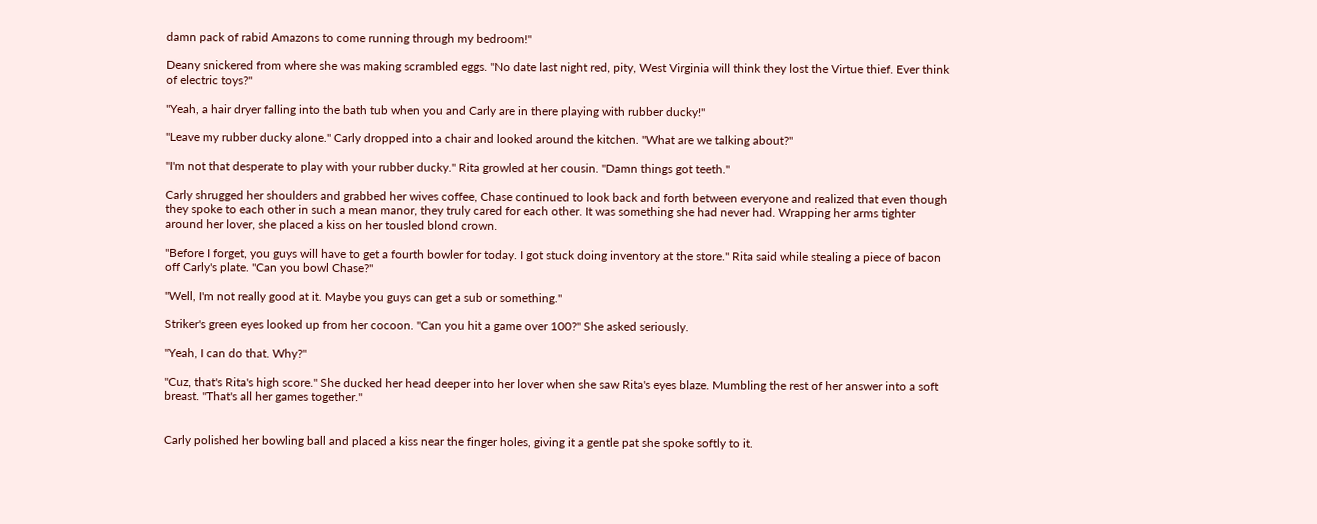damn pack of rabid Amazons to come running through my bedroom!"

Deany snickered from where she was making scrambled eggs. "No date last night red, pity, West Virginia will think they lost the Virtue thief. Ever think of electric toys?"

"Yeah, a hair dryer falling into the bath tub when you and Carly are in there playing with rubber ducky!"

"Leave my rubber ducky alone." Carly dropped into a chair and looked around the kitchen. "What are we talking about?"

"I'm not that desperate to play with your rubber ducky." Rita growled at her cousin. "Damn things got teeth."

Carly shrugged her shoulders and grabbed her wives coffee, Chase continued to look back and forth between everyone and realized that even though they spoke to each other in such a mean manor, they truly cared for each other. It was something she had never had. Wrapping her arms tighter around her lover, she placed a kiss on her tousled blond crown.

"Before I forget, you guys will have to get a fourth bowler for today. I got stuck doing inventory at the store." Rita said while stealing a piece of bacon off Carly's plate. "Can you bowl Chase?"

"Well, I'm not really good at it. Maybe you guys can get a sub or something."

Striker's green eyes looked up from her cocoon. "Can you hit a game over 100?" She asked seriously.

"Yeah, I can do that. Why?"

"Cuz, that's Rita's high score." She ducked her head deeper into her lover when she saw Rita's eyes blaze. Mumbling the rest of her answer into a soft breast. "That's all her games together."


Carly polished her bowling ball and placed a kiss near the finger holes, giving it a gentle pat she spoke softly to it.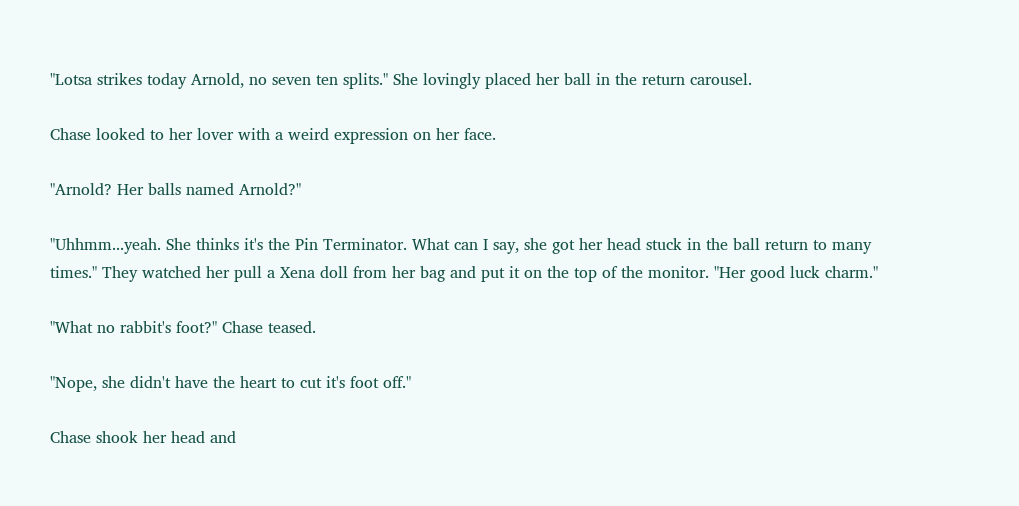"Lotsa strikes today Arnold, no seven ten splits." She lovingly placed her ball in the return carousel.

Chase looked to her lover with a weird expression on her face.

"Arnold? Her balls named Arnold?"

"Uhhmm...yeah. She thinks it's the Pin Terminator. What can I say, she got her head stuck in the ball return to many times." They watched her pull a Xena doll from her bag and put it on the top of the monitor. "Her good luck charm."

"What no rabbit's foot?" Chase teased.

"Nope, she didn't have the heart to cut it's foot off."

Chase shook her head and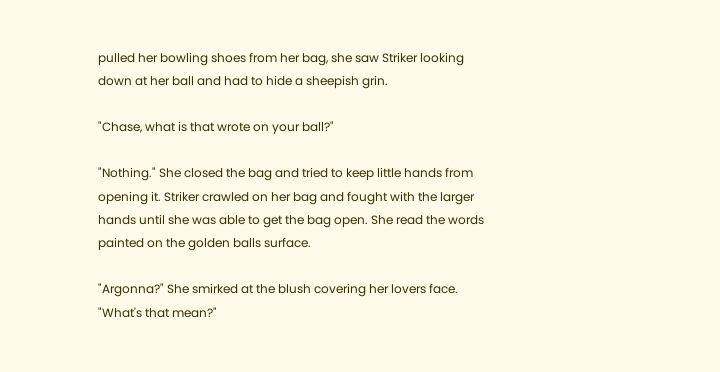pulled her bowling shoes from her bag, she saw Striker looking down at her ball and had to hide a sheepish grin.

"Chase, what is that wrote on your ball?"

"Nothing." She closed the bag and tried to keep little hands from opening it. Striker crawled on her bag and fought with the larger hands until she was able to get the bag open. She read the words painted on the golden balls surface.

"Argonna?" She smirked at the blush covering her lovers face. "What's that mean?"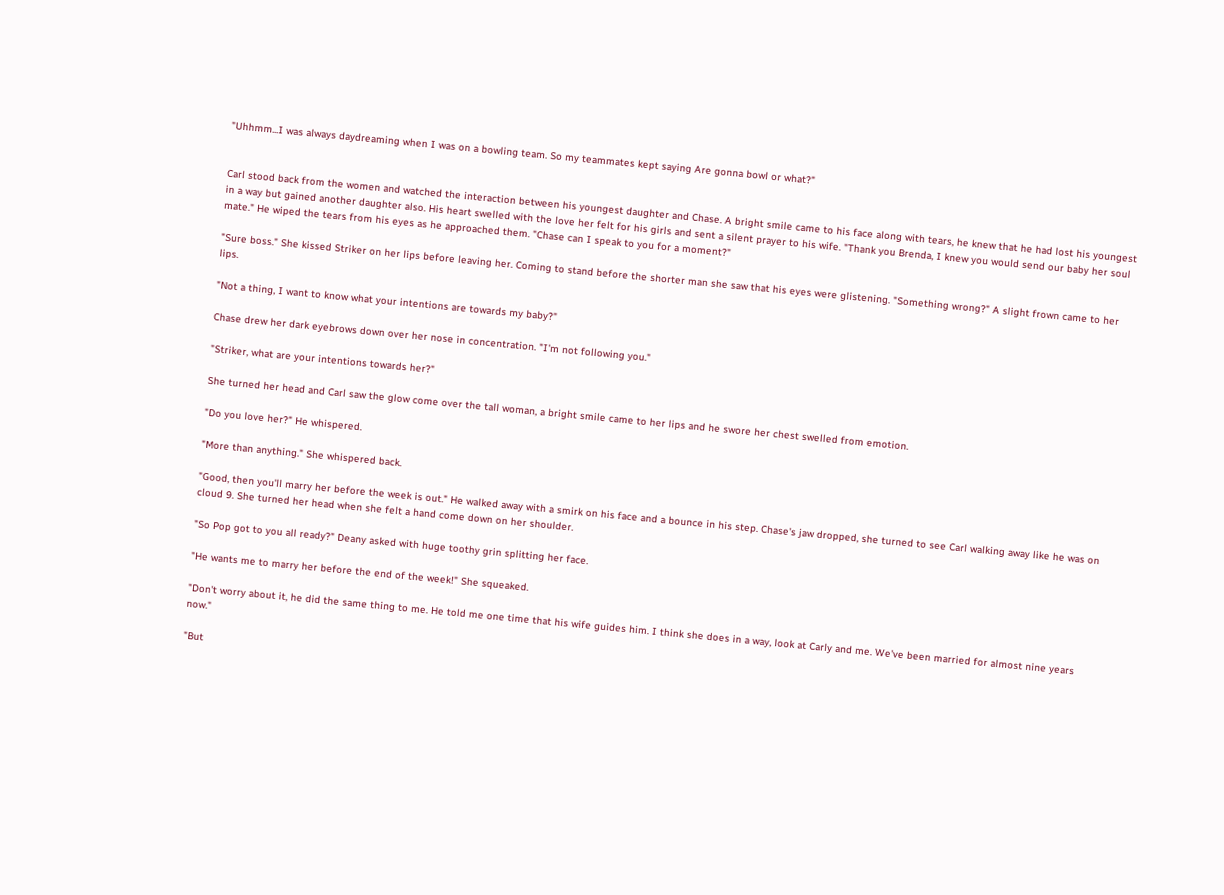"Uhhmm...I was always daydreaming when I was on a bowling team. So my teammates kept saying Are gonna bowl or what?"


Carl stood back from the women and watched the interaction between his youngest daughter and Chase. A bright smile came to his face along with tears, he knew that he had lost his youngest in a way but gained another daughter also. His heart swelled with the love her felt for his girls and sent a silent prayer to his wife. "Thank you Brenda, I knew you would send our baby her soul mate." He wiped the tears from his eyes as he approached them. "Chase can I speak to you for a moment?"

"Sure boss." She kissed Striker on her lips before leaving her. Coming to stand before the shorter man she saw that his eyes were glistening. "Something wrong?" A slight frown came to her lips.

"Not a thing, I want to know what your intentions are towards my baby?"

Chase drew her dark eyebrows down over her nose in concentration. "I'm not following you."

"Striker, what are your intentions towards her?"

She turned her head and Carl saw the glow come over the tall woman, a bright smile came to her lips and he swore her chest swelled from emotion.

"Do you love her?" He whispered.

"More than anything." She whispered back.

"Good, then you'll marry her before the week is out." He walked away with a smirk on his face and a bounce in his step. Chase's jaw dropped, she turned to see Carl walking away like he was on cloud 9. She turned her head when she felt a hand come down on her shoulder.

"So Pop got to you all ready?" Deany asked with huge toothy grin splitting her face.

"He wants me to marry her before the end of the week!" She squeaked.

"Don't worry about it, he did the same thing to me. He told me one time that his wife guides him. I think she does in a way, look at Carly and me. We've been married for almost nine years now."

"But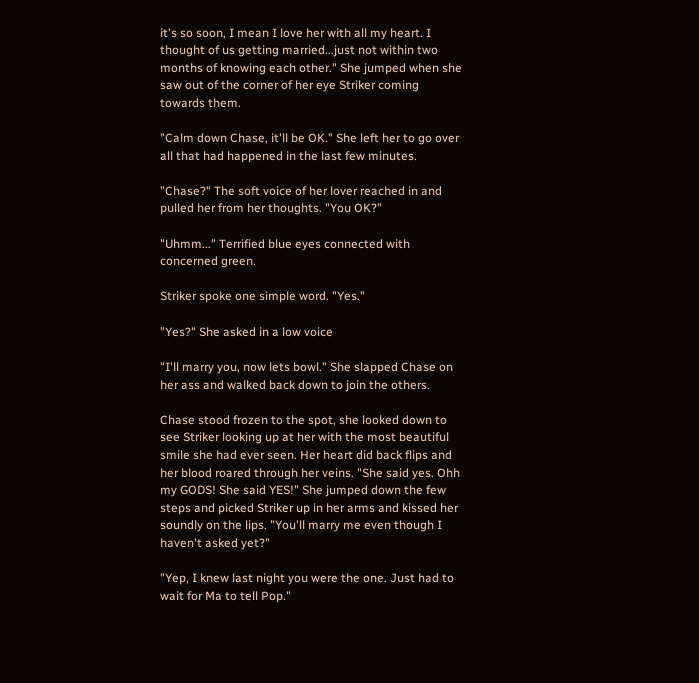it's so soon, I mean I love her with all my heart. I thought of us getting married...just not within two months of knowing each other." She jumped when she saw out of the corner of her eye Striker coming towards them.

"Calm down Chase, it'll be OK." She left her to go over all that had happened in the last few minutes.

"Chase?" The soft voice of her lover reached in and pulled her from her thoughts. "You OK?"

"Uhmm..." Terrified blue eyes connected with concerned green.

Striker spoke one simple word. "Yes."

"Yes?" She asked in a low voice

"I'll marry you, now lets bowl." She slapped Chase on her ass and walked back down to join the others.

Chase stood frozen to the spot, she looked down to see Striker looking up at her with the most beautiful smile she had ever seen. Her heart did back flips and her blood roared through her veins. "She said yes. Ohh my GODS! She said YES!" She jumped down the few steps and picked Striker up in her arms and kissed her soundly on the lips. "You'll marry me even though I haven't asked yet?"

"Yep, I knew last night you were the one. Just had to wait for Ma to tell Pop."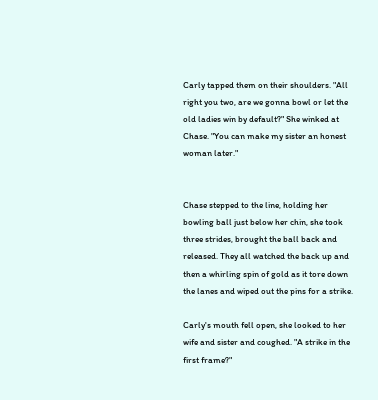Carly tapped them on their shoulders. "All right you two, are we gonna bowl or let the old ladies win by default?" She winked at Chase. "You can make my sister an honest woman later."


Chase stepped to the line, holding her bowling ball just below her chin, she took three strides, brought the ball back and released. They all watched the back up and then a whirling spin of gold as it tore down the lanes and wiped out the pins for a strike.

Carly's mouth fell open, she looked to her wife and sister and coughed. "A strike in the first frame?"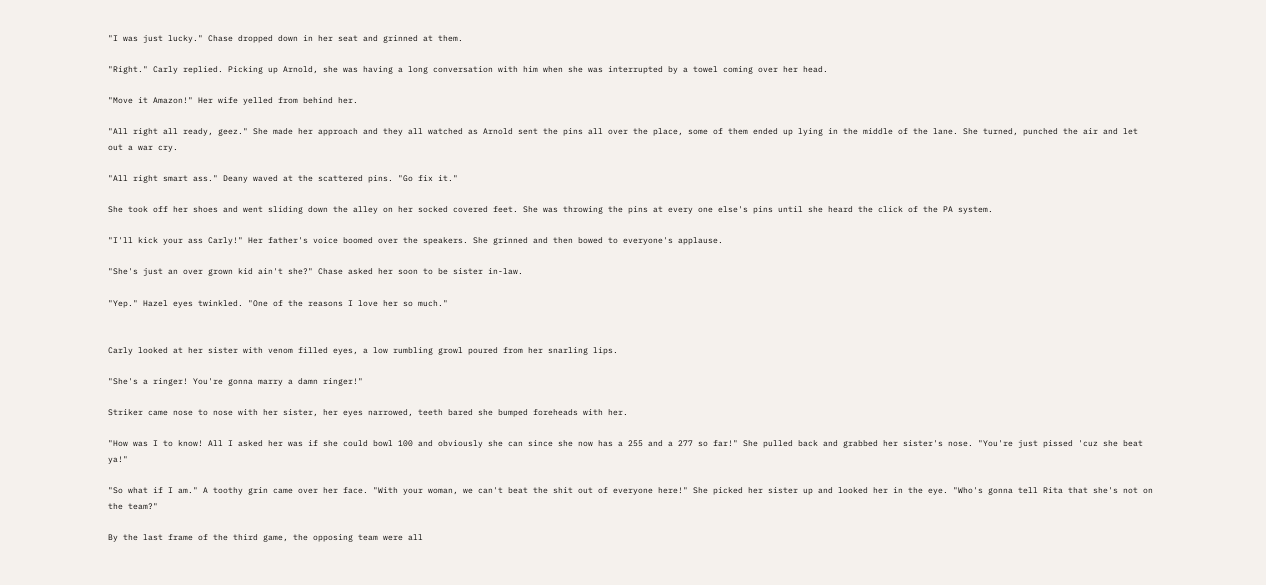"I was just lucky." Chase dropped down in her seat and grinned at them.

"Right." Carly replied. Picking up Arnold, she was having a long conversation with him when she was interrupted by a towel coming over her head.

"Move it Amazon!" Her wife yelled from behind her.

"All right all ready, geez." She made her approach and they all watched as Arnold sent the pins all over the place, some of them ended up lying in the middle of the lane. She turned, punched the air and let out a war cry.

"All right smart ass." Deany waved at the scattered pins. "Go fix it."

She took off her shoes and went sliding down the alley on her socked covered feet. She was throwing the pins at every one else's pins until she heard the click of the PA system.

"I'll kick your ass Carly!" Her father's voice boomed over the speakers. She grinned and then bowed to everyone's applause.

"She's just an over grown kid ain't she?" Chase asked her soon to be sister in-law.

"Yep." Hazel eyes twinkled. "One of the reasons I love her so much."


Carly looked at her sister with venom filled eyes, a low rumbling growl poured from her snarling lips.

"She's a ringer! You're gonna marry a damn ringer!"

Striker came nose to nose with her sister, her eyes narrowed, teeth bared she bumped foreheads with her.

"How was I to know! All I asked her was if she could bowl 100 and obviously she can since she now has a 255 and a 277 so far!" She pulled back and grabbed her sister's nose. "You're just pissed 'cuz she beat ya!"

"So what if I am." A toothy grin came over her face. "With your woman, we can't beat the shit out of everyone here!" She picked her sister up and looked her in the eye. "Who's gonna tell Rita that she's not on the team?"

By the last frame of the third game, the opposing team were all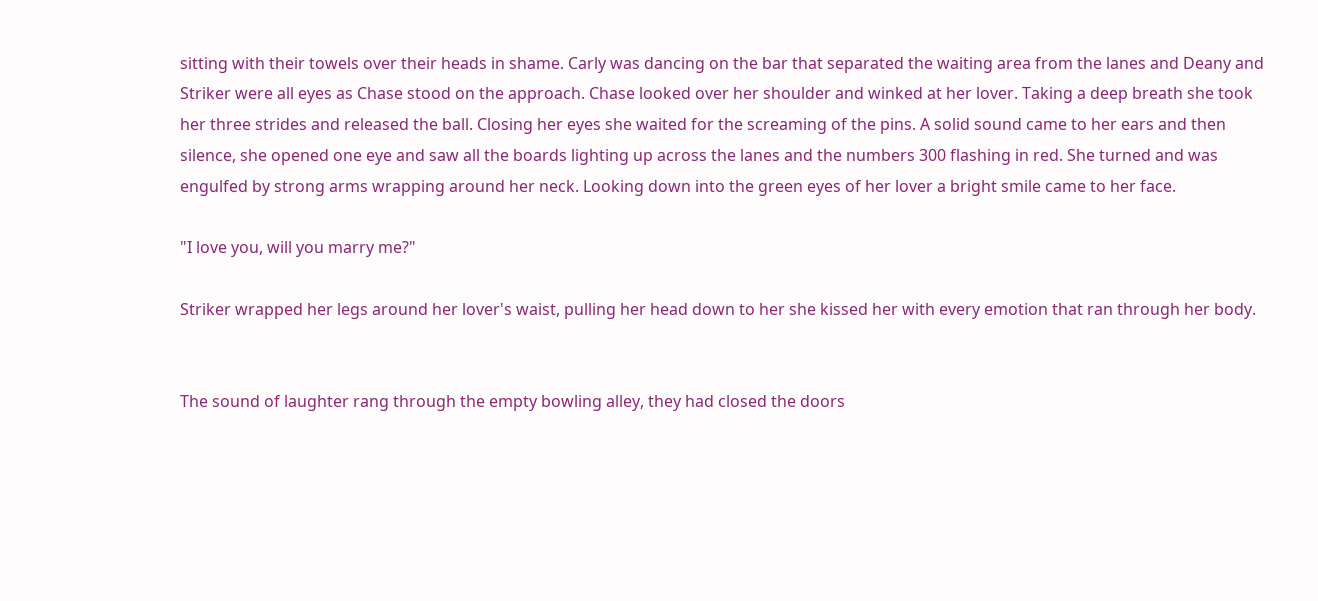sitting with their towels over their heads in shame. Carly was dancing on the bar that separated the waiting area from the lanes and Deany and Striker were all eyes as Chase stood on the approach. Chase looked over her shoulder and winked at her lover. Taking a deep breath she took her three strides and released the ball. Closing her eyes she waited for the screaming of the pins. A solid sound came to her ears and then silence, she opened one eye and saw all the boards lighting up across the lanes and the numbers 300 flashing in red. She turned and was engulfed by strong arms wrapping around her neck. Looking down into the green eyes of her lover a bright smile came to her face.

"I love you, will you marry me?"

Striker wrapped her legs around her lover's waist, pulling her head down to her she kissed her with every emotion that ran through her body.


The sound of laughter rang through the empty bowling alley, they had closed the doors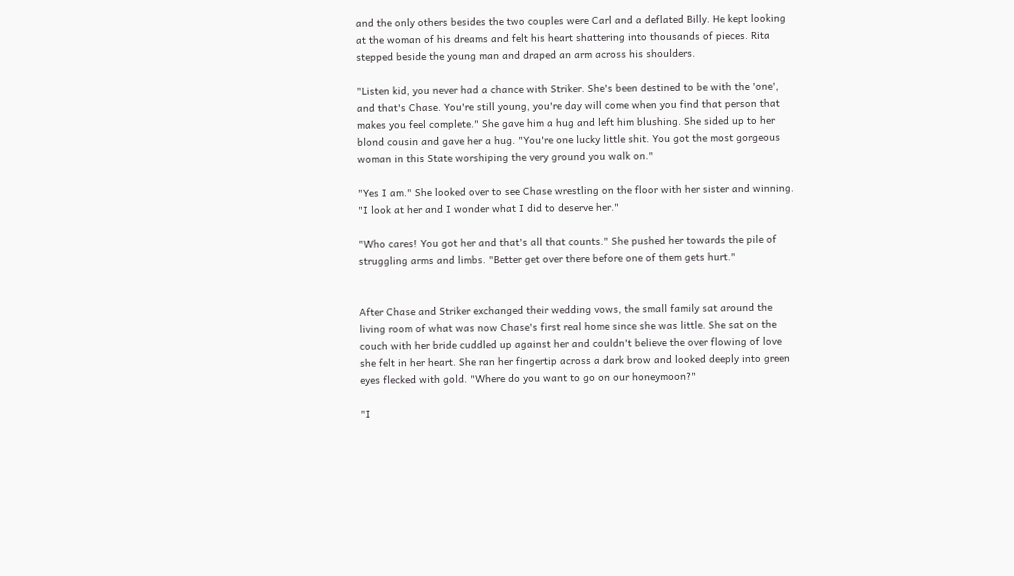and the only others besides the two couples were Carl and a deflated Billy. He kept looking at the woman of his dreams and felt his heart shattering into thousands of pieces. Rita stepped beside the young man and draped an arm across his shoulders.

"Listen kid, you never had a chance with Striker. She's been destined to be with the 'one', and that's Chase. You're still young, you're day will come when you find that person that makes you feel complete." She gave him a hug and left him blushing. She sided up to her blond cousin and gave her a hug. "You're one lucky little shit. You got the most gorgeous woman in this State worshiping the very ground you walk on."

"Yes I am." She looked over to see Chase wrestling on the floor with her sister and winning. "I look at her and I wonder what I did to deserve her."

"Who cares! You got her and that's all that counts." She pushed her towards the pile of struggling arms and limbs. "Better get over there before one of them gets hurt."


After Chase and Striker exchanged their wedding vows, the small family sat around the living room of what was now Chase's first real home since she was little. She sat on the couch with her bride cuddled up against her and couldn't believe the over flowing of love she felt in her heart. She ran her fingertip across a dark brow and looked deeply into green eyes flecked with gold. "Where do you want to go on our honeymoon?"

"I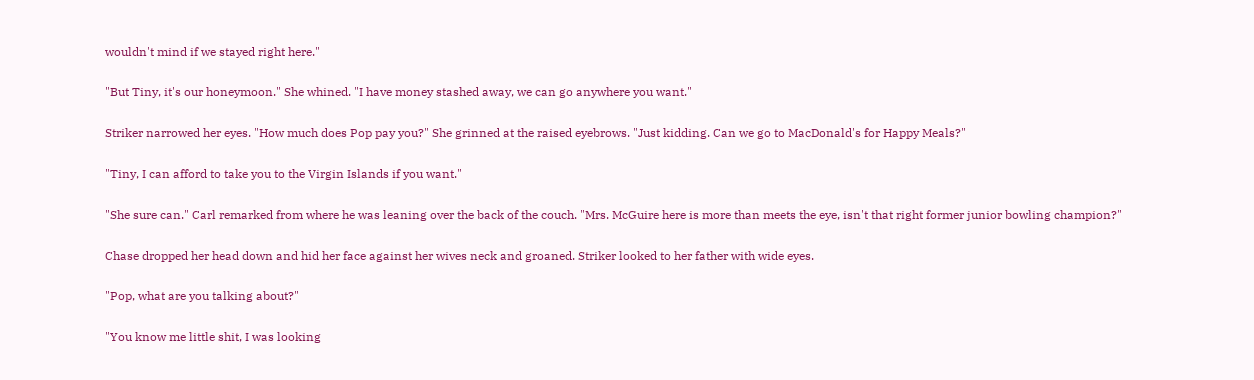wouldn't mind if we stayed right here."

"But Tiny, it's our honeymoon." She whined. "I have money stashed away, we can go anywhere you want."

Striker narrowed her eyes. "How much does Pop pay you?" She grinned at the raised eyebrows. "Just kidding. Can we go to MacDonald's for Happy Meals?"

"Tiny, I can afford to take you to the Virgin Islands if you want."

"She sure can." Carl remarked from where he was leaning over the back of the couch. "Mrs. McGuire here is more than meets the eye, isn't that right former junior bowling champion?"

Chase dropped her head down and hid her face against her wives neck and groaned. Striker looked to her father with wide eyes.

"Pop, what are you talking about?"

"You know me little shit, I was looking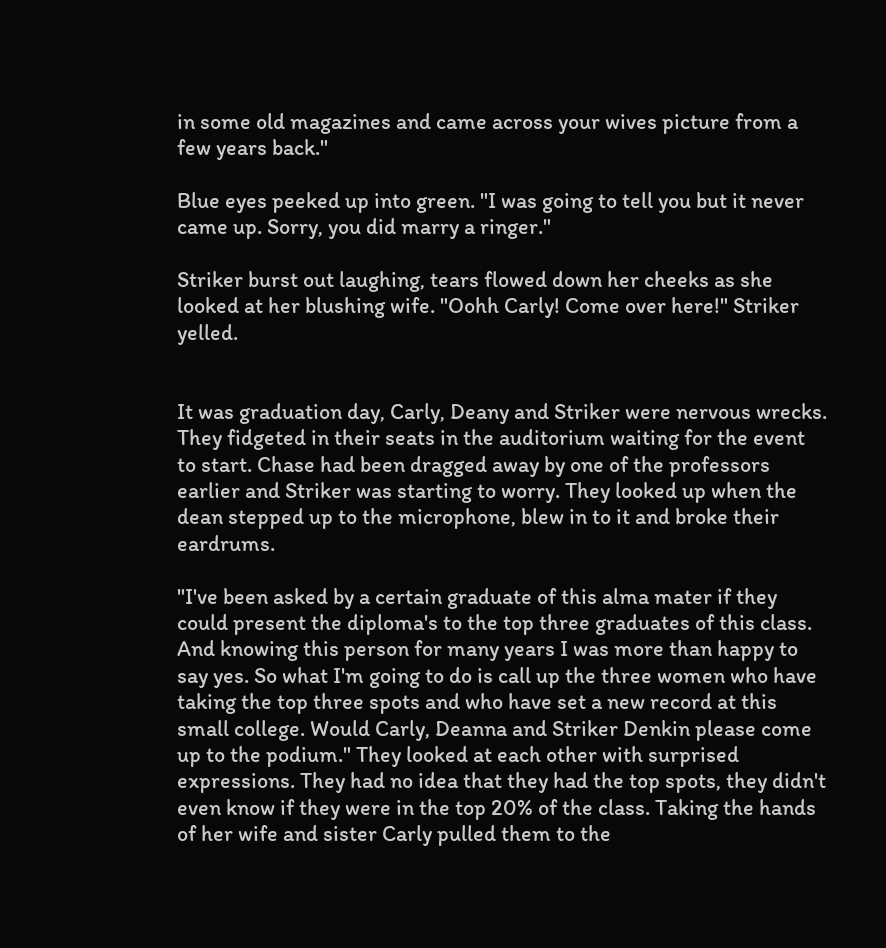in some old magazines and came across your wives picture from a few years back."

Blue eyes peeked up into green. "I was going to tell you but it never came up. Sorry, you did marry a ringer."

Striker burst out laughing, tears flowed down her cheeks as she looked at her blushing wife. "Oohh Carly! Come over here!" Striker yelled.


It was graduation day, Carly, Deany and Striker were nervous wrecks. They fidgeted in their seats in the auditorium waiting for the event to start. Chase had been dragged away by one of the professors earlier and Striker was starting to worry. They looked up when the dean stepped up to the microphone, blew in to it and broke their eardrums.

"I've been asked by a certain graduate of this alma mater if they could present the diploma's to the top three graduates of this class. And knowing this person for many years I was more than happy to say yes. So what I'm going to do is call up the three women who have taking the top three spots and who have set a new record at this small college. Would Carly, Deanna and Striker Denkin please come up to the podium." They looked at each other with surprised expressions. They had no idea that they had the top spots, they didn't even know if they were in the top 20% of the class. Taking the hands of her wife and sister Carly pulled them to the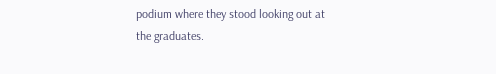podium where they stood looking out at the graduates.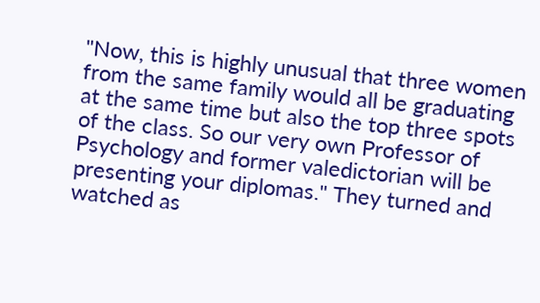"Now, this is highly unusual that three women from the same family would all be graduating at the same time but also the top three spots of the class. So our very own Professor of Psychology and former valedictorian will be presenting your diplomas." They turned and watched as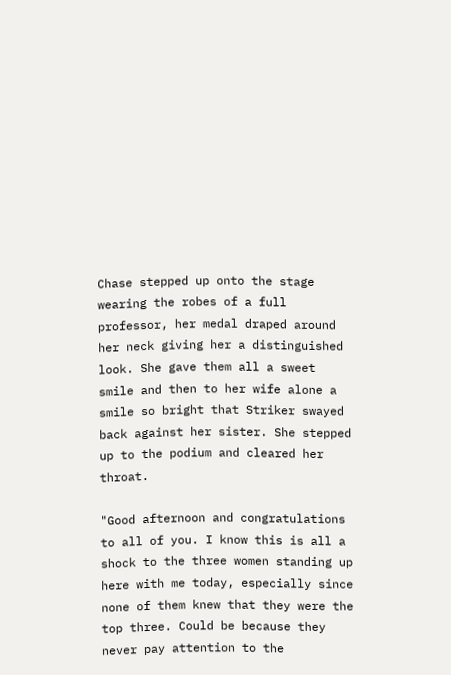Chase stepped up onto the stage wearing the robes of a full professor, her medal draped around her neck giving her a distinguished look. She gave them all a sweet smile and then to her wife alone a smile so bright that Striker swayed back against her sister. She stepped up to the podium and cleared her throat.

"Good afternoon and congratulations to all of you. I know this is all a shock to the three women standing up here with me today, especially since none of them knew that they were the top three. Could be because they never pay attention to the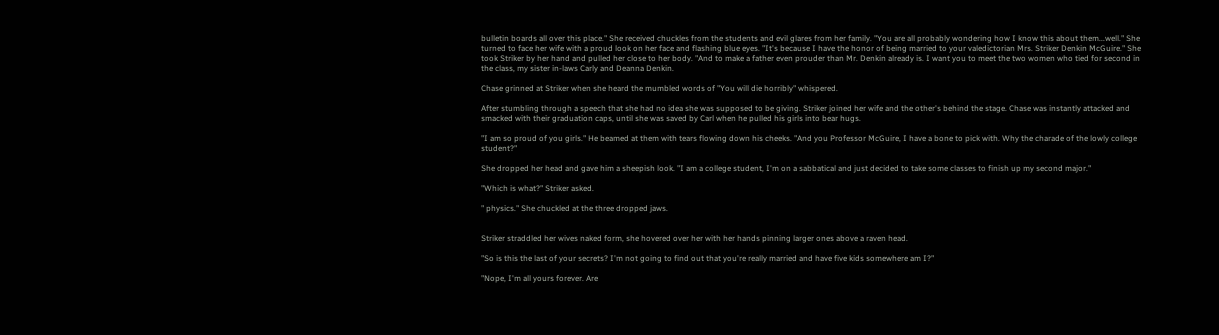bulletin boards all over this place." She received chuckles from the students and evil glares from her family. "You are all probably wondering how I know this about them...well." She turned to face her wife with a proud look on her face and flashing blue eyes. "It's because I have the honor of being married to your valedictorian Mrs. Striker Denkin McGuire." She took Striker by her hand and pulled her close to her body. "And to make a father even prouder than Mr. Denkin already is. I want you to meet the two women who tied for second in the class, my sister in-laws Carly and Deanna Denkin.

Chase grinned at Striker when she heard the mumbled words of "You will die horribly" whispered.

After stumbling through a speech that she had no idea she was supposed to be giving. Striker joined her wife and the other's behind the stage. Chase was instantly attacked and smacked with their graduation caps, until she was saved by Carl when he pulled his girls into bear hugs.

"I am so proud of you girls." He beamed at them with tears flowing down his cheeks. "And you Professor McGuire, I have a bone to pick with. Why the charade of the lowly college student?"

She dropped her head and gave him a sheepish look. "I am a college student, I'm on a sabbatical and just decided to take some classes to finish up my second major."

"Which is what?" Striker asked.

" physics." She chuckled at the three dropped jaws.


Striker straddled her wives naked form, she hovered over her with her hands pinning larger ones above a raven head.

"So is this the last of your secrets? I'm not going to find out that you're really married and have five kids somewhere am I?"

"Nope, I'm all yours forever. Are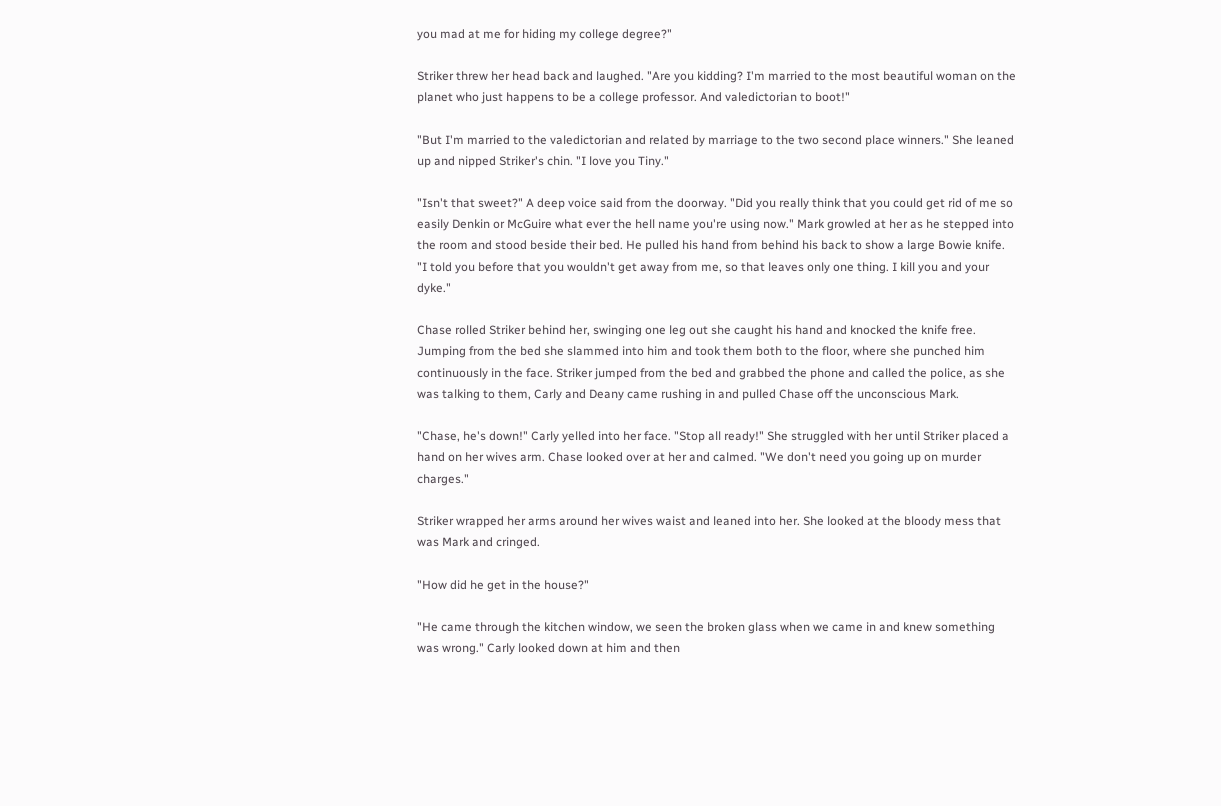you mad at me for hiding my college degree?"

Striker threw her head back and laughed. "Are you kidding? I'm married to the most beautiful woman on the planet who just happens to be a college professor. And valedictorian to boot!"

"But I'm married to the valedictorian and related by marriage to the two second place winners." She leaned up and nipped Striker's chin. "I love you Tiny."

"Isn't that sweet?" A deep voice said from the doorway. "Did you really think that you could get rid of me so easily Denkin or McGuire what ever the hell name you're using now." Mark growled at her as he stepped into the room and stood beside their bed. He pulled his hand from behind his back to show a large Bowie knife. "I told you before that you wouldn't get away from me, so that leaves only one thing. I kill you and your dyke."

Chase rolled Striker behind her, swinging one leg out she caught his hand and knocked the knife free. Jumping from the bed she slammed into him and took them both to the floor, where she punched him continuously in the face. Striker jumped from the bed and grabbed the phone and called the police, as she was talking to them, Carly and Deany came rushing in and pulled Chase off the unconscious Mark.

"Chase, he's down!" Carly yelled into her face. "Stop all ready!" She struggled with her until Striker placed a hand on her wives arm. Chase looked over at her and calmed. "We don't need you going up on murder charges."

Striker wrapped her arms around her wives waist and leaned into her. She looked at the bloody mess that was Mark and cringed.

"How did he get in the house?"

"He came through the kitchen window, we seen the broken glass when we came in and knew something was wrong." Carly looked down at him and then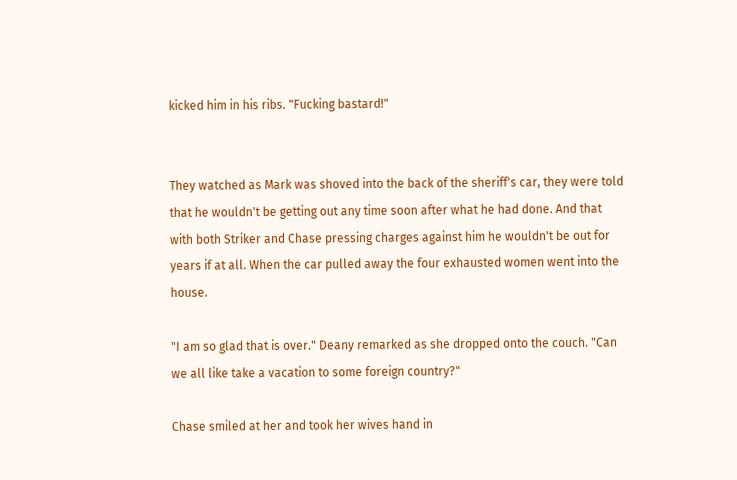kicked him in his ribs. "Fucking bastard!"


They watched as Mark was shoved into the back of the sheriff's car, they were told that he wouldn't be getting out any time soon after what he had done. And that with both Striker and Chase pressing charges against him he wouldn't be out for years if at all. When the car pulled away the four exhausted women went into the house.

"I am so glad that is over." Deany remarked as she dropped onto the couch. "Can we all like take a vacation to some foreign country?"

Chase smiled at her and took her wives hand in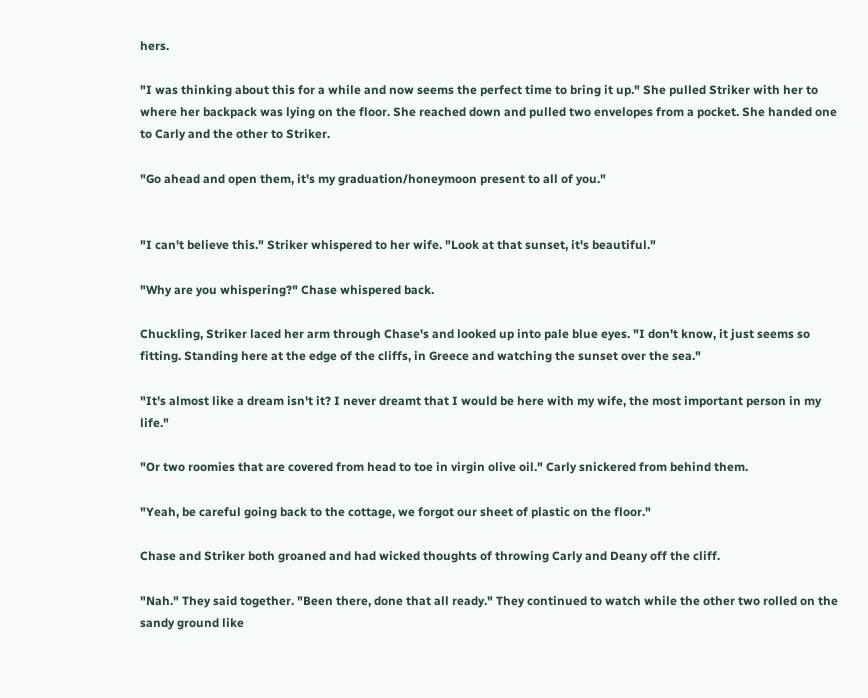hers.

"I was thinking about this for a while and now seems the perfect time to bring it up." She pulled Striker with her to where her backpack was lying on the floor. She reached down and pulled two envelopes from a pocket. She handed one to Carly and the other to Striker.

"Go ahead and open them, it's my graduation/honeymoon present to all of you."


"I can't believe this." Striker whispered to her wife. "Look at that sunset, it's beautiful."

"Why are you whispering?" Chase whispered back.

Chuckling, Striker laced her arm through Chase's and looked up into pale blue eyes. "I don't know, it just seems so fitting. Standing here at the edge of the cliffs, in Greece and watching the sunset over the sea."

"It's almost like a dream isn't it? I never dreamt that I would be here with my wife, the most important person in my life."

"Or two roomies that are covered from head to toe in virgin olive oil." Carly snickered from behind them.

"Yeah, be careful going back to the cottage, we forgot our sheet of plastic on the floor."

Chase and Striker both groaned and had wicked thoughts of throwing Carly and Deany off the cliff.

"Nah." They said together. "Been there, done that all ready." They continued to watch while the other two rolled on the sandy ground like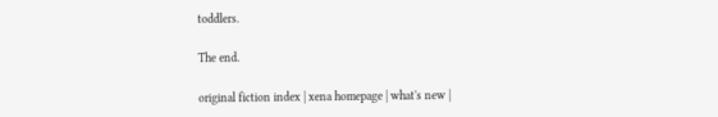toddlers.

The end.

original fiction index | xena homepage | what's new |